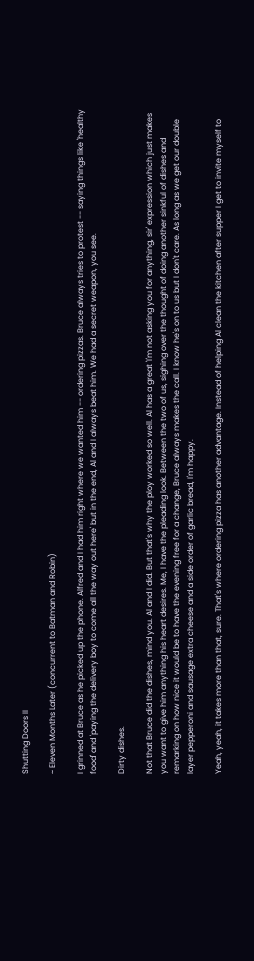Shutting Doors II

~ Eleven Months Later (concurrent to Batman and Robin)

I grinned at Bruce as he picked up the phone. Alfred and I had him right where we wanted him -- ordering pizzas. Bruce always tries to protest -- saying things like 'healthy food' and 'paying the delivery boy to come all the way out here' but in the end, Al and I always beat him. We had a secret weapon, you see.

Dirty dishes.

Not that Bruce did the dishes, mind you. Al and I did. But that's why the ploy worked so well. Al has a great 'I'm not asking you for anything, sir' expression which just makes you want to give him anything his heart desires. Me, I have the pleading look. Between the two of us, sighing over the thought of doing another sinkful of dishes and remarking on how nice it would be to have the evening free for a change, Bruce always makes the call. I know he's on to us but I don't care. As long as we get our double layer pepperoni and sausage extra cheese and a side order of garlic bread, I'm happy.

Yeah, yeah, it takes more than that, sure. That's where ordering pizza has another advantage. Instead of helping Al clean the kitchen after supper I get to invite myself to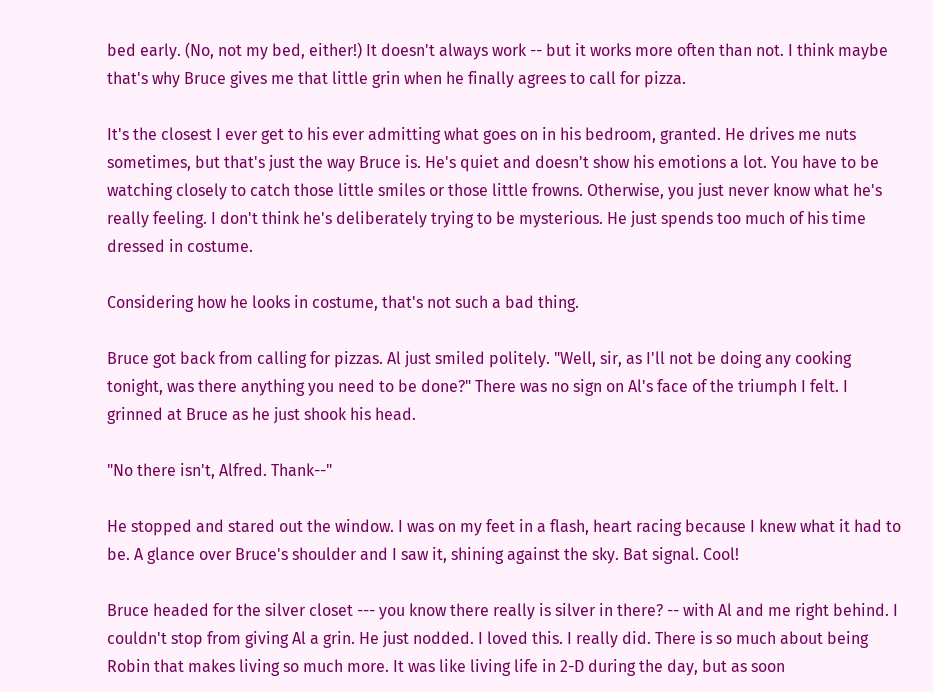bed early. (No, not my bed, either!) It doesn't always work -- but it works more often than not. I think maybe that's why Bruce gives me that little grin when he finally agrees to call for pizza.

It's the closest I ever get to his ever admitting what goes on in his bedroom, granted. He drives me nuts sometimes, but that's just the way Bruce is. He's quiet and doesn't show his emotions a lot. You have to be watching closely to catch those little smiles or those little frowns. Otherwise, you just never know what he's really feeling. I don't think he's deliberately trying to be mysterious. He just spends too much of his time dressed in costume.

Considering how he looks in costume, that's not such a bad thing.

Bruce got back from calling for pizzas. Al just smiled politely. "Well, sir, as I'll not be doing any cooking tonight, was there anything you need to be done?" There was no sign on Al's face of the triumph I felt. I grinned at Bruce as he just shook his head.

"No there isn't, Alfred. Thank--"

He stopped and stared out the window. I was on my feet in a flash, heart racing because I knew what it had to be. A glance over Bruce's shoulder and I saw it, shining against the sky. Bat signal. Cool!

Bruce headed for the silver closet --- you know there really is silver in there? -- with Al and me right behind. I couldn't stop from giving Al a grin. He just nodded. I loved this. I really did. There is so much about being Robin that makes living so much more. It was like living life in 2-D during the day, but as soon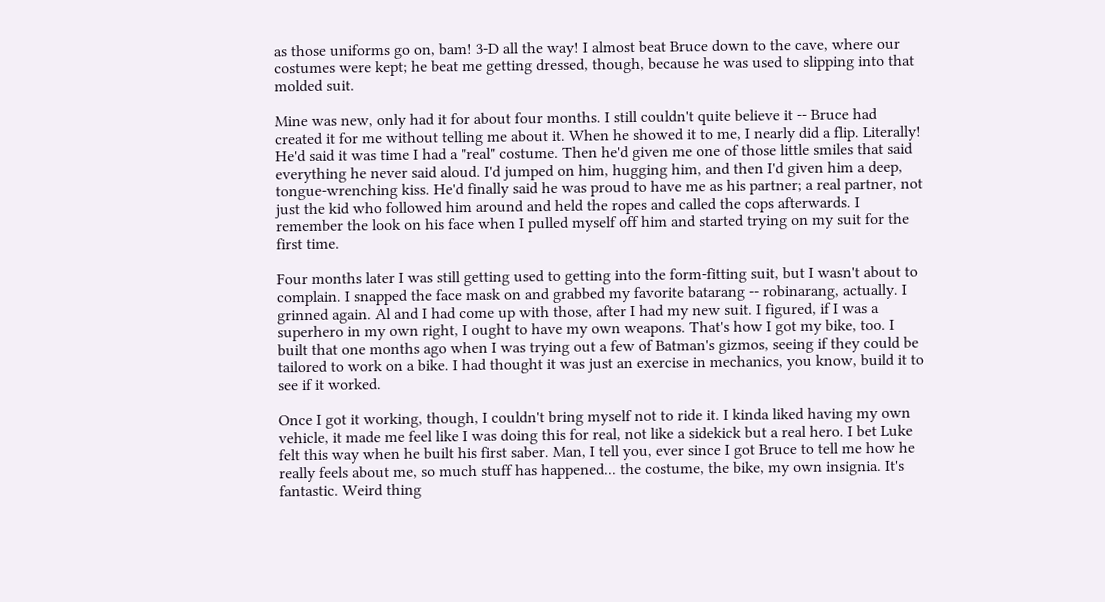as those uniforms go on, bam! 3-D all the way! I almost beat Bruce down to the cave, where our costumes were kept; he beat me getting dressed, though, because he was used to slipping into that molded suit.

Mine was new, only had it for about four months. I still couldn't quite believe it -- Bruce had created it for me without telling me about it. When he showed it to me, I nearly did a flip. Literally! He'd said it was time I had a "real" costume. Then he'd given me one of those little smiles that said everything he never said aloud. I'd jumped on him, hugging him, and then I'd given him a deep, tongue-wrenching kiss. He'd finally said he was proud to have me as his partner; a real partner, not just the kid who followed him around and held the ropes and called the cops afterwards. I remember the look on his face when I pulled myself off him and started trying on my suit for the first time.

Four months later I was still getting used to getting into the form-fitting suit, but I wasn't about to complain. I snapped the face mask on and grabbed my favorite batarang -- robinarang, actually. I grinned again. Al and I had come up with those, after I had my new suit. I figured, if I was a superhero in my own right, I ought to have my own weapons. That's how I got my bike, too. I built that one months ago when I was trying out a few of Batman's gizmos, seeing if they could be tailored to work on a bike. I had thought it was just an exercise in mechanics, you know, build it to see if it worked.

Once I got it working, though, I couldn't bring myself not to ride it. I kinda liked having my own vehicle, it made me feel like I was doing this for real, not like a sidekick but a real hero. I bet Luke felt this way when he built his first saber. Man, I tell you, ever since I got Bruce to tell me how he really feels about me, so much stuff has happened... the costume, the bike, my own insignia. It's fantastic. Weird thing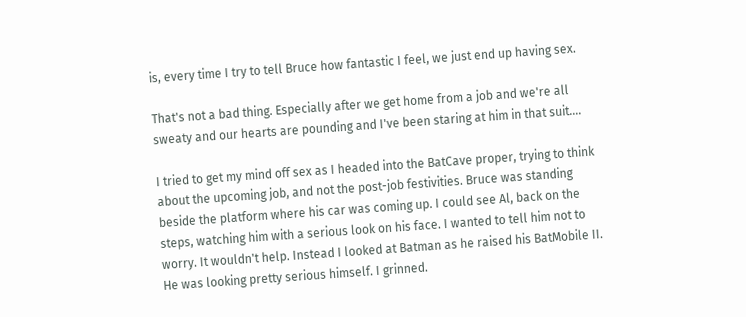is, every time I try to tell Bruce how fantastic I feel, we just end up having sex.

That's not a bad thing. Especially after we get home from a job and we're all sweaty and our hearts are pounding and I've been staring at him in that suit....

I tried to get my mind off sex as I headed into the BatCave proper, trying to think about the upcoming job, and not the post-job festivities. Bruce was standing beside the platform where his car was coming up. I could see Al, back on the steps, watching him with a serious look on his face. I wanted to tell him not to worry. It wouldn't help. Instead I looked at Batman as he raised his BatMobile II. He was looking pretty serious himself. I grinned.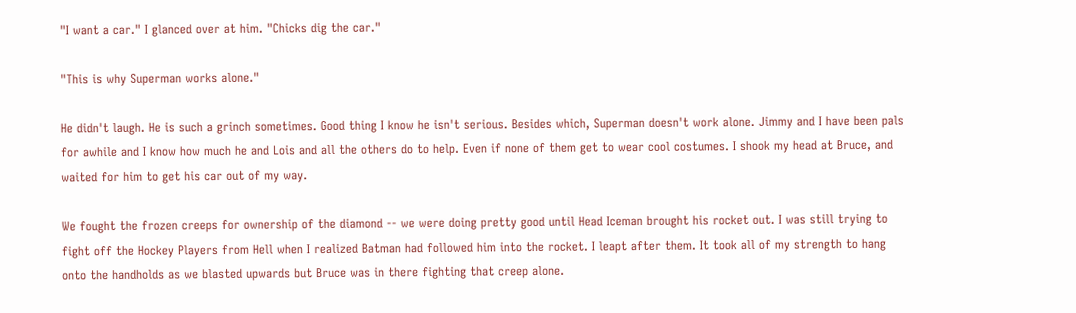"I want a car." I glanced over at him. "Chicks dig the car."

"This is why Superman works alone."

He didn't laugh. He is such a grinch sometimes. Good thing I know he isn't serious. Besides which, Superman doesn't work alone. Jimmy and I have been pals for awhile and I know how much he and Lois and all the others do to help. Even if none of them get to wear cool costumes. I shook my head at Bruce, and waited for him to get his car out of my way.

We fought the frozen creeps for ownership of the diamond -- we were doing pretty good until Head Iceman brought his rocket out. I was still trying to fight off the Hockey Players from Hell when I realized Batman had followed him into the rocket. I leapt after them. It took all of my strength to hang onto the handholds as we blasted upwards but Bruce was in there fighting that creep alone.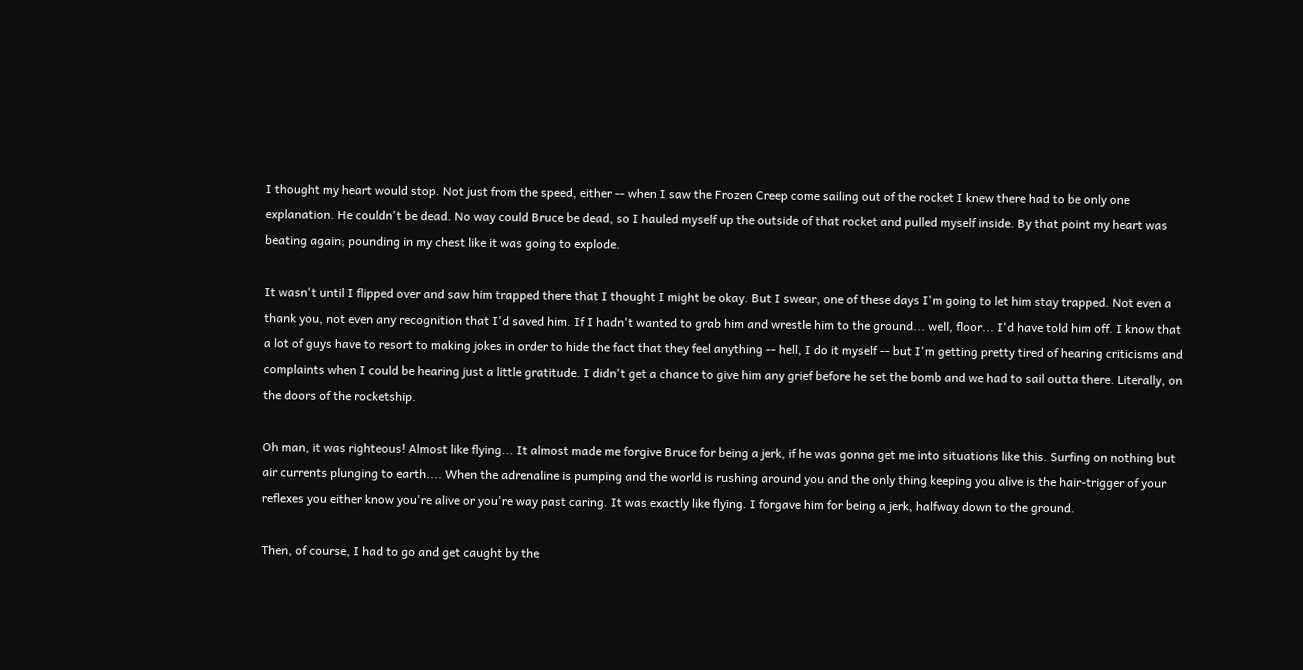I thought my heart would stop. Not just from the speed, either -- when I saw the Frozen Creep come sailing out of the rocket I knew there had to be only one explanation. He couldn't be dead. No way could Bruce be dead, so I hauled myself up the outside of that rocket and pulled myself inside. By that point my heart was beating again; pounding in my chest like it was going to explode.

It wasn't until I flipped over and saw him trapped there that I thought I might be okay. But I swear, one of these days I'm going to let him stay trapped. Not even a thank you, not even any recognition that I'd saved him. If I hadn't wanted to grab him and wrestle him to the ground... well, floor... I'd have told him off. I know that a lot of guys have to resort to making jokes in order to hide the fact that they feel anything -- hell, I do it myself -- but I'm getting pretty tired of hearing criticisms and complaints when I could be hearing just a little gratitude. I didn't get a chance to give him any grief before he set the bomb and we had to sail outta there. Literally, on the doors of the rocketship.

Oh man, it was righteous! Almost like flying... It almost made me forgive Bruce for being a jerk, if he was gonna get me into situations like this. Surfing on nothing but air currents plunging to earth.... When the adrenaline is pumping and the world is rushing around you and the only thing keeping you alive is the hair-trigger of your reflexes you either know you're alive or you're way past caring. It was exactly like flying. I forgave him for being a jerk, halfway down to the ground.

Then, of course, I had to go and get caught by the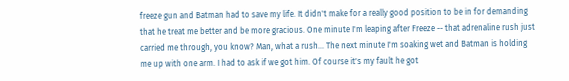freeze gun and Batman had to save my life. It didn't make for a really good position to be in for demanding that he treat me better and be more gracious. One minute I'm leaping after Freeze -- that adrenaline rush just carried me through, you know? Man, what a rush... The next minute I'm soaking wet and Batman is holding me up with one arm. I had to ask if we got him. Of course it's my fault he got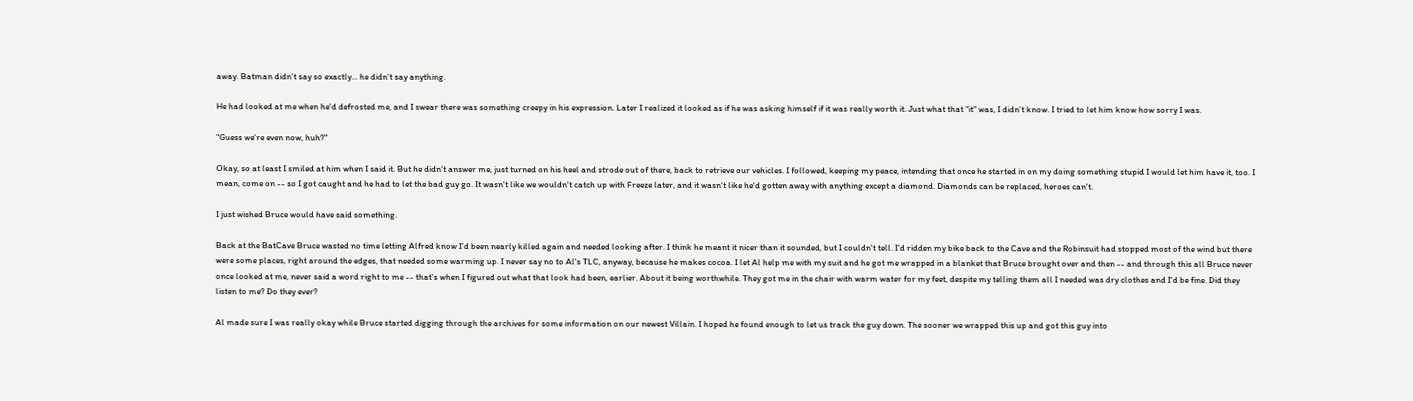away. Batman didn't say so exactly... he didn't say anything.

He had looked at me when he'd defrosted me, and I swear there was something creepy in his expression. Later I realized it looked as if he was asking himself if it was really worth it. Just what that "it" was, I didn't know. I tried to let him know how sorry I was.

"Guess we're even now, huh?"

Okay, so at least I smiled at him when I said it. But he didn't answer me, just turned on his heel and strode out of there, back to retrieve our vehicles. I followed, keeping my peace, intending that once he started in on my doing something stupid I would let him have it, too. I mean, come on -- so I got caught and he had to let the bad guy go. It wasn't like we wouldn't catch up with Freeze later, and it wasn't like he'd gotten away with anything except a diamond. Diamonds can be replaced, heroes can't.

I just wished Bruce would have said something.

Back at the BatCave Bruce wasted no time letting Alfred know I'd been nearly killed again and needed looking after. I think he meant it nicer than it sounded, but I couldn't tell. I'd ridden my bike back to the Cave and the Robinsuit had stopped most of the wind but there were some places, right around the edges, that needed some warming up. I never say no to Al's TLC, anyway, because he makes cocoa. I let Al help me with my suit and he got me wrapped in a blanket that Bruce brought over and then -- and through this all Bruce never once looked at me, never said a word right to me -- that's when I figured out what that look had been, earlier. About it being worthwhile. They got me in the chair with warm water for my feet, despite my telling them all I needed was dry clothes and I'd be fine. Did they listen to me? Do they ever?

Al made sure I was really okay while Bruce started digging through the archives for some information on our newest Villain. I hoped he found enough to let us track the guy down. The sooner we wrapped this up and got this guy into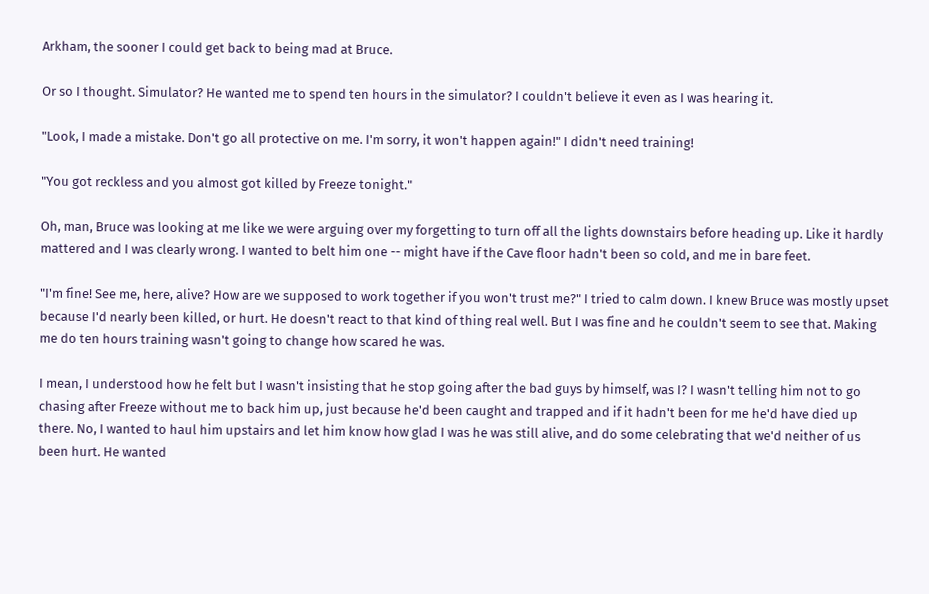Arkham, the sooner I could get back to being mad at Bruce.

Or so I thought. Simulator? He wanted me to spend ten hours in the simulator? I couldn't believe it even as I was hearing it.

"Look, I made a mistake. Don't go all protective on me. I'm sorry, it won't happen again!" I didn't need training!

"You got reckless and you almost got killed by Freeze tonight."

Oh, man, Bruce was looking at me like we were arguing over my forgetting to turn off all the lights downstairs before heading up. Like it hardly mattered and I was clearly wrong. I wanted to belt him one -- might have if the Cave floor hadn't been so cold, and me in bare feet.

"I'm fine! See me, here, alive? How are we supposed to work together if you won't trust me?" I tried to calm down. I knew Bruce was mostly upset because I'd nearly been killed, or hurt. He doesn't react to that kind of thing real well. But I was fine and he couldn't seem to see that. Making me do ten hours training wasn't going to change how scared he was.

I mean, I understood how he felt but I wasn't insisting that he stop going after the bad guys by himself, was I? I wasn't telling him not to go chasing after Freeze without me to back him up, just because he'd been caught and trapped and if it hadn't been for me he'd have died up there. No, I wanted to haul him upstairs and let him know how glad I was he was still alive, and do some celebrating that we'd neither of us been hurt. He wanted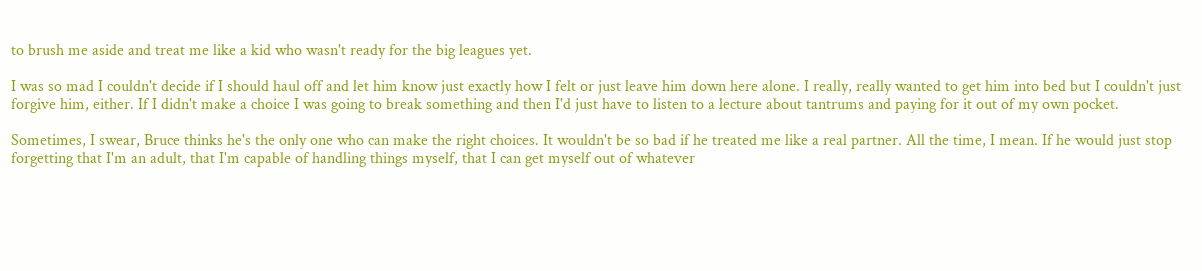to brush me aside and treat me like a kid who wasn't ready for the big leagues yet.

I was so mad I couldn't decide if I should haul off and let him know just exactly how I felt or just leave him down here alone. I really, really wanted to get him into bed but I couldn't just forgive him, either. If I didn't make a choice I was going to break something and then I'd just have to listen to a lecture about tantrums and paying for it out of my own pocket.

Sometimes, I swear, Bruce thinks he's the only one who can make the right choices. It wouldn't be so bad if he treated me like a real partner. All the time, I mean. If he would just stop forgetting that I'm an adult, that I'm capable of handling things myself, that I can get myself out of whatever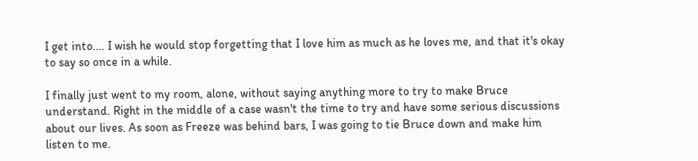I get into.... I wish he would stop forgetting that I love him as much as he loves me, and that it's okay to say so once in a while.

I finally just went to my room, alone, without saying anything more to try to make Bruce understand. Right in the middle of a case wasn't the time to try and have some serious discussions about our lives. As soon as Freeze was behind bars, I was going to tie Bruce down and make him listen to me.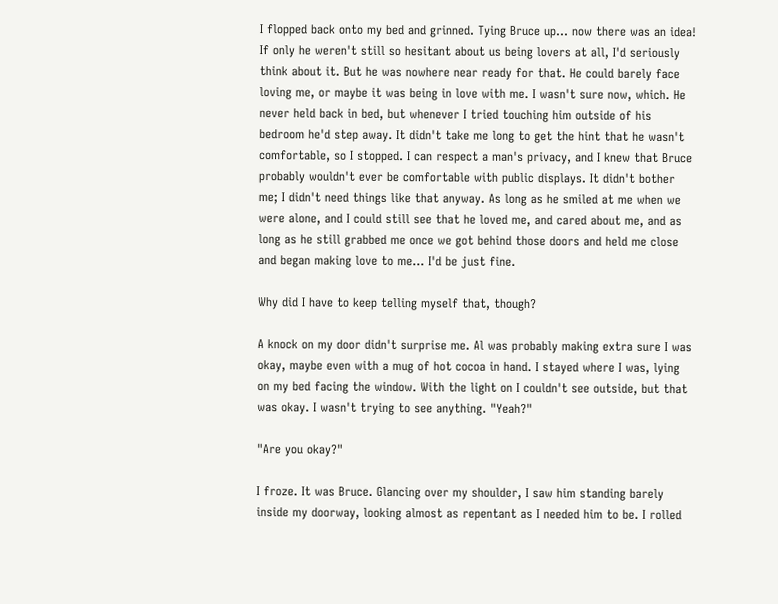I flopped back onto my bed and grinned. Tying Bruce up... now there was an idea! If only he weren't still so hesitant about us being lovers at all, I'd seriously think about it. But he was nowhere near ready for that. He could barely face loving me, or maybe it was being in love with me. I wasn't sure now, which. He never held back in bed, but whenever I tried touching him outside of his bedroom he'd step away. It didn't take me long to get the hint that he wasn't comfortable, so I stopped. I can respect a man's privacy, and I knew that Bruce probably wouldn't ever be comfortable with public displays. It didn't bother me; I didn't need things like that anyway. As long as he smiled at me when we were alone, and I could still see that he loved me, and cared about me, and as long as he still grabbed me once we got behind those doors and held me close and began making love to me... I'd be just fine.

Why did I have to keep telling myself that, though?

A knock on my door didn't surprise me. Al was probably making extra sure I was okay, maybe even with a mug of hot cocoa in hand. I stayed where I was, lying on my bed facing the window. With the light on I couldn't see outside, but that was okay. I wasn't trying to see anything. "Yeah?"

"Are you okay?"

I froze. It was Bruce. Glancing over my shoulder, I saw him standing barely inside my doorway, looking almost as repentant as I needed him to be. I rolled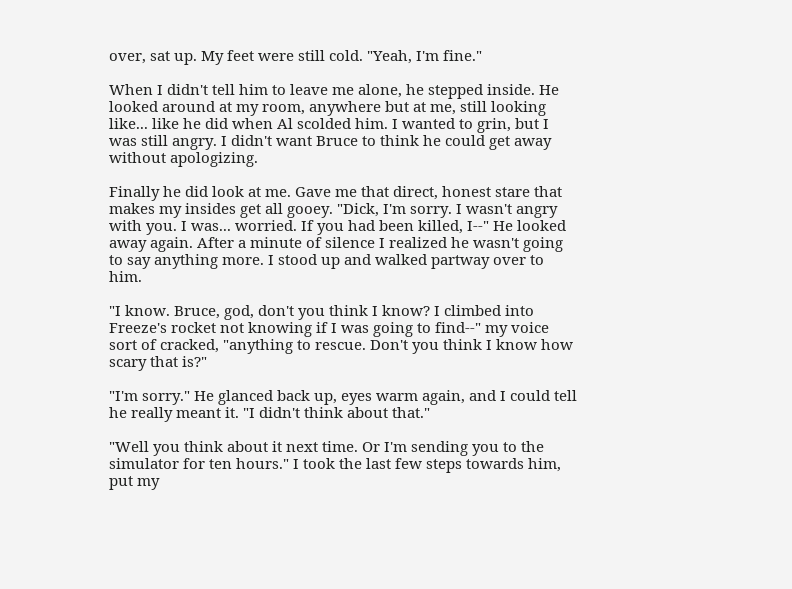over, sat up. My feet were still cold. "Yeah, I'm fine."

When I didn't tell him to leave me alone, he stepped inside. He looked around at my room, anywhere but at me, still looking like... like he did when Al scolded him. I wanted to grin, but I was still angry. I didn't want Bruce to think he could get away without apologizing.

Finally he did look at me. Gave me that direct, honest stare that makes my insides get all gooey. "Dick, I'm sorry. I wasn't angry with you. I was... worried. If you had been killed, I--" He looked away again. After a minute of silence I realized he wasn't going to say anything more. I stood up and walked partway over to him.

"I know. Bruce, god, don't you think I know? I climbed into Freeze's rocket not knowing if I was going to find--" my voice sort of cracked, "anything to rescue. Don't you think I know how scary that is?"

"I'm sorry." He glanced back up, eyes warm again, and I could tell he really meant it. "I didn't think about that."

"Well you think about it next time. Or I'm sending you to the simulator for ten hours." I took the last few steps towards him, put my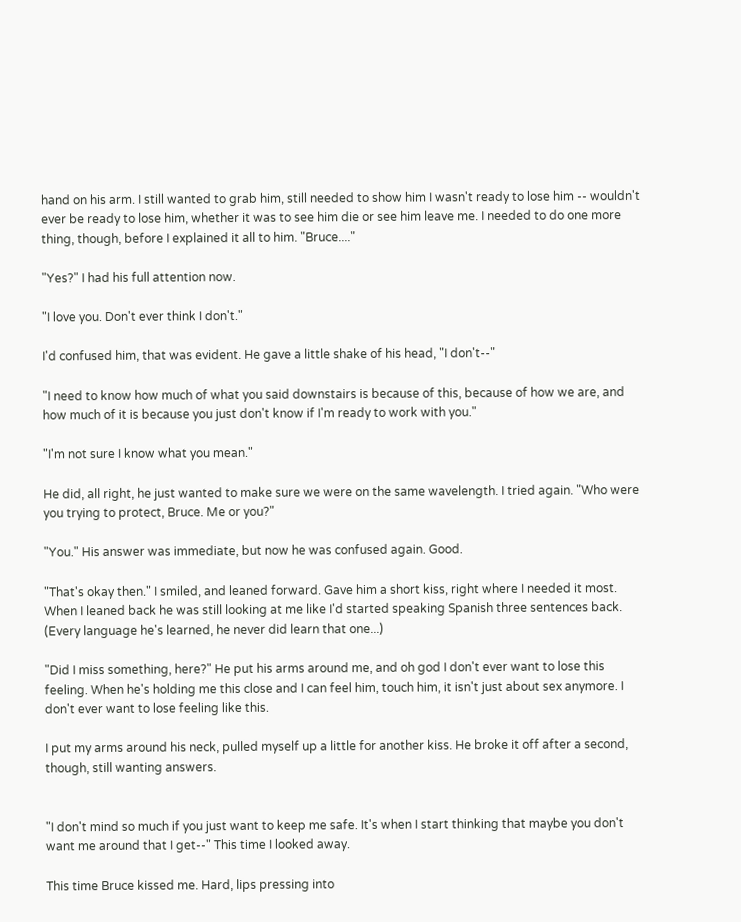hand on his arm. I still wanted to grab him, still needed to show him I wasn't ready to lose him -- wouldn't ever be ready to lose him, whether it was to see him die or see him leave me. I needed to do one more thing, though, before I explained it all to him. "Bruce...."

"Yes?" I had his full attention now.

"I love you. Don't ever think I don't."

I'd confused him, that was evident. He gave a little shake of his head, "I don't--"

"I need to know how much of what you said downstairs is because of this, because of how we are, and how much of it is because you just don't know if I'm ready to work with you."

"I'm not sure I know what you mean."

He did, all right, he just wanted to make sure we were on the same wavelength. I tried again. "Who were you trying to protect, Bruce. Me or you?"

"You." His answer was immediate, but now he was confused again. Good.

"That's okay then." I smiled, and leaned forward. Gave him a short kiss, right where I needed it most. When I leaned back he was still looking at me like I'd started speaking Spanish three sentences back. (Every language he's learned, he never did learn that one...)

"Did I miss something, here?" He put his arms around me, and oh god I don't ever want to lose this feeling. When he's holding me this close and I can feel him, touch him, it isn't just about sex anymore. I don't ever want to lose feeling like this.

I put my arms around his neck, pulled myself up a little for another kiss. He broke it off after a second, though, still wanting answers.


"I don't mind so much if you just want to keep me safe. It's when I start thinking that maybe you don't want me around that I get--" This time I looked away.

This time Bruce kissed me. Hard, lips pressing into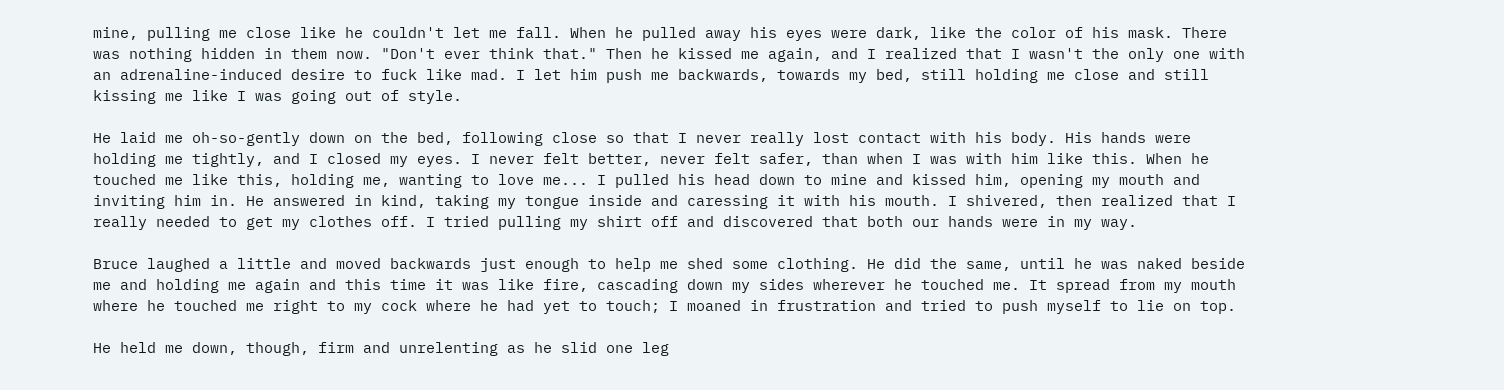mine, pulling me close like he couldn't let me fall. When he pulled away his eyes were dark, like the color of his mask. There was nothing hidden in them now. "Don't ever think that." Then he kissed me again, and I realized that I wasn't the only one with an adrenaline-induced desire to fuck like mad. I let him push me backwards, towards my bed, still holding me close and still kissing me like I was going out of style.

He laid me oh-so-gently down on the bed, following close so that I never really lost contact with his body. His hands were holding me tightly, and I closed my eyes. I never felt better, never felt safer, than when I was with him like this. When he touched me like this, holding me, wanting to love me... I pulled his head down to mine and kissed him, opening my mouth and inviting him in. He answered in kind, taking my tongue inside and caressing it with his mouth. I shivered, then realized that I really needed to get my clothes off. I tried pulling my shirt off and discovered that both our hands were in my way.

Bruce laughed a little and moved backwards just enough to help me shed some clothing. He did the same, until he was naked beside me and holding me again and this time it was like fire, cascading down my sides wherever he touched me. It spread from my mouth where he touched me right to my cock where he had yet to touch; I moaned in frustration and tried to push myself to lie on top.

He held me down, though, firm and unrelenting as he slid one leg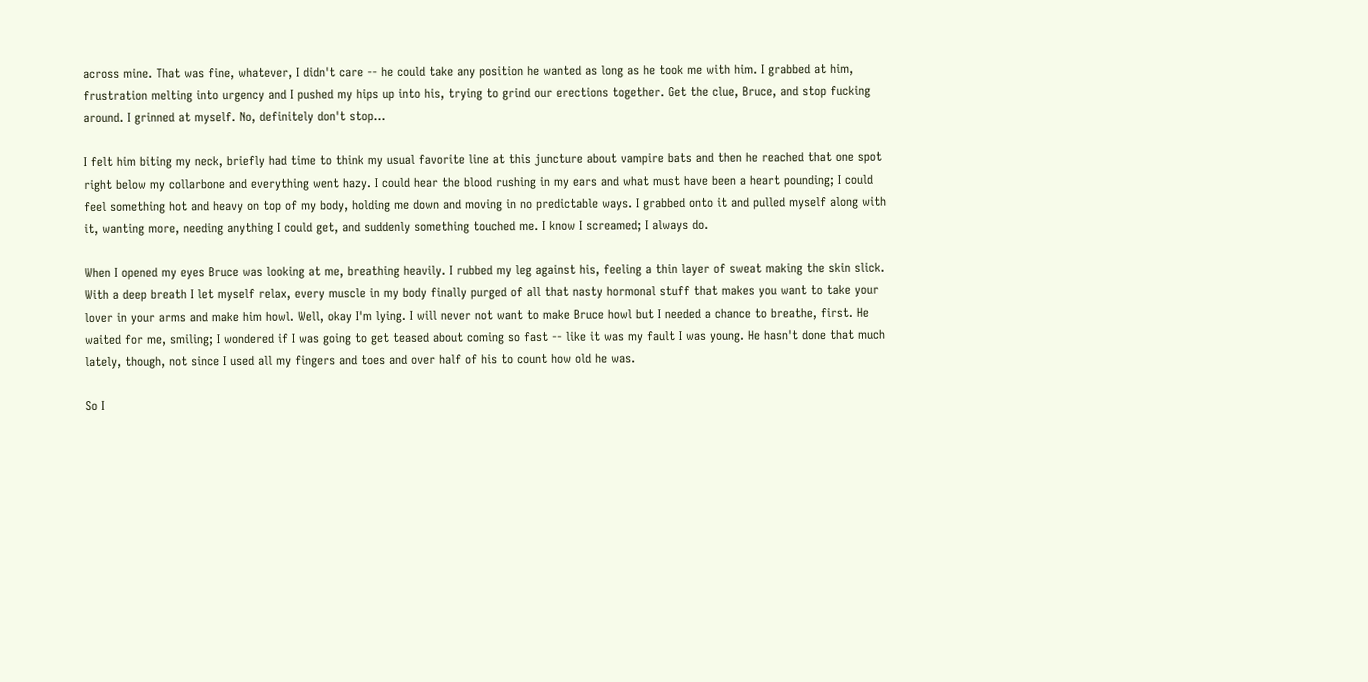across mine. That was fine, whatever, I didn't care -- he could take any position he wanted as long as he took me with him. I grabbed at him, frustration melting into urgency and I pushed my hips up into his, trying to grind our erections together. Get the clue, Bruce, and stop fucking around. I grinned at myself. No, definitely don't stop...

I felt him biting my neck, briefly had time to think my usual favorite line at this juncture about vampire bats and then he reached that one spot right below my collarbone and everything went hazy. I could hear the blood rushing in my ears and what must have been a heart pounding; I could feel something hot and heavy on top of my body, holding me down and moving in no predictable ways. I grabbed onto it and pulled myself along with it, wanting more, needing anything I could get, and suddenly something touched me. I know I screamed; I always do.

When I opened my eyes Bruce was looking at me, breathing heavily. I rubbed my leg against his, feeling a thin layer of sweat making the skin slick. With a deep breath I let myself relax, every muscle in my body finally purged of all that nasty hormonal stuff that makes you want to take your lover in your arms and make him howl. Well, okay I'm lying. I will never not want to make Bruce howl but I needed a chance to breathe, first. He waited for me, smiling; I wondered if I was going to get teased about coming so fast -- like it was my fault I was young. He hasn't done that much lately, though, not since I used all my fingers and toes and over half of his to count how old he was.

So I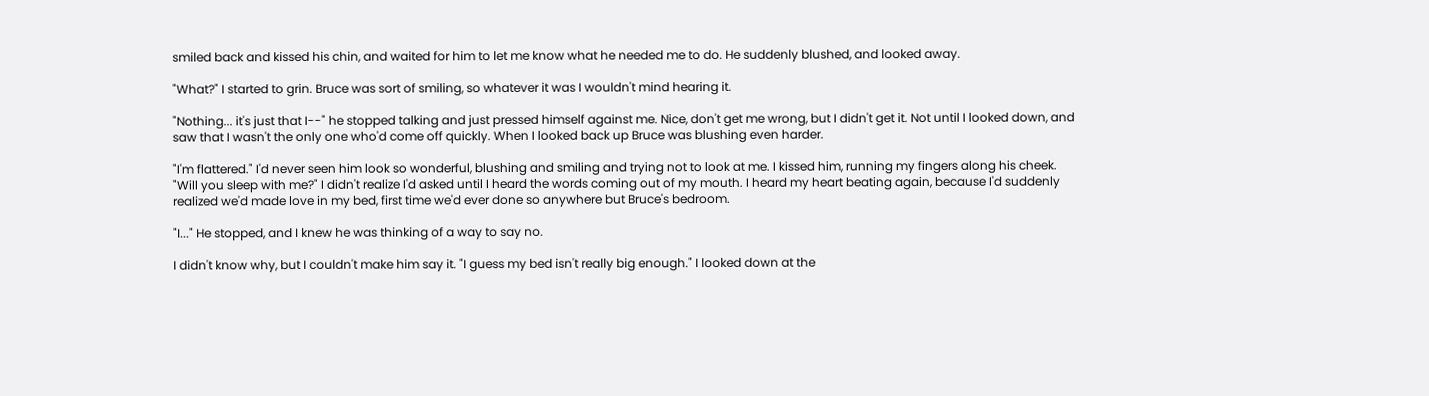smiled back and kissed his chin, and waited for him to let me know what he needed me to do. He suddenly blushed, and looked away.

"What?" I started to grin. Bruce was sort of smiling, so whatever it was I wouldn't mind hearing it.

"Nothing... it's just that I--" he stopped talking and just pressed himself against me. Nice, don't get me wrong, but I didn't get it. Not until I looked down, and saw that I wasn't the only one who'd come off quickly. When I looked back up Bruce was blushing even harder.

"I'm flattered." I'd never seen him look so wonderful, blushing and smiling and trying not to look at me. I kissed him, running my fingers along his cheek. "Will you sleep with me?" I didn't realize I'd asked until I heard the words coming out of my mouth. I heard my heart beating again, because I'd suddenly realized we'd made love in my bed, first time we'd ever done so anywhere but Bruce's bedroom.

"I..." He stopped, and I knew he was thinking of a way to say no.

I didn't know why, but I couldn't make him say it. "I guess my bed isn't really big enough." I looked down at the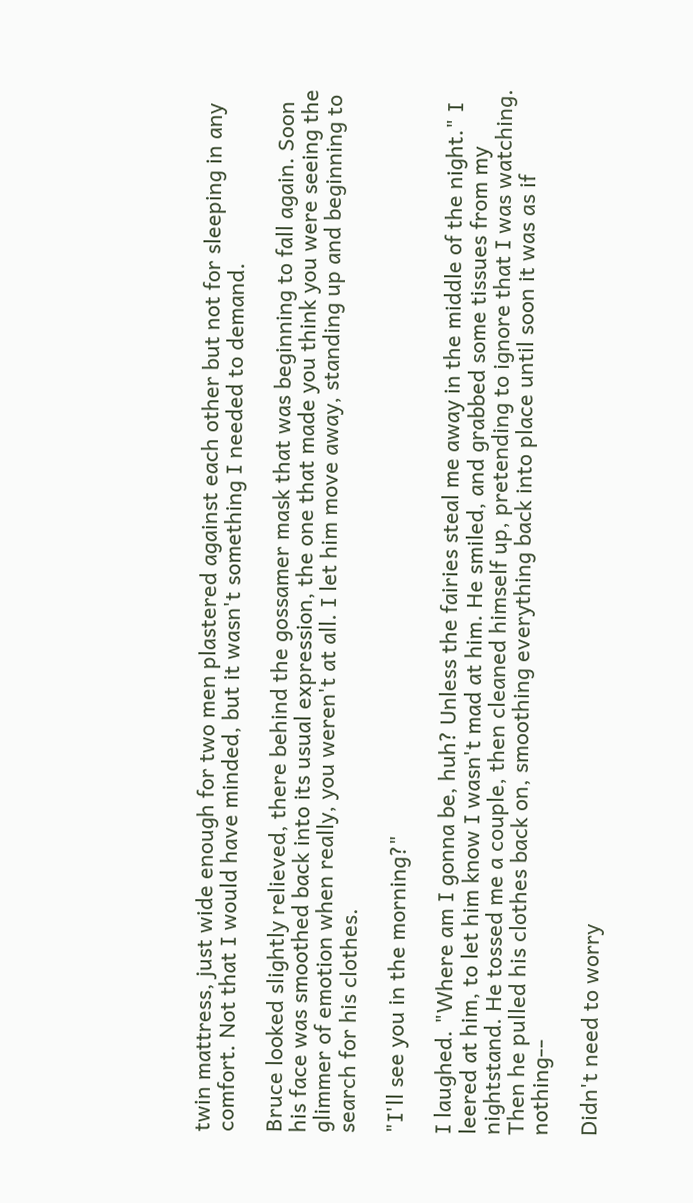twin mattress, just wide enough for two men plastered against each other but not for sleeping in any comfort. Not that I would have minded, but it wasn't something I needed to demand.

Bruce looked slightly relieved, there behind the gossamer mask that was beginning to fall again. Soon his face was smoothed back into its usual expression, the one that made you think you were seeing the glimmer of emotion when really, you weren't at all. I let him move away, standing up and beginning to search for his clothes.

"I'll see you in the morning?"

I laughed. "Where am I gonna be, huh? Unless the fairies steal me away in the middle of the night." I leered at him, to let him know I wasn't mad at him. He smiled, and grabbed some tissues from my nightstand. He tossed me a couple, then cleaned himself up, pretending to ignore that I was watching. Then he pulled his clothes back on, smoothing everything back into place until soon it was as if nothing--

Didn't need to worry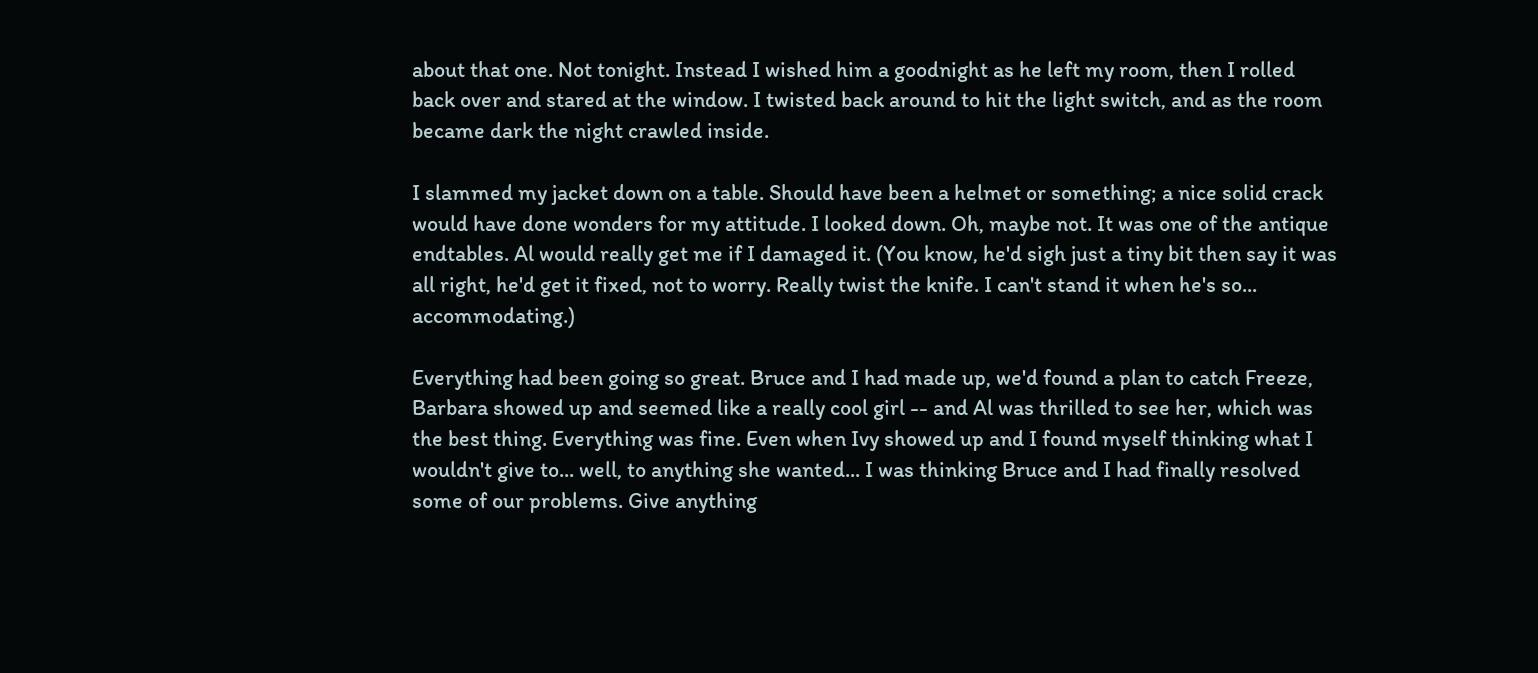about that one. Not tonight. Instead I wished him a goodnight as he left my room, then I rolled back over and stared at the window. I twisted back around to hit the light switch, and as the room became dark the night crawled inside.

I slammed my jacket down on a table. Should have been a helmet or something; a nice solid crack would have done wonders for my attitude. I looked down. Oh, maybe not. It was one of the antique endtables. Al would really get me if I damaged it. (You know, he'd sigh just a tiny bit then say it was all right, he'd get it fixed, not to worry. Really twist the knife. I can't stand it when he's so... accommodating.)

Everything had been going so great. Bruce and I had made up, we'd found a plan to catch Freeze, Barbara showed up and seemed like a really cool girl -- and Al was thrilled to see her, which was the best thing. Everything was fine. Even when Ivy showed up and I found myself thinking what I wouldn't give to... well, to anything she wanted... I was thinking Bruce and I had finally resolved some of our problems. Give anything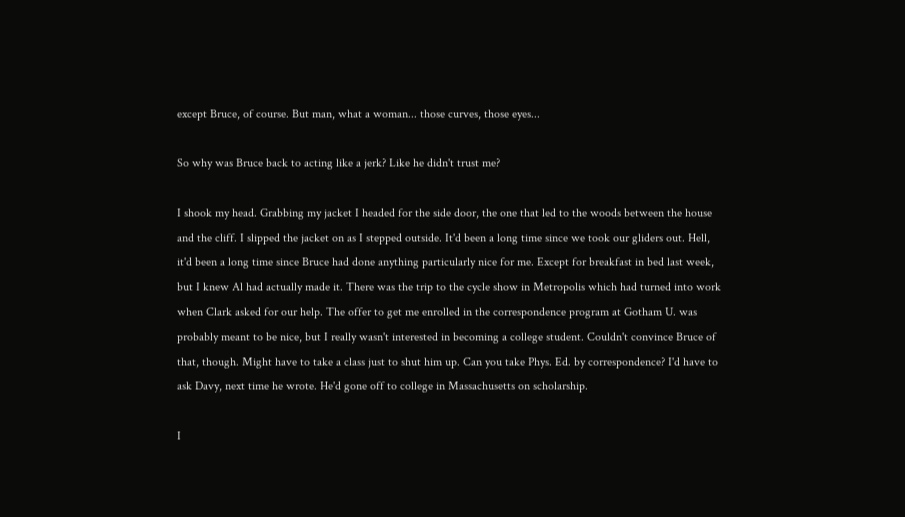except Bruce, of course. But man, what a woman... those curves, those eyes...

So why was Bruce back to acting like a jerk? Like he didn't trust me?

I shook my head. Grabbing my jacket I headed for the side door, the one that led to the woods between the house and the cliff. I slipped the jacket on as I stepped outside. It'd been a long time since we took our gliders out. Hell, it'd been a long time since Bruce had done anything particularly nice for me. Except for breakfast in bed last week, but I knew Al had actually made it. There was the trip to the cycle show in Metropolis which had turned into work when Clark asked for our help. The offer to get me enrolled in the correspondence program at Gotham U. was probably meant to be nice, but I really wasn't interested in becoming a college student. Couldn't convince Bruce of that, though. Might have to take a class just to shut him up. Can you take Phys. Ed. by correspondence? I'd have to ask Davy, next time he wrote. He'd gone off to college in Massachusetts on scholarship.

I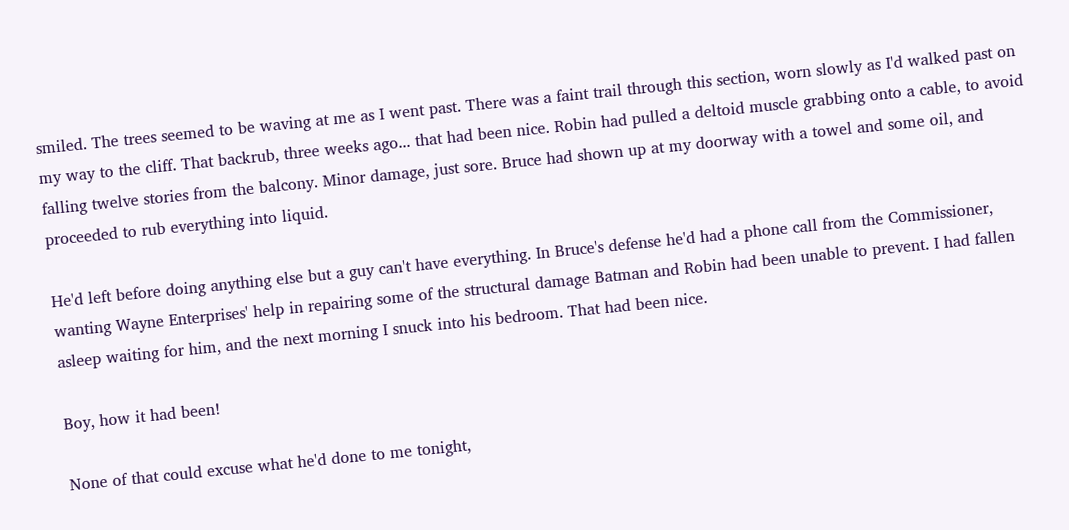smiled. The trees seemed to be waving at me as I went past. There was a faint trail through this section, worn slowly as I'd walked past on my way to the cliff. That backrub, three weeks ago... that had been nice. Robin had pulled a deltoid muscle grabbing onto a cable, to avoid falling twelve stories from the balcony. Minor damage, just sore. Bruce had shown up at my doorway with a towel and some oil, and proceeded to rub everything into liquid.

He'd left before doing anything else but a guy can't have everything. In Bruce's defense he'd had a phone call from the Commissioner, wanting Wayne Enterprises' help in repairing some of the structural damage Batman and Robin had been unable to prevent. I had fallen asleep waiting for him, and the next morning I snuck into his bedroom. That had been nice.

Boy, how it had been!

None of that could excuse what he'd done to me tonight,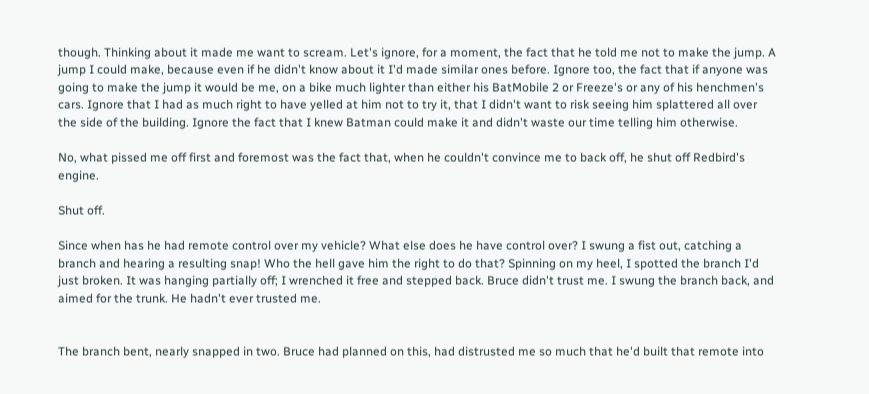though. Thinking about it made me want to scream. Let's ignore, for a moment, the fact that he told me not to make the jump. A jump I could make, because even if he didn't know about it I'd made similar ones before. Ignore too, the fact that if anyone was going to make the jump it would be me, on a bike much lighter than either his BatMobile 2 or Freeze's or any of his henchmen's cars. Ignore that I had as much right to have yelled at him not to try it, that I didn't want to risk seeing him splattered all over the side of the building. Ignore the fact that I knew Batman could make it and didn't waste our time telling him otherwise.

No, what pissed me off first and foremost was the fact that, when he couldn't convince me to back off, he shut off Redbird's engine.

Shut off.

Since when has he had remote control over my vehicle? What else does he have control over? I swung a fist out, catching a branch and hearing a resulting snap! Who the hell gave him the right to do that? Spinning on my heel, I spotted the branch I'd just broken. It was hanging partially off; I wrenched it free and stepped back. Bruce didn't trust me. I swung the branch back, and aimed for the trunk. He hadn't ever trusted me.


The branch bent, nearly snapped in two. Bruce had planned on this, had distrusted me so much that he'd built that remote into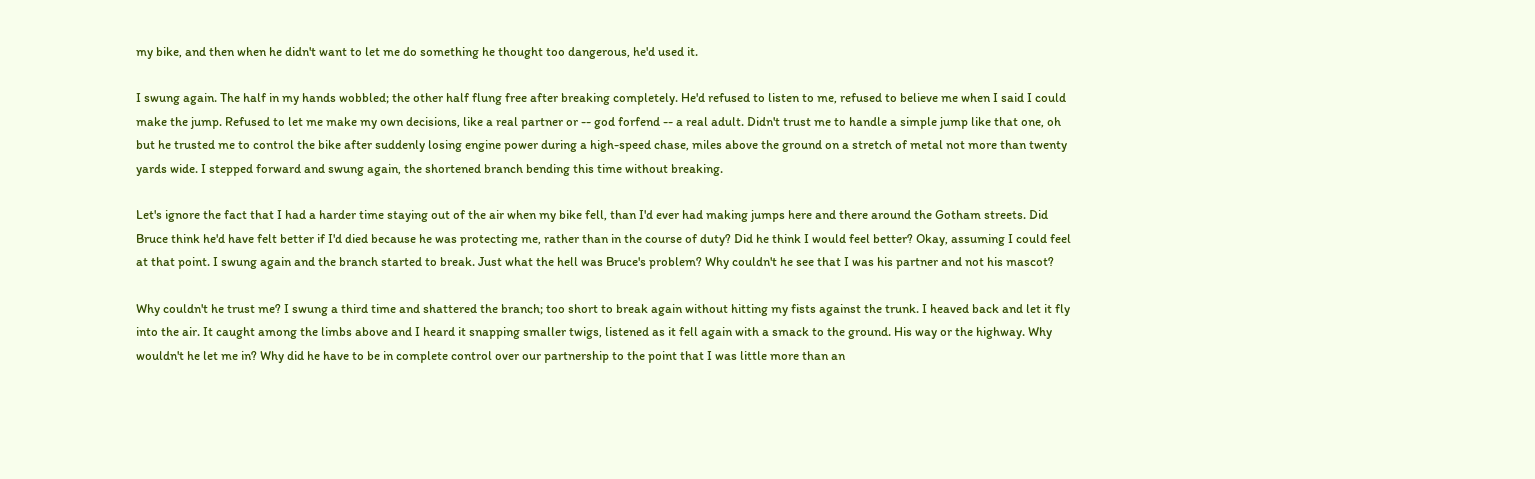my bike, and then when he didn't want to let me do something he thought too dangerous, he'd used it.

I swung again. The half in my hands wobbled; the other half flung free after breaking completely. He'd refused to listen to me, refused to believe me when I said I could make the jump. Refused to let me make my own decisions, like a real partner or -- god forfend -- a real adult. Didn't trust me to handle a simple jump like that one, oh but he trusted me to control the bike after suddenly losing engine power during a high-speed chase, miles above the ground on a stretch of metal not more than twenty yards wide. I stepped forward and swung again, the shortened branch bending this time without breaking.

Let's ignore the fact that I had a harder time staying out of the air when my bike fell, than I'd ever had making jumps here and there around the Gotham streets. Did Bruce think he'd have felt better if I'd died because he was protecting me, rather than in the course of duty? Did he think I would feel better? Okay, assuming I could feel at that point. I swung again and the branch started to break. Just what the hell was Bruce's problem? Why couldn't he see that I was his partner and not his mascot?

Why couldn't he trust me? I swung a third time and shattered the branch; too short to break again without hitting my fists against the trunk. I heaved back and let it fly into the air. It caught among the limbs above and I heard it snapping smaller twigs, listened as it fell again with a smack to the ground. His way or the highway. Why wouldn't he let me in? Why did he have to be in complete control over our partnership to the point that I was little more than an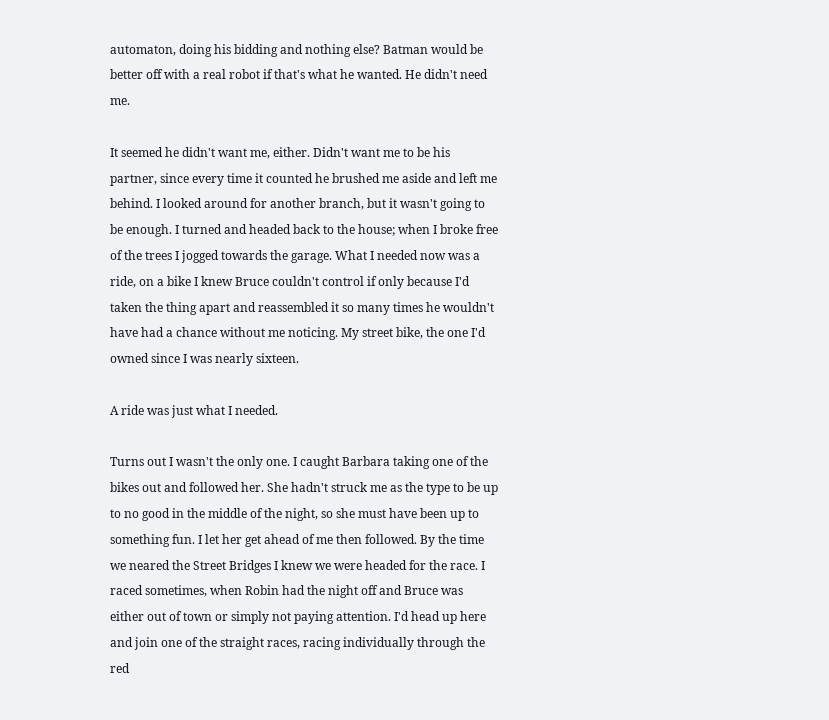automaton, doing his bidding and nothing else? Batman would be better off with a real robot if that's what he wanted. He didn't need me.

It seemed he didn't want me, either. Didn't want me to be his partner, since every time it counted he brushed me aside and left me behind. I looked around for another branch, but it wasn't going to be enough. I turned and headed back to the house; when I broke free of the trees I jogged towards the garage. What I needed now was a ride, on a bike I knew Bruce couldn't control if only because I'd taken the thing apart and reassembled it so many times he wouldn't have had a chance without me noticing. My street bike, the one I'd owned since I was nearly sixteen.

A ride was just what I needed.

Turns out I wasn't the only one. I caught Barbara taking one of the bikes out and followed her. She hadn't struck me as the type to be up to no good in the middle of the night, so she must have been up to something fun. I let her get ahead of me then followed. By the time we neared the Street Bridges I knew we were headed for the race. I raced sometimes, when Robin had the night off and Bruce was either out of town or simply not paying attention. I'd head up here and join one of the straight races, racing individually through the red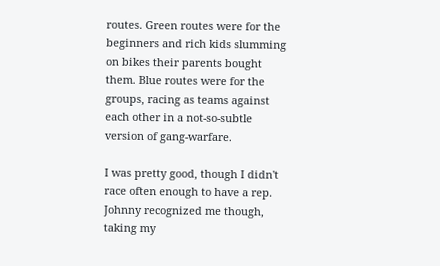routes. Green routes were for the beginners and rich kids slumming on bikes their parents bought them. Blue routes were for the groups, racing as teams against each other in a not-so-subtle version of gang-warfare.

I was pretty good, though I didn't race often enough to have a rep. Johnny recognized me though, taking my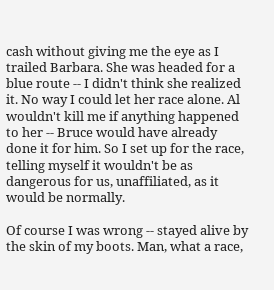cash without giving me the eye as I trailed Barbara. She was headed for a blue route -- I didn't think she realized it. No way I could let her race alone. Al wouldn't kill me if anything happened to her -- Bruce would have already done it for him. So I set up for the race, telling myself it wouldn't be as dangerous for us, unaffiliated, as it would be normally.

Of course I was wrong -- stayed alive by the skin of my boots. Man, what a race,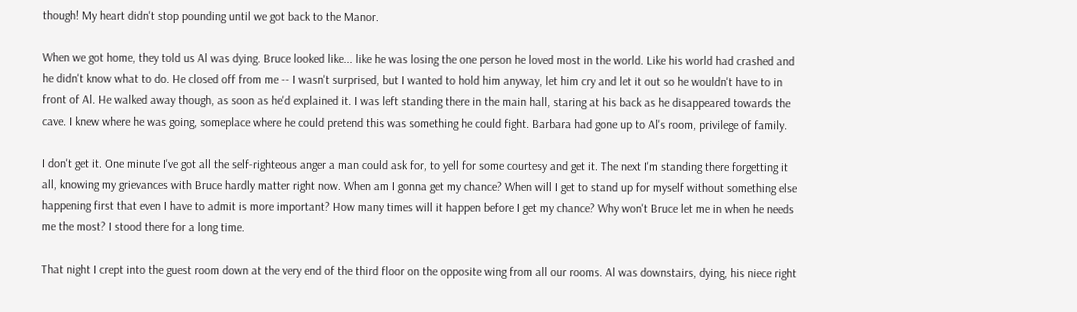though! My heart didn't stop pounding until we got back to the Manor.

When we got home, they told us Al was dying. Bruce looked like... like he was losing the one person he loved most in the world. Like his world had crashed and he didn't know what to do. He closed off from me -- I wasn't surprised, but I wanted to hold him anyway, let him cry and let it out so he wouldn't have to in front of Al. He walked away though, as soon as he'd explained it. I was left standing there in the main hall, staring at his back as he disappeared towards the cave. I knew where he was going, someplace where he could pretend this was something he could fight. Barbara had gone up to Al's room, privilege of family.

I don't get it. One minute I've got all the self-righteous anger a man could ask for, to yell for some courtesy and get it. The next I'm standing there forgetting it all, knowing my grievances with Bruce hardly matter right now. When am I gonna get my chance? When will I get to stand up for myself without something else happening first that even I have to admit is more important? How many times will it happen before I get my chance? Why won't Bruce let me in when he needs me the most? I stood there for a long time.

That night I crept into the guest room down at the very end of the third floor on the opposite wing from all our rooms. Al was downstairs, dying, his niece right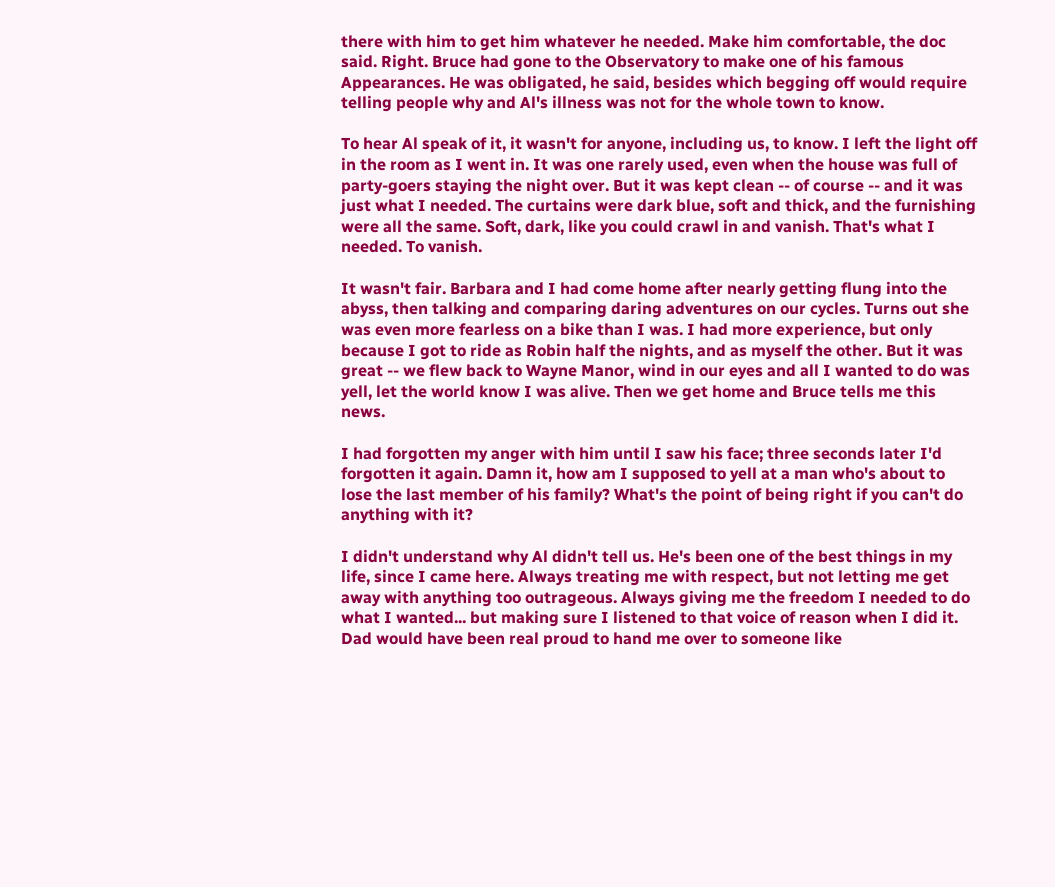there with him to get him whatever he needed. Make him comfortable, the doc said. Right. Bruce had gone to the Observatory to make one of his famous Appearances. He was obligated, he said, besides which begging off would require telling people why and Al's illness was not for the whole town to know.

To hear Al speak of it, it wasn't for anyone, including us, to know. I left the light off in the room as I went in. It was one rarely used, even when the house was full of party-goers staying the night over. But it was kept clean -- of course -- and it was just what I needed. The curtains were dark blue, soft and thick, and the furnishing were all the same. Soft, dark, like you could crawl in and vanish. That's what I needed. To vanish.

It wasn't fair. Barbara and I had come home after nearly getting flung into the abyss, then talking and comparing daring adventures on our cycles. Turns out she was even more fearless on a bike than I was. I had more experience, but only because I got to ride as Robin half the nights, and as myself the other. But it was great -- we flew back to Wayne Manor, wind in our eyes and all I wanted to do was yell, let the world know I was alive. Then we get home and Bruce tells me this news.

I had forgotten my anger with him until I saw his face; three seconds later I'd forgotten it again. Damn it, how am I supposed to yell at a man who's about to lose the last member of his family? What's the point of being right if you can't do anything with it?

I didn't understand why Al didn't tell us. He's been one of the best things in my life, since I came here. Always treating me with respect, but not letting me get away with anything too outrageous. Always giving me the freedom I needed to do what I wanted... but making sure I listened to that voice of reason when I did it. Dad would have been real proud to hand me over to someone like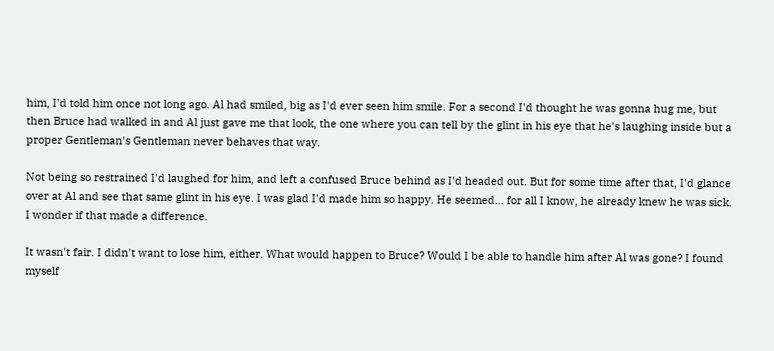him, I'd told him once not long ago. Al had smiled, big as I'd ever seen him smile. For a second I'd thought he was gonna hug me, but then Bruce had walked in and Al just gave me that look, the one where you can tell by the glint in his eye that he's laughing inside but a proper Gentleman's Gentleman never behaves that way.

Not being so restrained I'd laughed for him, and left a confused Bruce behind as I'd headed out. But for some time after that, I'd glance over at Al and see that same glint in his eye. I was glad I'd made him so happy. He seemed... for all I know, he already knew he was sick. I wonder if that made a difference.

It wasn't fair. I didn't want to lose him, either. What would happen to Bruce? Would I be able to handle him after Al was gone? I found myself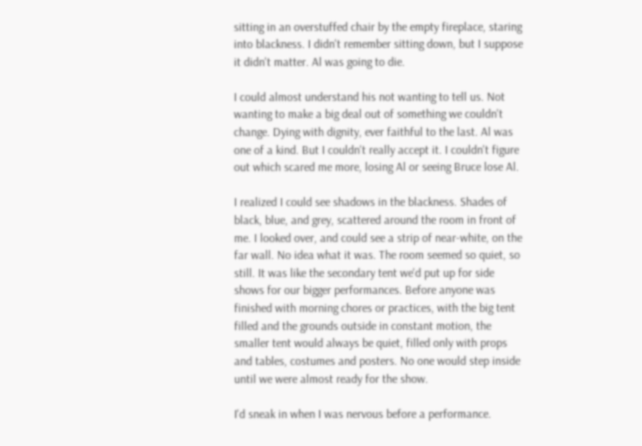sitting in an overstuffed chair by the empty fireplace, staring into blackness. I didn't remember sitting down, but I suppose it didn't matter. Al was going to die.

I could almost understand his not wanting to tell us. Not wanting to make a big deal out of something we couldn't change. Dying with dignity, ever faithful to the last. Al was one of a kind. But I couldn't really accept it. I couldn't figure out which scared me more, losing Al or seeing Bruce lose Al.

I realized I could see shadows in the blackness. Shades of black, blue, and grey, scattered around the room in front of me. I looked over, and could see a strip of near-white, on the far wall. No idea what it was. The room seemed so quiet, so still. It was like the secondary tent we'd put up for side shows for our bigger performances. Before anyone was finished with morning chores or practices, with the big tent filled and the grounds outside in constant motion, the smaller tent would always be quiet, filled only with props and tables, costumes and posters. No one would step inside until we were almost ready for the show.

I'd sneak in when I was nervous before a performance.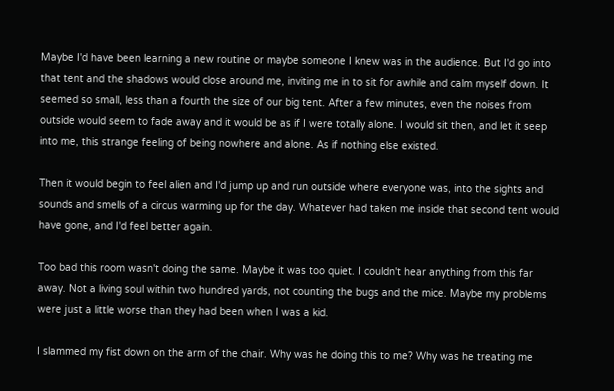Maybe I'd have been learning a new routine or maybe someone I knew was in the audience. But I'd go into that tent and the shadows would close around me, inviting me in to sit for awhile and calm myself down. It seemed so small, less than a fourth the size of our big tent. After a few minutes, even the noises from outside would seem to fade away and it would be as if I were totally alone. I would sit then, and let it seep into me, this strange feeling of being nowhere and alone. As if nothing else existed.

Then it would begin to feel alien and I'd jump up and run outside where everyone was, into the sights and sounds and smells of a circus warming up for the day. Whatever had taken me inside that second tent would have gone, and I'd feel better again.

Too bad this room wasn't doing the same. Maybe it was too quiet. I couldn't hear anything from this far away. Not a living soul within two hundred yards, not counting the bugs and the mice. Maybe my problems were just a little worse than they had been when I was a kid.

I slammed my fist down on the arm of the chair. Why was he doing this to me? Why was he treating me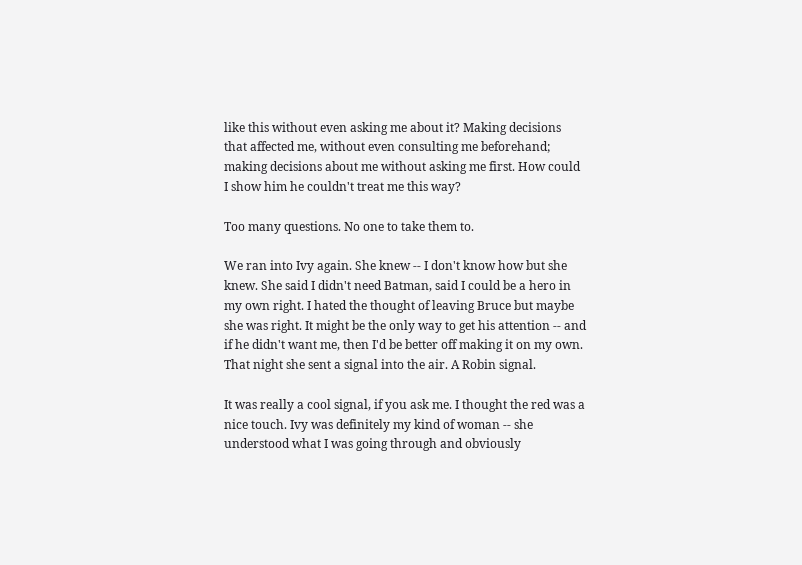like this without even asking me about it? Making decisions that affected me, without even consulting me beforehand; making decisions about me without asking me first. How could I show him he couldn't treat me this way?

Too many questions. No one to take them to.

We ran into Ivy again. She knew -- I don't know how but she knew. She said I didn't need Batman, said I could be a hero in my own right. I hated the thought of leaving Bruce but maybe she was right. It might be the only way to get his attention -- and if he didn't want me, then I'd be better off making it on my own. That night she sent a signal into the air. A Robin signal.

It was really a cool signal, if you ask me. I thought the red was a nice touch. Ivy was definitely my kind of woman -- she understood what I was going through and obviously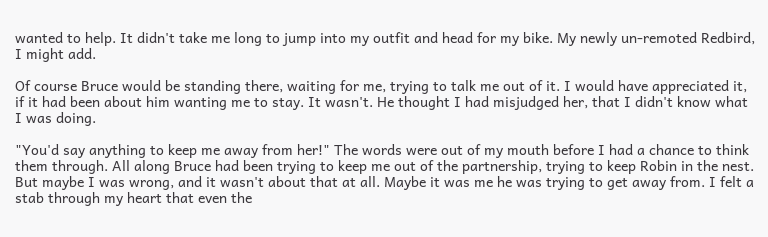wanted to help. It didn't take me long to jump into my outfit and head for my bike. My newly un-remoted Redbird, I might add.

Of course Bruce would be standing there, waiting for me, trying to talk me out of it. I would have appreciated it, if it had been about him wanting me to stay. It wasn't. He thought I had misjudged her, that I didn't know what I was doing.

"You'd say anything to keep me away from her!" The words were out of my mouth before I had a chance to think them through. All along Bruce had been trying to keep me out of the partnership, trying to keep Robin in the nest. But maybe I was wrong, and it wasn't about that at all. Maybe it was me he was trying to get away from. I felt a stab through my heart that even the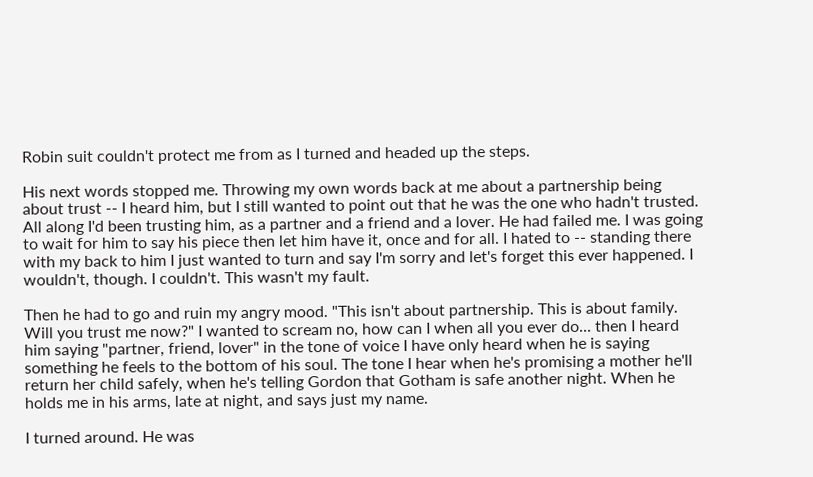Robin suit couldn't protect me from as I turned and headed up the steps.

His next words stopped me. Throwing my own words back at me about a partnership being about trust -- I heard him, but I still wanted to point out that he was the one who hadn't trusted. All along I'd been trusting him, as a partner and a friend and a lover. He had failed me. I was going to wait for him to say his piece then let him have it, once and for all. I hated to -- standing there with my back to him I just wanted to turn and say I'm sorry and let's forget this ever happened. I wouldn't, though. I couldn't. This wasn't my fault.

Then he had to go and ruin my angry mood. "This isn't about partnership. This is about family. Will you trust me now?" I wanted to scream no, how can I when all you ever do... then I heard him saying "partner, friend, lover" in the tone of voice I have only heard when he is saying something he feels to the bottom of his soul. The tone I hear when he's promising a mother he'll return her child safely, when he's telling Gordon that Gotham is safe another night. When he holds me in his arms, late at night, and says just my name.

I turned around. He was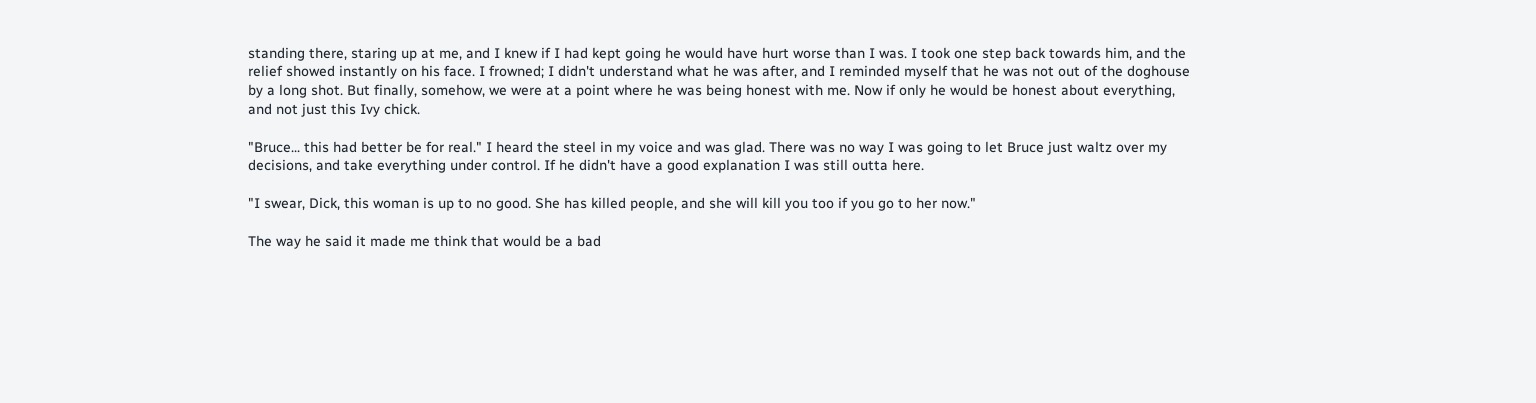standing there, staring up at me, and I knew if I had kept going he would have hurt worse than I was. I took one step back towards him, and the relief showed instantly on his face. I frowned; I didn't understand what he was after, and I reminded myself that he was not out of the doghouse by a long shot. But finally, somehow, we were at a point where he was being honest with me. Now if only he would be honest about everything, and not just this Ivy chick.

"Bruce... this had better be for real." I heard the steel in my voice and was glad. There was no way I was going to let Bruce just waltz over my decisions, and take everything under control. If he didn't have a good explanation I was still outta here.

"I swear, Dick, this woman is up to no good. She has killed people, and she will kill you too if you go to her now."

The way he said it made me think that would be a bad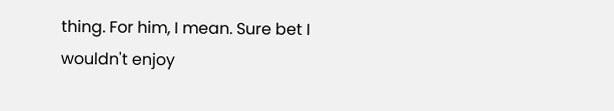thing. For him, I mean. Sure bet I wouldn't enjoy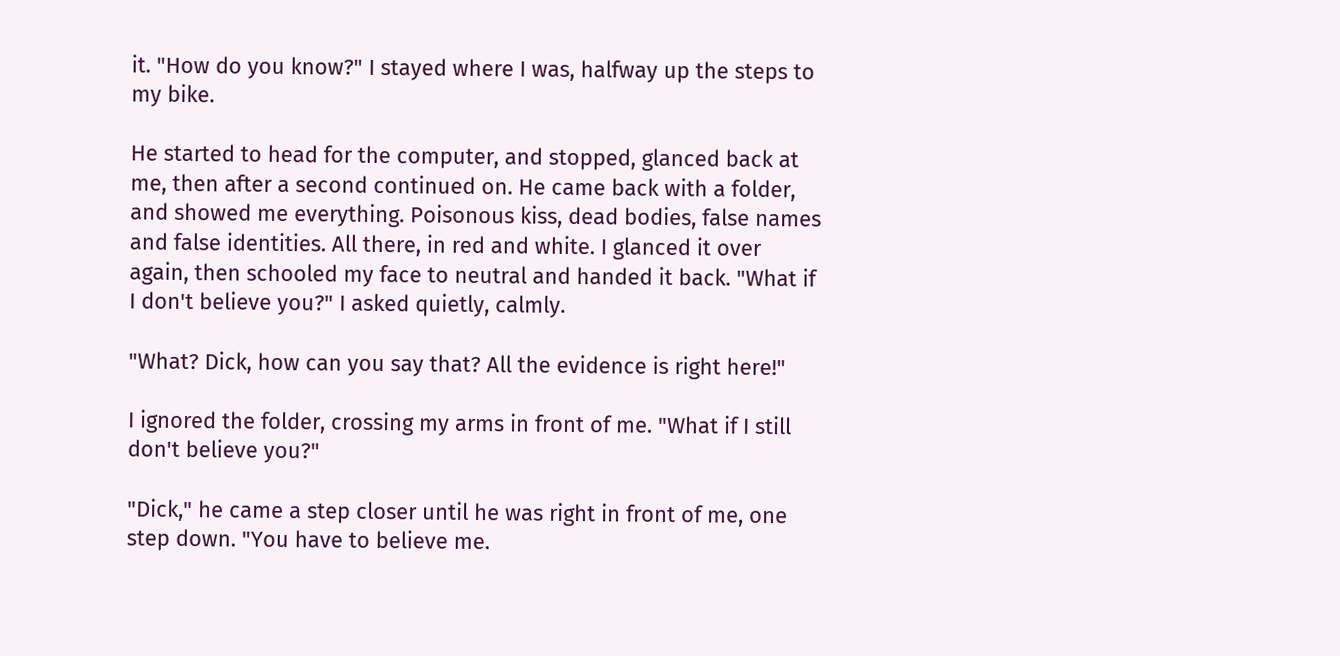it. "How do you know?" I stayed where I was, halfway up the steps to my bike.

He started to head for the computer, and stopped, glanced back at me, then after a second continued on. He came back with a folder, and showed me everything. Poisonous kiss, dead bodies, false names and false identities. All there, in red and white. I glanced it over again, then schooled my face to neutral and handed it back. "What if I don't believe you?" I asked quietly, calmly.

"What? Dick, how can you say that? All the evidence is right here!"

I ignored the folder, crossing my arms in front of me. "What if I still don't believe you?"

"Dick," he came a step closer until he was right in front of me, one step down. "You have to believe me.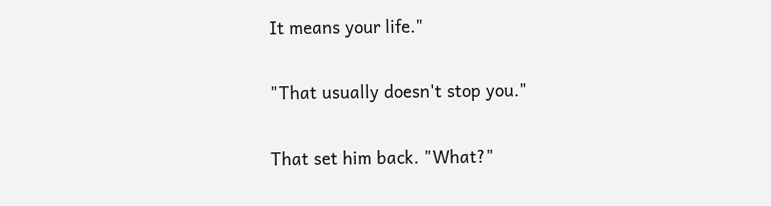It means your life."

"That usually doesn't stop you."

That set him back. "What?"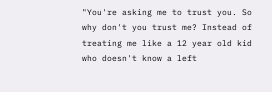"You're asking me to trust you. So why don't you trust me? Instead of treating me like a 12 year old kid who doesn't know a left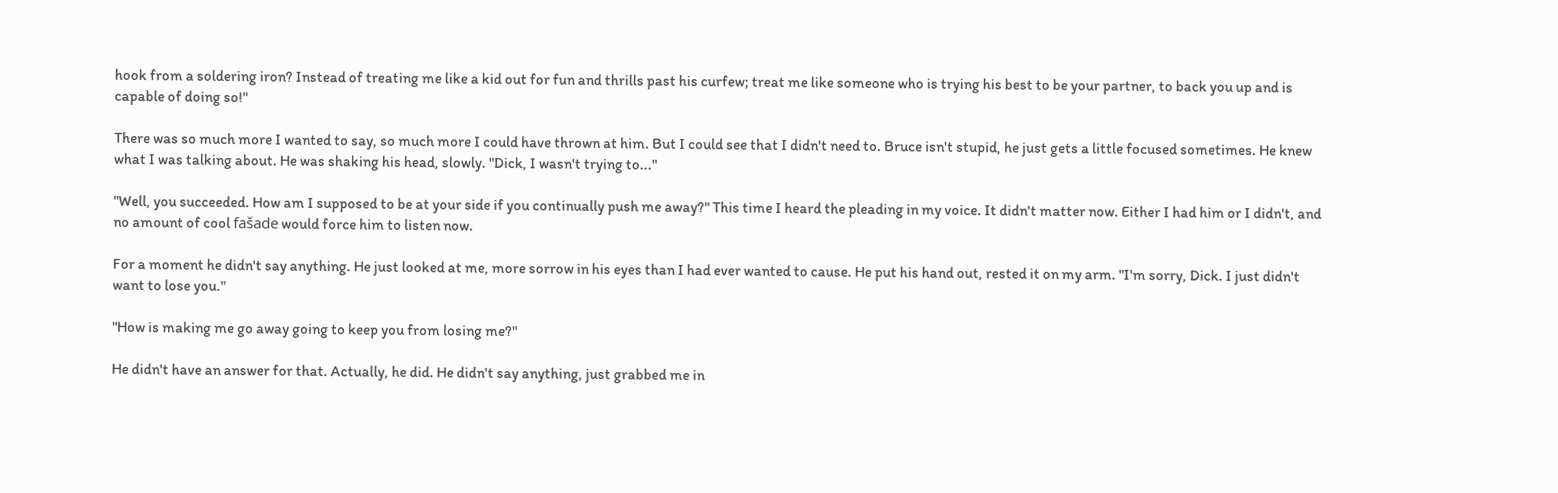hook from a soldering iron? Instead of treating me like a kid out for fun and thrills past his curfew; treat me like someone who is trying his best to be your partner, to back you up and is capable of doing so!"

There was so much more I wanted to say, so much more I could have thrown at him. But I could see that I didn't need to. Bruce isn't stupid, he just gets a little focused sometimes. He knew what I was talking about. He was shaking his head, slowly. "Dick, I wasn't trying to..."

"Well, you succeeded. How am I supposed to be at your side if you continually push me away?" This time I heard the pleading in my voice. It didn't matter now. Either I had him or I didn't, and no amount of cool fašade would force him to listen now.

For a moment he didn't say anything. He just looked at me, more sorrow in his eyes than I had ever wanted to cause. He put his hand out, rested it on my arm. "I'm sorry, Dick. I just didn't want to lose you."

"How is making me go away going to keep you from losing me?"

He didn't have an answer for that. Actually, he did. He didn't say anything, just grabbed me in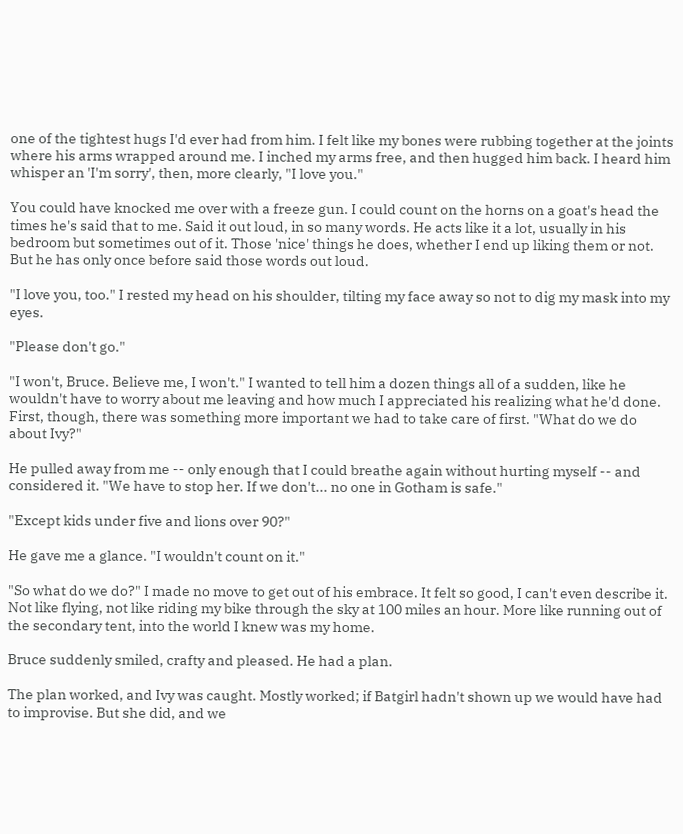one of the tightest hugs I'd ever had from him. I felt like my bones were rubbing together at the joints where his arms wrapped around me. I inched my arms free, and then hugged him back. I heard him whisper an 'I'm sorry', then, more clearly, "I love you."

You could have knocked me over with a freeze gun. I could count on the horns on a goat's head the times he's said that to me. Said it out loud, in so many words. He acts like it a lot, usually in his bedroom but sometimes out of it. Those 'nice' things he does, whether I end up liking them or not. But he has only once before said those words out loud.

"I love you, too." I rested my head on his shoulder, tilting my face away so not to dig my mask into my eyes.

"Please don't go."

"I won't, Bruce. Believe me, I won't." I wanted to tell him a dozen things all of a sudden, like he wouldn't have to worry about me leaving and how much I appreciated his realizing what he'd done. First, though, there was something more important we had to take care of first. "What do we do about Ivy?"

He pulled away from me -- only enough that I could breathe again without hurting myself -- and considered it. "We have to stop her. If we don't... no one in Gotham is safe."

"Except kids under five and lions over 90?"

He gave me a glance. "I wouldn't count on it."

"So what do we do?" I made no move to get out of his embrace. It felt so good, I can't even describe it. Not like flying, not like riding my bike through the sky at 100 miles an hour. More like running out of the secondary tent, into the world I knew was my home.

Bruce suddenly smiled, crafty and pleased. He had a plan.

The plan worked, and Ivy was caught. Mostly worked; if Batgirl hadn't shown up we would have had to improvise. But she did, and we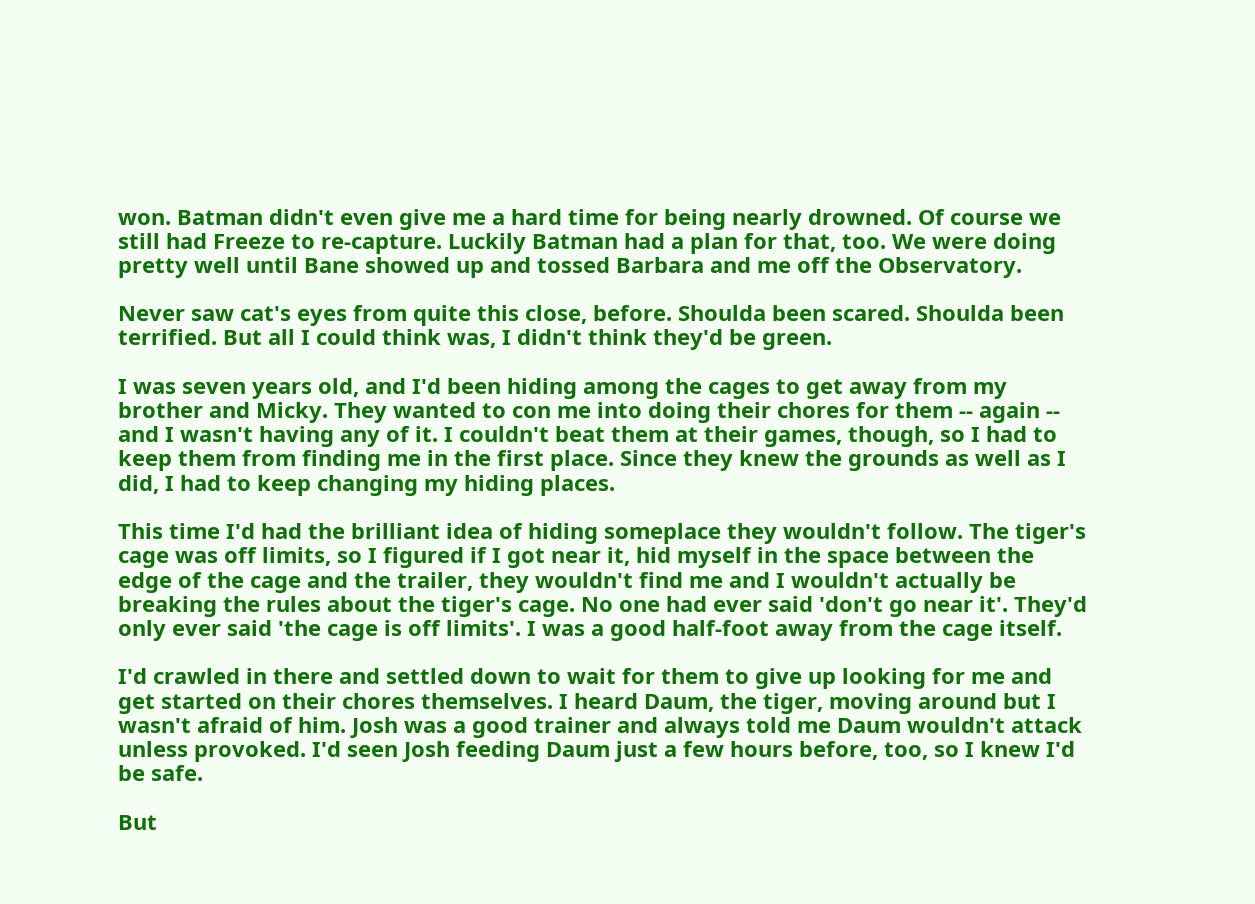won. Batman didn't even give me a hard time for being nearly drowned. Of course we still had Freeze to re-capture. Luckily Batman had a plan for that, too. We were doing pretty well until Bane showed up and tossed Barbara and me off the Observatory.

Never saw cat's eyes from quite this close, before. Shoulda been scared. Shoulda been terrified. But all I could think was, I didn't think they'd be green.

I was seven years old, and I'd been hiding among the cages to get away from my brother and Micky. They wanted to con me into doing their chores for them -- again -- and I wasn't having any of it. I couldn't beat them at their games, though, so I had to keep them from finding me in the first place. Since they knew the grounds as well as I did, I had to keep changing my hiding places.

This time I'd had the brilliant idea of hiding someplace they wouldn't follow. The tiger's cage was off limits, so I figured if I got near it, hid myself in the space between the edge of the cage and the trailer, they wouldn't find me and I wouldn't actually be breaking the rules about the tiger's cage. No one had ever said 'don't go near it'. They'd only ever said 'the cage is off limits'. I was a good half-foot away from the cage itself.

I'd crawled in there and settled down to wait for them to give up looking for me and get started on their chores themselves. I heard Daum, the tiger, moving around but I wasn't afraid of him. Josh was a good trainer and always told me Daum wouldn't attack unless provoked. I'd seen Josh feeding Daum just a few hours before, too, so I knew I'd be safe.

But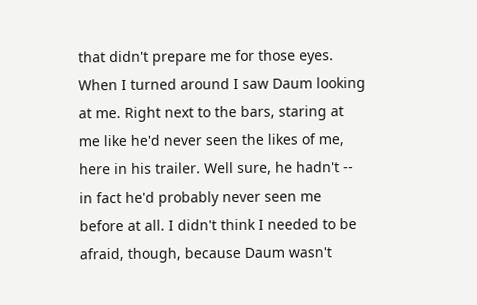that didn't prepare me for those eyes. When I turned around I saw Daum looking at me. Right next to the bars, staring at me like he'd never seen the likes of me, here in his trailer. Well sure, he hadn't -- in fact he'd probably never seen me before at all. I didn't think I needed to be afraid, though, because Daum wasn't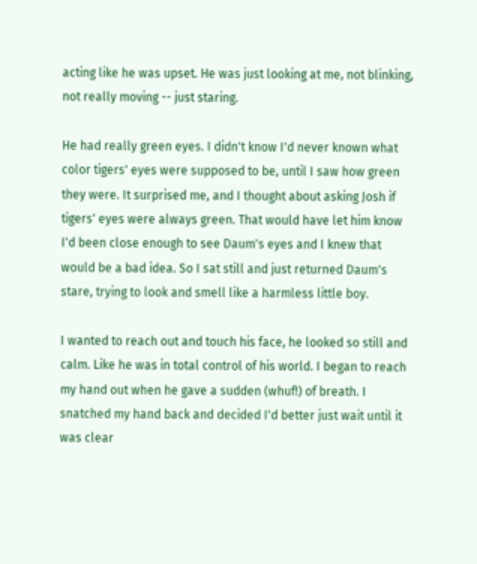acting like he was upset. He was just looking at me, not blinking, not really moving -- just staring.

He had really green eyes. I didn't know I'd never known what color tigers' eyes were supposed to be, until I saw how green they were. It surprised me, and I thought about asking Josh if tigers' eyes were always green. That would have let him know I'd been close enough to see Daum's eyes and I knew that would be a bad idea. So I sat still and just returned Daum's stare, trying to look and smell like a harmless little boy.

I wanted to reach out and touch his face, he looked so still and calm. Like he was in total control of his world. I began to reach my hand out when he gave a sudden (whuf!) of breath. I snatched my hand back and decided I'd better just wait until it was clear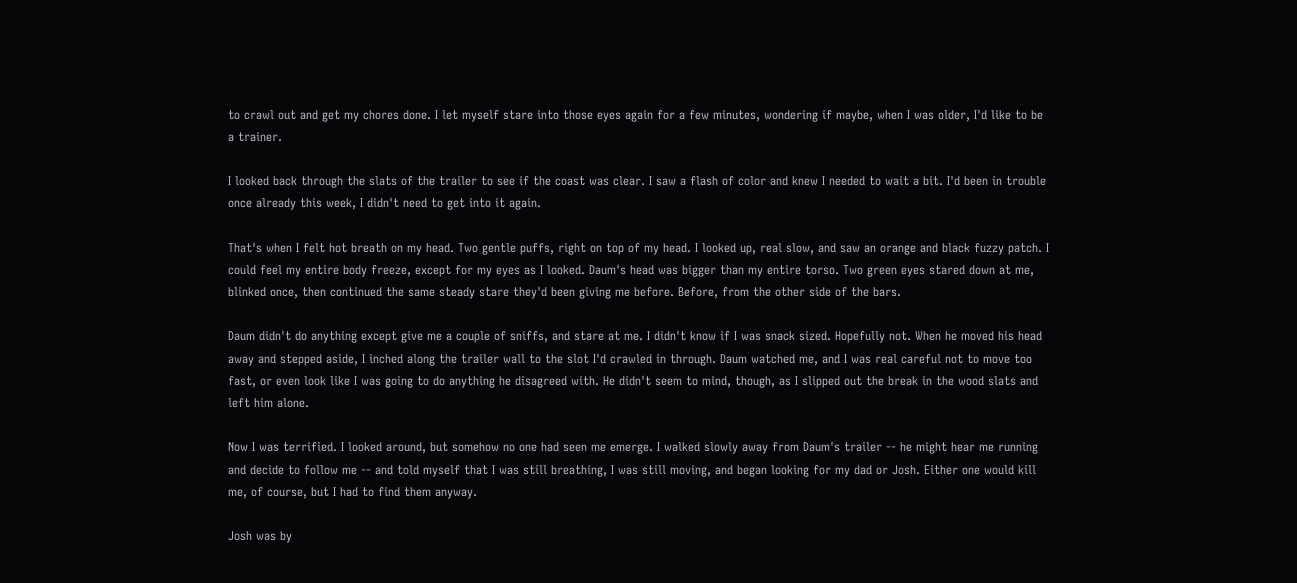to crawl out and get my chores done. I let myself stare into those eyes again for a few minutes, wondering if maybe, when I was older, I'd like to be a trainer.

I looked back through the slats of the trailer to see if the coast was clear. I saw a flash of color and knew I needed to wait a bit. I'd been in trouble once already this week, I didn't need to get into it again.

That's when I felt hot breath on my head. Two gentle puffs, right on top of my head. I looked up, real slow, and saw an orange and black fuzzy patch. I could feel my entire body freeze, except for my eyes as I looked. Daum's head was bigger than my entire torso. Two green eyes stared down at me, blinked once, then continued the same steady stare they'd been giving me before. Before, from the other side of the bars.

Daum didn't do anything except give me a couple of sniffs, and stare at me. I didn't know if I was snack sized. Hopefully not. When he moved his head away and stepped aside, I inched along the trailer wall to the slot I'd crawled in through. Daum watched me, and I was real careful not to move too fast, or even look like I was going to do anything he disagreed with. He didn't seem to mind, though, as I slipped out the break in the wood slats and left him alone.

Now I was terrified. I looked around, but somehow no one had seen me emerge. I walked slowly away from Daum's trailer -- he might hear me running and decide to follow me -- and told myself that I was still breathing, I was still moving, and began looking for my dad or Josh. Either one would kill me, of course, but I had to find them anyway.

Josh was by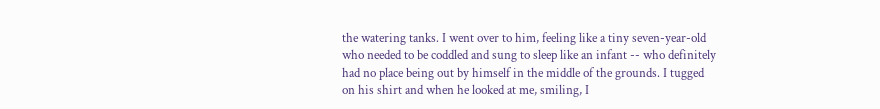the watering tanks. I went over to him, feeling like a tiny seven-year-old who needed to be coddled and sung to sleep like an infant -- who definitely had no place being out by himself in the middle of the grounds. I tugged on his shirt and when he looked at me, smiling, I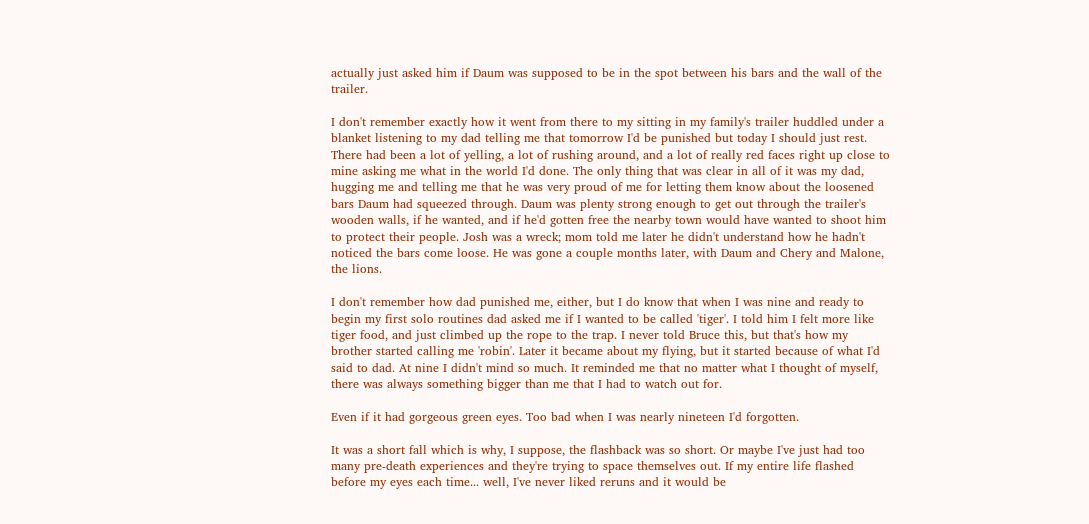actually just asked him if Daum was supposed to be in the spot between his bars and the wall of the trailer.

I don't remember exactly how it went from there to my sitting in my family's trailer huddled under a blanket listening to my dad telling me that tomorrow I'd be punished but today I should just rest. There had been a lot of yelling, a lot of rushing around, and a lot of really red faces right up close to mine asking me what in the world I'd done. The only thing that was clear in all of it was my dad, hugging me and telling me that he was very proud of me for letting them know about the loosened bars Daum had squeezed through. Daum was plenty strong enough to get out through the trailer's wooden walls, if he wanted, and if he'd gotten free the nearby town would have wanted to shoot him to protect their people. Josh was a wreck; mom told me later he didn't understand how he hadn't noticed the bars come loose. He was gone a couple months later, with Daum and Chery and Malone, the lions.

I don't remember how dad punished me, either, but I do know that when I was nine and ready to begin my first solo routines dad asked me if I wanted to be called 'tiger'. I told him I felt more like tiger food, and just climbed up the rope to the trap. I never told Bruce this, but that's how my brother started calling me 'robin'. Later it became about my flying, but it started because of what I'd said to dad. At nine I didn't mind so much. It reminded me that no matter what I thought of myself, there was always something bigger than me that I had to watch out for.

Even if it had gorgeous green eyes. Too bad when I was nearly nineteen I'd forgotten.

It was a short fall which is why, I suppose, the flashback was so short. Or maybe I've just had too many pre-death experiences and they're trying to space themselves out. If my entire life flashed before my eyes each time... well, I've never liked reruns and it would be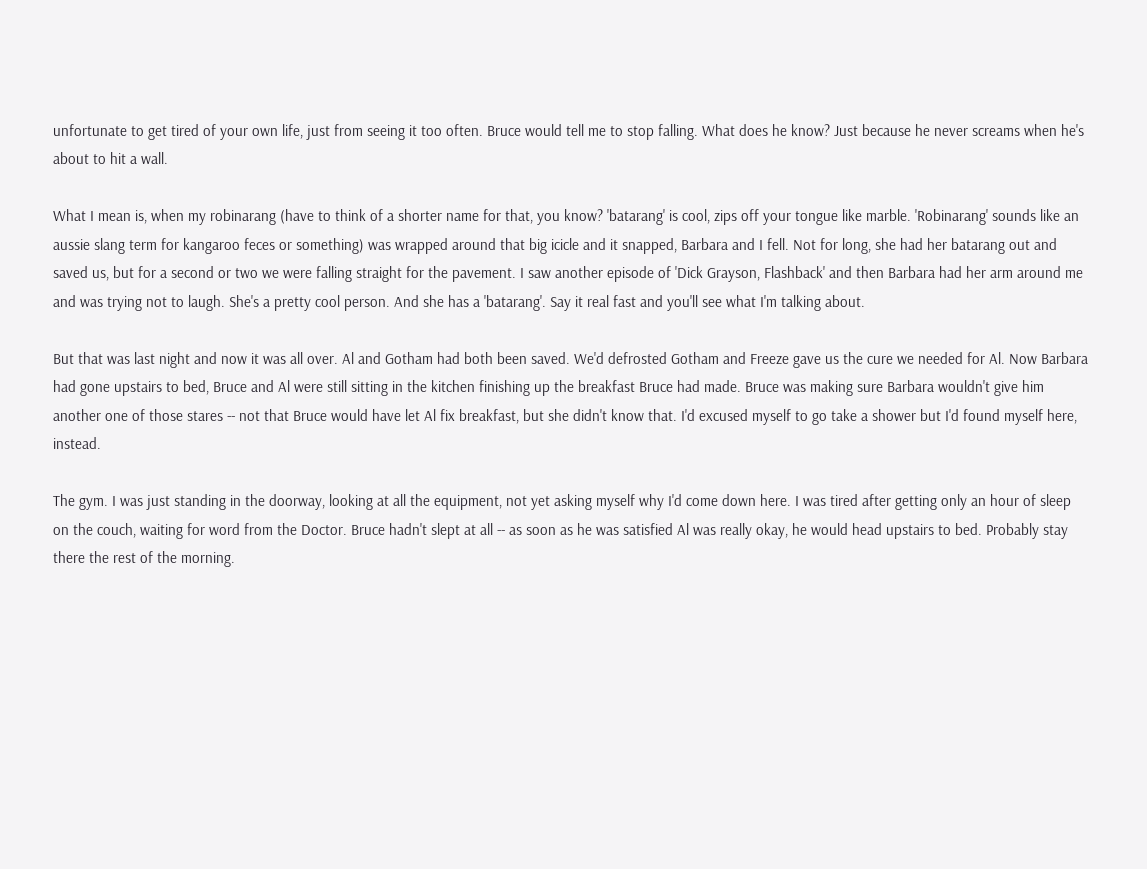unfortunate to get tired of your own life, just from seeing it too often. Bruce would tell me to stop falling. What does he know? Just because he never screams when he's about to hit a wall.

What I mean is, when my robinarang (have to think of a shorter name for that, you know? 'batarang' is cool, zips off your tongue like marble. 'Robinarang' sounds like an aussie slang term for kangaroo feces or something) was wrapped around that big icicle and it snapped, Barbara and I fell. Not for long, she had her batarang out and saved us, but for a second or two we were falling straight for the pavement. I saw another episode of 'Dick Grayson, Flashback' and then Barbara had her arm around me and was trying not to laugh. She's a pretty cool person. And she has a 'batarang'. Say it real fast and you'll see what I'm talking about.

But that was last night and now it was all over. Al and Gotham had both been saved. We'd defrosted Gotham and Freeze gave us the cure we needed for Al. Now Barbara had gone upstairs to bed, Bruce and Al were still sitting in the kitchen finishing up the breakfast Bruce had made. Bruce was making sure Barbara wouldn't give him another one of those stares -- not that Bruce would have let Al fix breakfast, but she didn't know that. I'd excused myself to go take a shower but I'd found myself here, instead.

The gym. I was just standing in the doorway, looking at all the equipment, not yet asking myself why I'd come down here. I was tired after getting only an hour of sleep on the couch, waiting for word from the Doctor. Bruce hadn't slept at all -- as soon as he was satisfied Al was really okay, he would head upstairs to bed. Probably stay there the rest of the morning.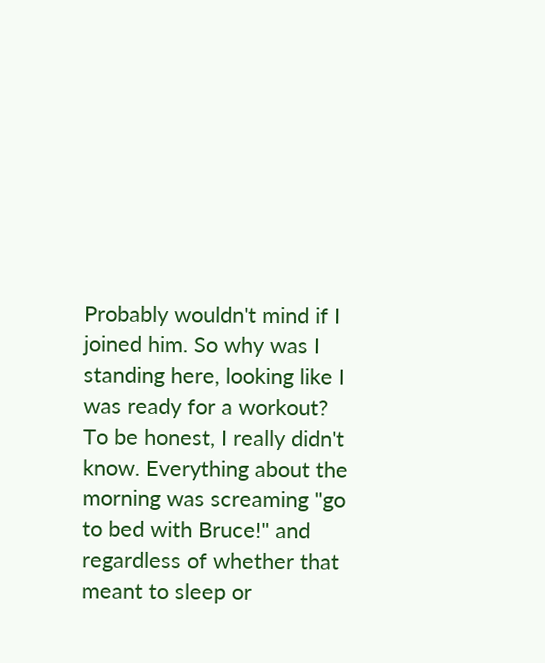Probably wouldn't mind if I joined him. So why was I standing here, looking like I was ready for a workout? To be honest, I really didn't know. Everything about the morning was screaming "go to bed with Bruce!" and regardless of whether that meant to sleep or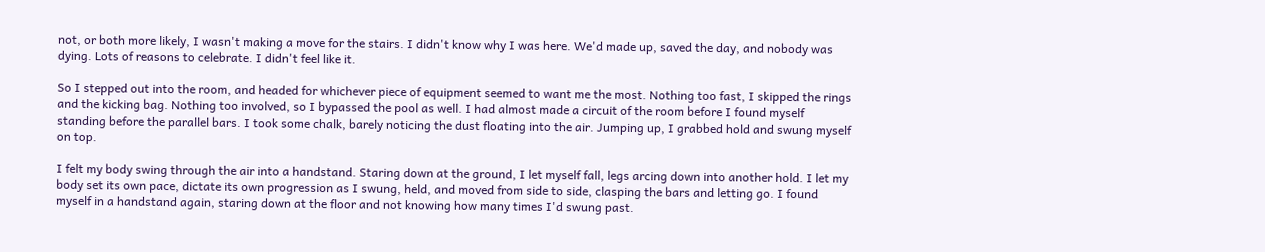not, or both more likely, I wasn't making a move for the stairs. I didn't know why I was here. We'd made up, saved the day, and nobody was dying. Lots of reasons to celebrate. I didn't feel like it.

So I stepped out into the room, and headed for whichever piece of equipment seemed to want me the most. Nothing too fast, I skipped the rings and the kicking bag. Nothing too involved, so I bypassed the pool as well. I had almost made a circuit of the room before I found myself standing before the parallel bars. I took some chalk, barely noticing the dust floating into the air. Jumping up, I grabbed hold and swung myself on top.

I felt my body swing through the air into a handstand. Staring down at the ground, I let myself fall, legs arcing down into another hold. I let my body set its own pace, dictate its own progression as I swung, held, and moved from side to side, clasping the bars and letting go. I found myself in a handstand again, staring down at the floor and not knowing how many times I'd swung past.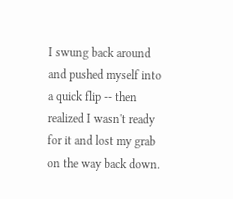I swung back around and pushed myself into a quick flip -- then realized I wasn't ready for it and lost my grab on the way back down.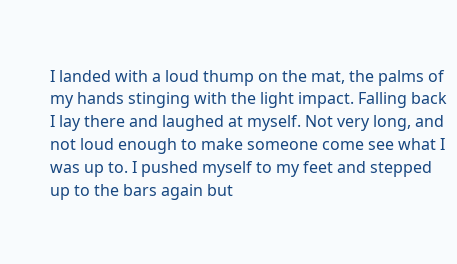I landed with a loud thump on the mat, the palms of my hands stinging with the light impact. Falling back I lay there and laughed at myself. Not very long, and not loud enough to make someone come see what I was up to. I pushed myself to my feet and stepped up to the bars again but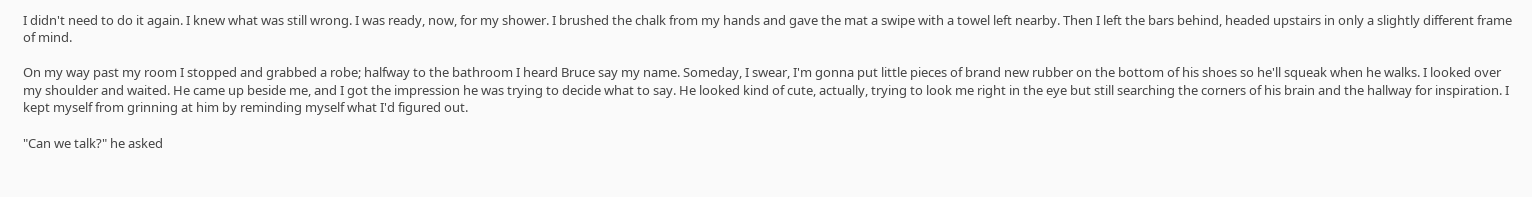I didn't need to do it again. I knew what was still wrong. I was ready, now, for my shower. I brushed the chalk from my hands and gave the mat a swipe with a towel left nearby. Then I left the bars behind, headed upstairs in only a slightly different frame of mind.

On my way past my room I stopped and grabbed a robe; halfway to the bathroom I heard Bruce say my name. Someday, I swear, I'm gonna put little pieces of brand new rubber on the bottom of his shoes so he'll squeak when he walks. I looked over my shoulder and waited. He came up beside me, and I got the impression he was trying to decide what to say. He looked kind of cute, actually, trying to look me right in the eye but still searching the corners of his brain and the hallway for inspiration. I kept myself from grinning at him by reminding myself what I'd figured out.

"Can we talk?" he asked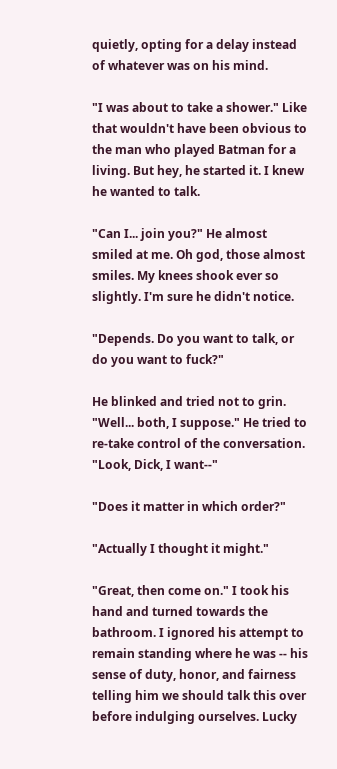quietly, opting for a delay instead of whatever was on his mind.

"I was about to take a shower." Like that wouldn't have been obvious to the man who played Batman for a living. But hey, he started it. I knew he wanted to talk.

"Can I... join you?" He almost smiled at me. Oh god, those almost smiles. My knees shook ever so slightly. I'm sure he didn't notice.

"Depends. Do you want to talk, or do you want to fuck?"

He blinked and tried not to grin. "Well... both, I suppose." He tried to re-take control of the conversation. "Look, Dick, I want--"

"Does it matter in which order?"

"Actually I thought it might."

"Great, then come on." I took his hand and turned towards the bathroom. I ignored his attempt to remain standing where he was -- his sense of duty, honor, and fairness telling him we should talk this over before indulging ourselves. Lucky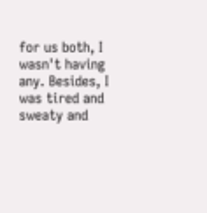for us both, I wasn't having any. Besides, I was tired and sweaty and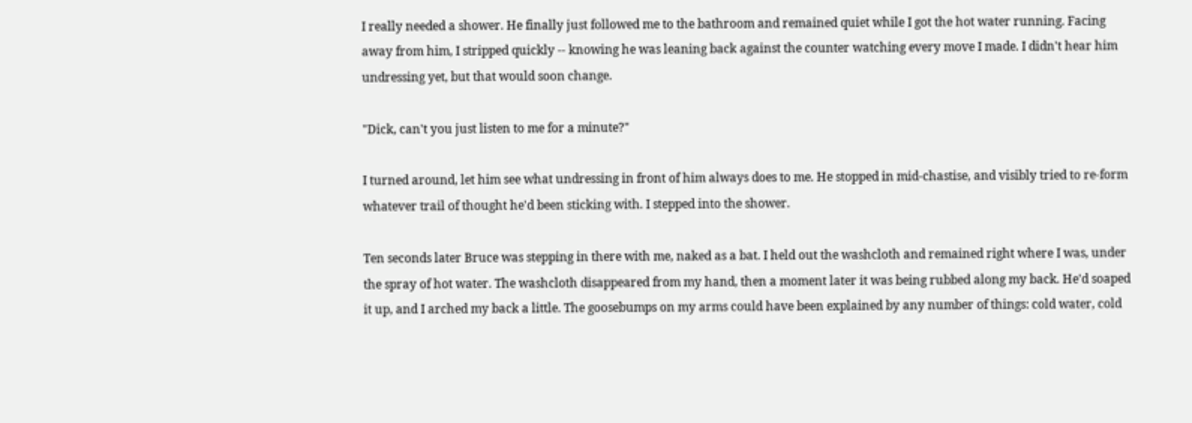I really needed a shower. He finally just followed me to the bathroom and remained quiet while I got the hot water running. Facing away from him, I stripped quickly -- knowing he was leaning back against the counter watching every move I made. I didn't hear him undressing yet, but that would soon change.

"Dick, can't you just listen to me for a minute?"

I turned around, let him see what undressing in front of him always does to me. He stopped in mid-chastise, and visibly tried to re-form whatever trail of thought he'd been sticking with. I stepped into the shower.

Ten seconds later Bruce was stepping in there with me, naked as a bat. I held out the washcloth and remained right where I was, under the spray of hot water. The washcloth disappeared from my hand, then a moment later it was being rubbed along my back. He'd soaped it up, and I arched my back a little. The goosebumps on my arms could have been explained by any number of things: cold water, cold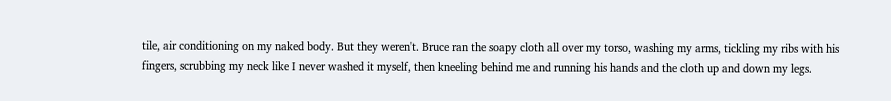tile, air conditioning on my naked body. But they weren't. Bruce ran the soapy cloth all over my torso, washing my arms, tickling my ribs with his fingers, scrubbing my neck like I never washed it myself, then kneeling behind me and running his hands and the cloth up and down my legs.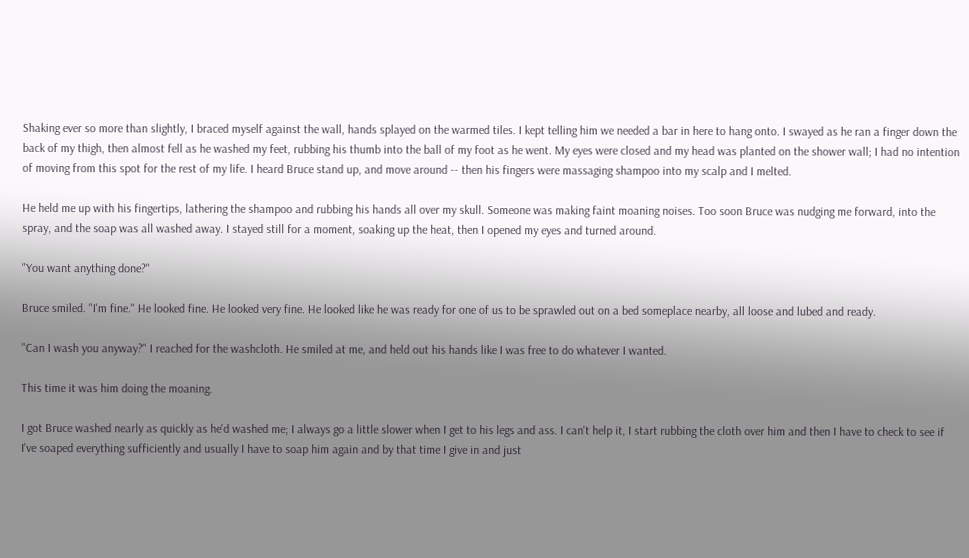Shaking ever so more than slightly, I braced myself against the wall, hands splayed on the warmed tiles. I kept telling him we needed a bar in here to hang onto. I swayed as he ran a finger down the back of my thigh, then almost fell as he washed my feet, rubbing his thumb into the ball of my foot as he went. My eyes were closed and my head was planted on the shower wall; I had no intention of moving from this spot for the rest of my life. I heard Bruce stand up, and move around -- then his fingers were massaging shampoo into my scalp and I melted.

He held me up with his fingertips, lathering the shampoo and rubbing his hands all over my skull. Someone was making faint moaning noises. Too soon Bruce was nudging me forward, into the spray, and the soap was all washed away. I stayed still for a moment, soaking up the heat, then I opened my eyes and turned around.

"You want anything done?"

Bruce smiled. "I'm fine." He looked fine. He looked very fine. He looked like he was ready for one of us to be sprawled out on a bed someplace nearby, all loose and lubed and ready.

"Can I wash you anyway?" I reached for the washcloth. He smiled at me, and held out his hands like I was free to do whatever I wanted.

This time it was him doing the moaning.

I got Bruce washed nearly as quickly as he'd washed me; I always go a little slower when I get to his legs and ass. I can't help it, I start rubbing the cloth over him and then I have to check to see if I've soaped everything sufficiently and usually I have to soap him again and by that time I give in and just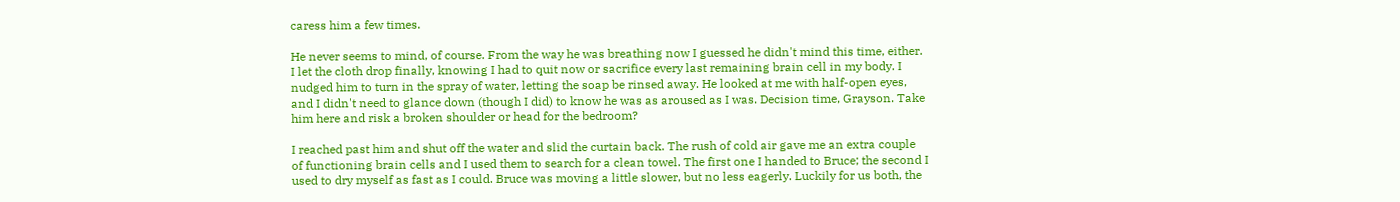caress him a few times.

He never seems to mind, of course. From the way he was breathing now I guessed he didn't mind this time, either. I let the cloth drop finally, knowing I had to quit now or sacrifice every last remaining brain cell in my body. I nudged him to turn in the spray of water, letting the soap be rinsed away. He looked at me with half-open eyes, and I didn't need to glance down (though I did) to know he was as aroused as I was. Decision time, Grayson. Take him here and risk a broken shoulder or head for the bedroom?

I reached past him and shut off the water and slid the curtain back. The rush of cold air gave me an extra couple of functioning brain cells and I used them to search for a clean towel. The first one I handed to Bruce; the second I used to dry myself as fast as I could. Bruce was moving a little slower, but no less eagerly. Luckily for us both, the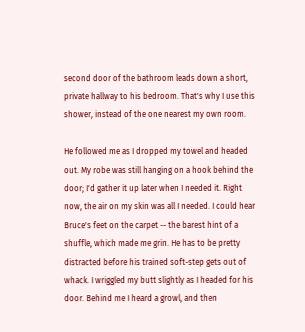second door of the bathroom leads down a short, private hallway to his bedroom. That's why I use this shower, instead of the one nearest my own room.

He followed me as I dropped my towel and headed out. My robe was still hanging on a hook behind the door; I'd gather it up later when I needed it. Right now, the air on my skin was all I needed. I could hear Bruce's feet on the carpet -- the barest hint of a shuffle, which made me grin. He has to be pretty distracted before his trained soft-step gets out of whack. I wriggled my butt slightly as I headed for his door. Behind me I heard a growl, and then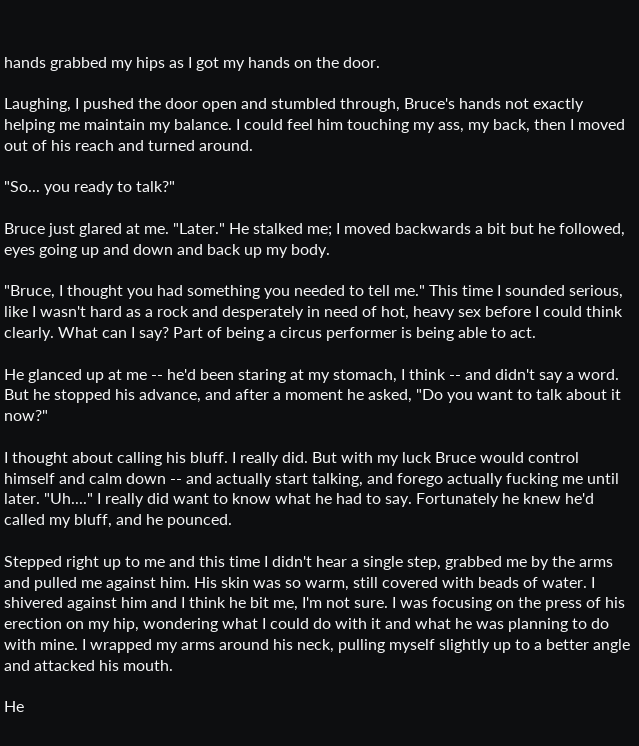hands grabbed my hips as I got my hands on the door.

Laughing, I pushed the door open and stumbled through, Bruce's hands not exactly helping me maintain my balance. I could feel him touching my ass, my back, then I moved out of his reach and turned around.

"So... you ready to talk?"

Bruce just glared at me. "Later." He stalked me; I moved backwards a bit but he followed, eyes going up and down and back up my body.

"Bruce, I thought you had something you needed to tell me." This time I sounded serious, like I wasn't hard as a rock and desperately in need of hot, heavy sex before I could think clearly. What can I say? Part of being a circus performer is being able to act.

He glanced up at me -- he'd been staring at my stomach, I think -- and didn't say a word. But he stopped his advance, and after a moment he asked, "Do you want to talk about it now?"

I thought about calling his bluff. I really did. But with my luck Bruce would control himself and calm down -- and actually start talking, and forego actually fucking me until later. "Uh...." I really did want to know what he had to say. Fortunately he knew he'd called my bluff, and he pounced.

Stepped right up to me and this time I didn't hear a single step, grabbed me by the arms and pulled me against him. His skin was so warm, still covered with beads of water. I shivered against him and I think he bit me, I'm not sure. I was focusing on the press of his erection on my hip, wondering what I could do with it and what he was planning to do with mine. I wrapped my arms around his neck, pulling myself slightly up to a better angle and attacked his mouth.

He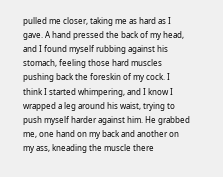pulled me closer, taking me as hard as I gave. A hand pressed the back of my head, and I found myself rubbing against his stomach, feeling those hard muscles pushing back the foreskin of my cock. I think I started whimpering, and I know I wrapped a leg around his waist, trying to push myself harder against him. He grabbed me, one hand on my back and another on my ass, kneading the muscle there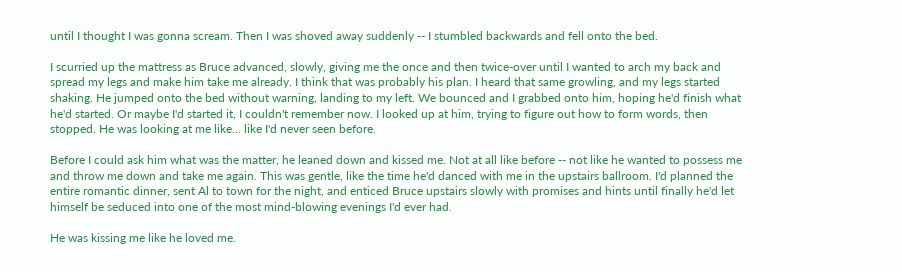until I thought I was gonna scream. Then I was shoved away suddenly -- I stumbled backwards and fell onto the bed.

I scurried up the mattress as Bruce advanced, slowly, giving me the once and then twice-over until I wanted to arch my back and spread my legs and make him take me already. I think that was probably his plan. I heard that same growling, and my legs started shaking. He jumped onto the bed without warning, landing to my left. We bounced and I grabbed onto him, hoping he'd finish what he'd started. Or maybe I'd started it, I couldn't remember now. I looked up at him, trying to figure out how to form words, then stopped. He was looking at me like... like I'd never seen before.

Before I could ask him what was the matter, he leaned down and kissed me. Not at all like before -- not like he wanted to possess me and throw me down and take me again. This was gentle, like the time he'd danced with me in the upstairs ballroom. I'd planned the entire romantic dinner, sent Al to town for the night, and enticed Bruce upstairs slowly with promises and hints until finally he'd let himself be seduced into one of the most mind-blowing evenings I'd ever had.

He was kissing me like he loved me.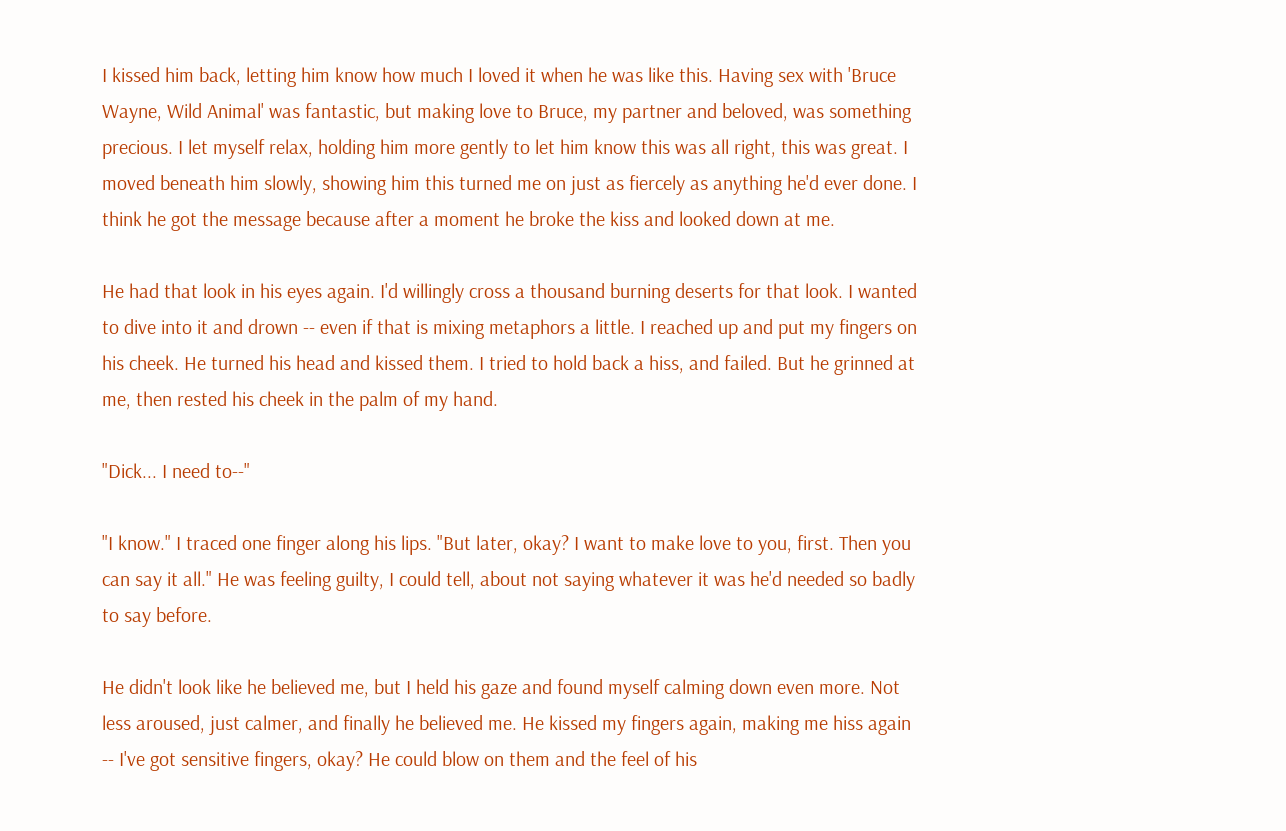I kissed him back, letting him know how much I loved it when he was like this. Having sex with 'Bruce Wayne, Wild Animal' was fantastic, but making love to Bruce, my partner and beloved, was something precious. I let myself relax, holding him more gently to let him know this was all right, this was great. I moved beneath him slowly, showing him this turned me on just as fiercely as anything he'd ever done. I think he got the message because after a moment he broke the kiss and looked down at me.

He had that look in his eyes again. I'd willingly cross a thousand burning deserts for that look. I wanted to dive into it and drown -- even if that is mixing metaphors a little. I reached up and put my fingers on his cheek. He turned his head and kissed them. I tried to hold back a hiss, and failed. But he grinned at me, then rested his cheek in the palm of my hand.

"Dick... I need to--"

"I know." I traced one finger along his lips. "But later, okay? I want to make love to you, first. Then you can say it all." He was feeling guilty, I could tell, about not saying whatever it was he'd needed so badly to say before.

He didn't look like he believed me, but I held his gaze and found myself calming down even more. Not less aroused, just calmer, and finally he believed me. He kissed my fingers again, making me hiss again -- I've got sensitive fingers, okay? He could blow on them and the feel of his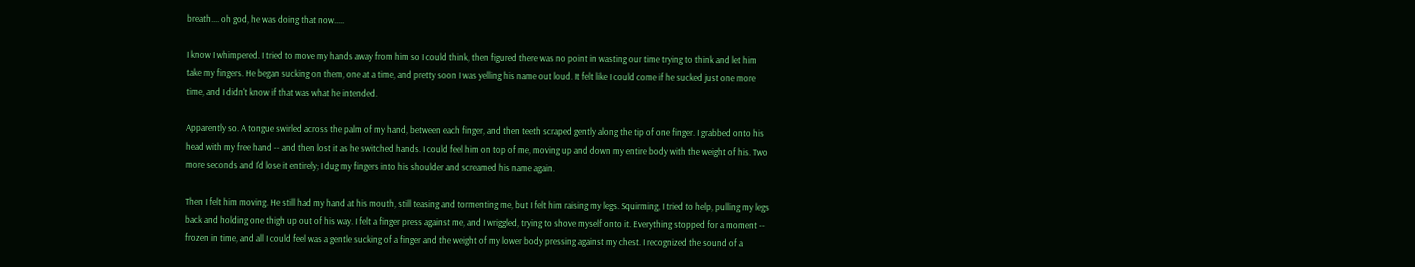breath.... oh god, he was doing that now.....

I know I whimpered. I tried to move my hands away from him so I could think, then figured there was no point in wasting our time trying to think and let him take my fingers. He began sucking on them, one at a time, and pretty soon I was yelling his name out loud. It felt like I could come if he sucked just one more time, and I didn't know if that was what he intended.

Apparently so. A tongue swirled across the palm of my hand, between each finger, and then teeth scraped gently along the tip of one finger. I grabbed onto his head with my free hand -- and then lost it as he switched hands. I could feel him on top of me, moving up and down my entire body with the weight of his. Two more seconds and I'd lose it entirely; I dug my fingers into his shoulder and screamed his name again.

Then I felt him moving. He still had my hand at his mouth, still teasing and tormenting me, but I felt him raising my legs. Squirming, I tried to help, pulling my legs back and holding one thigh up out of his way. I felt a finger press against me, and I wriggled, trying to shove myself onto it. Everything stopped for a moment -- frozen in time, and all I could feel was a gentle sucking of a finger and the weight of my lower body pressing against my chest. I recognized the sound of a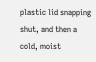plastic lid snapping shut, and then a cold, moist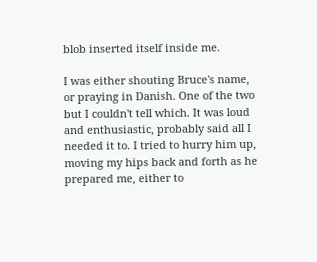blob inserted itself inside me.

I was either shouting Bruce's name, or praying in Danish. One of the two but I couldn't tell which. It was loud and enthusiastic, probably said all I needed it to. I tried to hurry him up, moving my hips back and forth as he prepared me, either to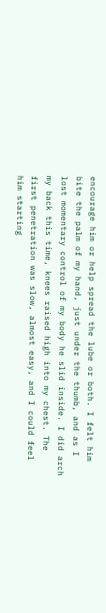encourage him or help spread the lube or both. I felt him bite the palm of my hand, just under the thumb, and as I lost momentary control of my body he slid inside. I did arch my back this time, knees raised high into my chest. The first penetration was slow, almost easy, and I could feel him starting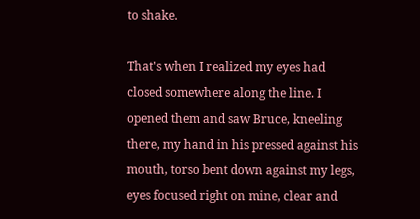to shake.

That's when I realized my eyes had closed somewhere along the line. I opened them and saw Bruce, kneeling there, my hand in his pressed against his mouth, torso bent down against my legs, eyes focused right on mine, clear and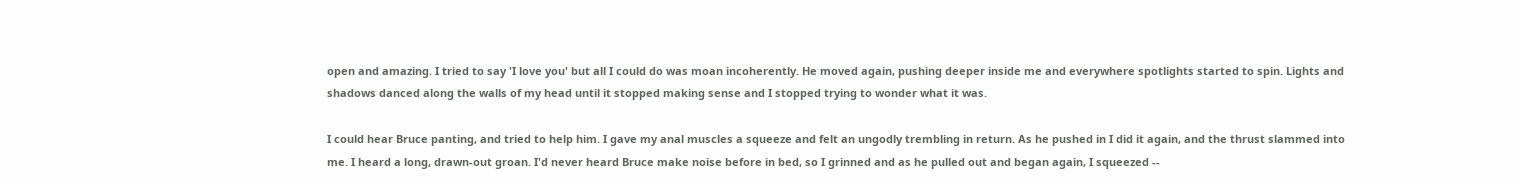open and amazing. I tried to say 'I love you' but all I could do was moan incoherently. He moved again, pushing deeper inside me and everywhere spotlights started to spin. Lights and shadows danced along the walls of my head until it stopped making sense and I stopped trying to wonder what it was.

I could hear Bruce panting, and tried to help him. I gave my anal muscles a squeeze and felt an ungodly trembling in return. As he pushed in I did it again, and the thrust slammed into me. I heard a long, drawn-out groan. I'd never heard Bruce make noise before in bed, so I grinned and as he pulled out and began again, I squeezed --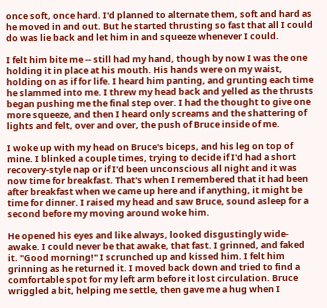once soft, once hard. I'd planned to alternate them, soft and hard as he moved in and out. But he started thrusting so fast that all I could do was lie back and let him in and squeeze whenever I could.

I felt him bite me -- still had my hand, though by now I was the one holding it in place at his mouth. His hands were on my waist, holding on as if for life. I heard him panting, and grunting each time he slammed into me. I threw my head back and yelled as the thrusts began pushing me the final step over. I had the thought to give one more squeeze, and then I heard only screams and the shattering of lights and felt, over and over, the push of Bruce inside of me.

I woke up with my head on Bruce's biceps, and his leg on top of mine. I blinked a couple times, trying to decide if I'd had a short recovery-style nap or if I'd been unconscious all night and it was now time for breakfast. That's when I remembered that it had been after breakfast when we came up here and if anything, it might be time for dinner. I raised my head and saw Bruce, sound asleep for a second before my moving around woke him.

He opened his eyes and like always, looked disgustingly wide-awake. I could never be that awake, that fast. I grinned, and faked it. "Good morning!" I scrunched up and kissed him. I felt him grinning as he returned it. I moved back down and tried to find a comfortable spot for my left arm before it lost circulation. Bruce wriggled a bit, helping me settle, then gave me a hug when I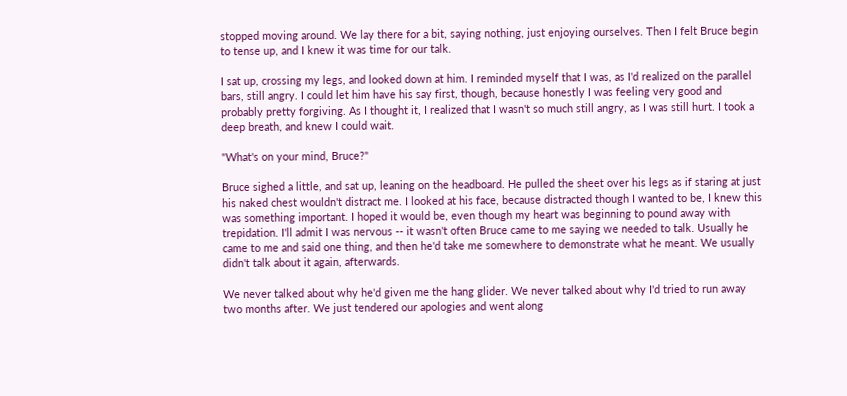stopped moving around. We lay there for a bit, saying nothing, just enjoying ourselves. Then I felt Bruce begin to tense up, and I knew it was time for our talk.

I sat up, crossing my legs, and looked down at him. I reminded myself that I was, as I'd realized on the parallel bars, still angry. I could let him have his say first, though, because honestly I was feeling very good and probably pretty forgiving. As I thought it, I realized that I wasn't so much still angry, as I was still hurt. I took a deep breath, and knew I could wait.

"What's on your mind, Bruce?"

Bruce sighed a little, and sat up, leaning on the headboard. He pulled the sheet over his legs as if staring at just his naked chest wouldn't distract me. I looked at his face, because distracted though I wanted to be, I knew this was something important. I hoped it would be, even though my heart was beginning to pound away with trepidation. I'll admit I was nervous -- it wasn't often Bruce came to me saying we needed to talk. Usually he came to me and said one thing, and then he'd take me somewhere to demonstrate what he meant. We usually didn't talk about it again, afterwards.

We never talked about why he'd given me the hang glider. We never talked about why I'd tried to run away two months after. We just tendered our apologies and went along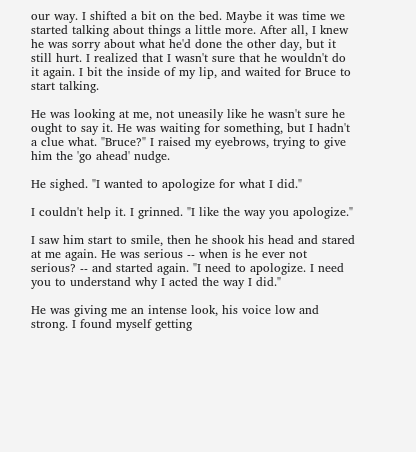our way. I shifted a bit on the bed. Maybe it was time we started talking about things a little more. After all, I knew he was sorry about what he'd done the other day, but it still hurt. I realized that I wasn't sure that he wouldn't do it again. I bit the inside of my lip, and waited for Bruce to start talking.

He was looking at me, not uneasily like he wasn't sure he ought to say it. He was waiting for something, but I hadn't a clue what. "Bruce?" I raised my eyebrows, trying to give him the 'go ahead' nudge.

He sighed. "I wanted to apologize for what I did."

I couldn't help it. I grinned. "I like the way you apologize."

I saw him start to smile, then he shook his head and stared at me again. He was serious -- when is he ever not serious? -- and started again. "I need to apologize. I need you to understand why I acted the way I did."

He was giving me an intense look, his voice low and strong. I found myself getting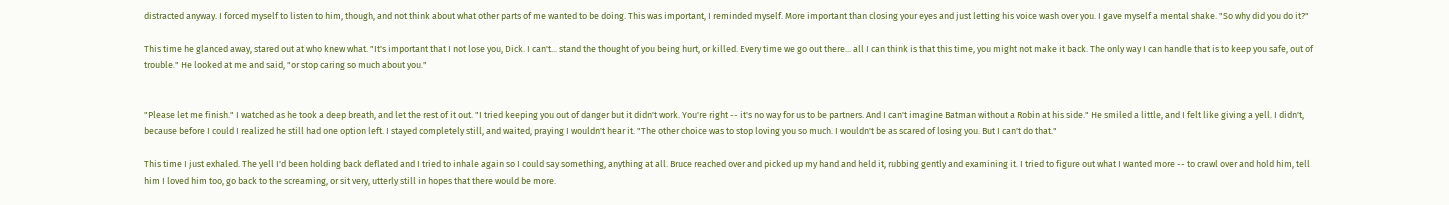distracted anyway. I forced myself to listen to him, though, and not think about what other parts of me wanted to be doing. This was important, I reminded myself. More important than closing your eyes and just letting his voice wash over you. I gave myself a mental shake. "So why did you do it?"

This time he glanced away, stared out at who knew what. "It's important that I not lose you, Dick. I can't... stand the thought of you being hurt, or killed. Every time we go out there... all I can think is that this time, you might not make it back. The only way I can handle that is to keep you safe, out of trouble." He looked at me and said, "or stop caring so much about you."


"Please let me finish." I watched as he took a deep breath, and let the rest of it out. "I tried keeping you out of danger but it didn't work. You're right -- it's no way for us to be partners. And I can't imagine Batman without a Robin at his side." He smiled a little, and I felt like giving a yell. I didn't, because before I could I realized he still had one option left. I stayed completely still, and waited, praying I wouldn't hear it. "The other choice was to stop loving you so much. I wouldn't be as scared of losing you. But I can't do that."

This time I just exhaled. The yell I'd been holding back deflated and I tried to inhale again so I could say something, anything at all. Bruce reached over and picked up my hand and held it, rubbing gently and examining it. I tried to figure out what I wanted more -- to crawl over and hold him, tell him I loved him too, go back to the screaming, or sit very, utterly still in hopes that there would be more.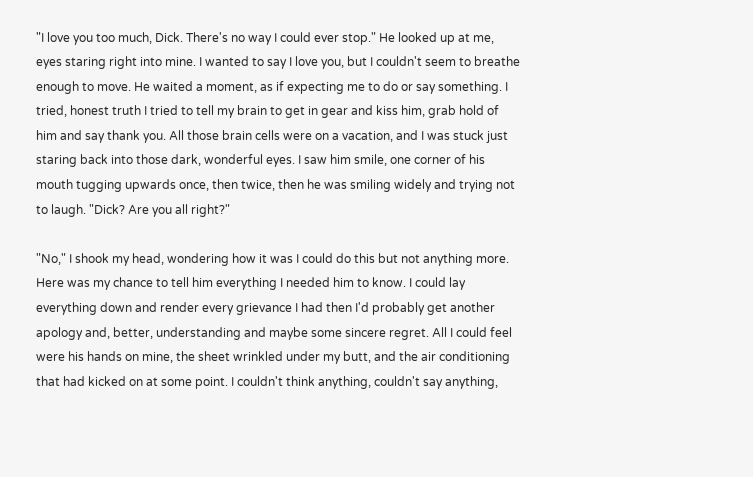"I love you too much, Dick. There's no way I could ever stop." He looked up at me, eyes staring right into mine. I wanted to say I love you, but I couldn't seem to breathe enough to move. He waited a moment, as if expecting me to do or say something. I tried, honest truth I tried to tell my brain to get in gear and kiss him, grab hold of him and say thank you. All those brain cells were on a vacation, and I was stuck just staring back into those dark, wonderful eyes. I saw him smile, one corner of his mouth tugging upwards once, then twice, then he was smiling widely and trying not to laugh. "Dick? Are you all right?"

"No," I shook my head, wondering how it was I could do this but not anything more. Here was my chance to tell him everything I needed him to know. I could lay everything down and render every grievance I had then I'd probably get another apology and, better, understanding and maybe some sincere regret. All I could feel were his hands on mine, the sheet wrinkled under my butt, and the air conditioning that had kicked on at some point. I couldn't think anything, couldn't say anything,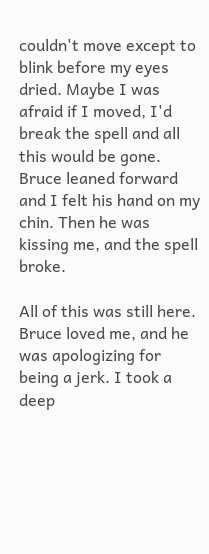couldn't move except to blink before my eyes dried. Maybe I was afraid if I moved, I'd break the spell and all this would be gone. Bruce leaned forward and I felt his hand on my chin. Then he was kissing me, and the spell broke.

All of this was still here. Bruce loved me, and he was apologizing for being a jerk. I took a deep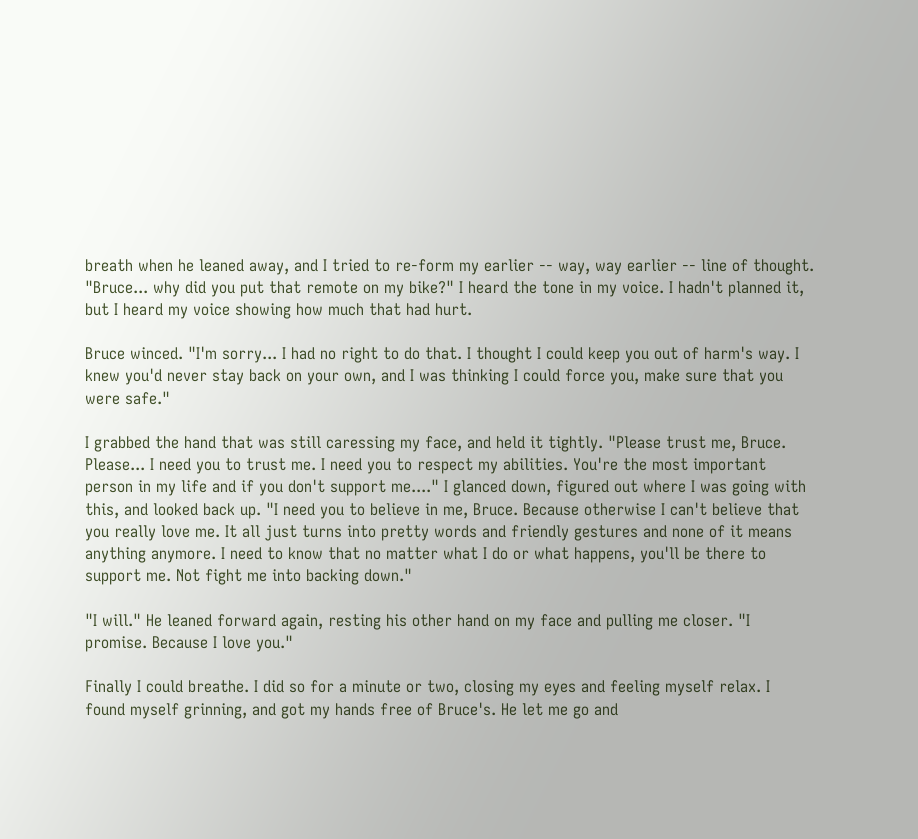breath when he leaned away, and I tried to re-form my earlier -- way, way earlier -- line of thought. "Bruce... why did you put that remote on my bike?" I heard the tone in my voice. I hadn't planned it, but I heard my voice showing how much that had hurt.

Bruce winced. "I'm sorry... I had no right to do that. I thought I could keep you out of harm's way. I knew you'd never stay back on your own, and I was thinking I could force you, make sure that you were safe."

I grabbed the hand that was still caressing my face, and held it tightly. "Please trust me, Bruce. Please... I need you to trust me. I need you to respect my abilities. You're the most important person in my life and if you don't support me...." I glanced down, figured out where I was going with this, and looked back up. "I need you to believe in me, Bruce. Because otherwise I can't believe that you really love me. It all just turns into pretty words and friendly gestures and none of it means anything anymore. I need to know that no matter what I do or what happens, you'll be there to support me. Not fight me into backing down."

"I will." He leaned forward again, resting his other hand on my face and pulling me closer. "I promise. Because I love you."

Finally I could breathe. I did so for a minute or two, closing my eyes and feeling myself relax. I found myself grinning, and got my hands free of Bruce's. He let me go and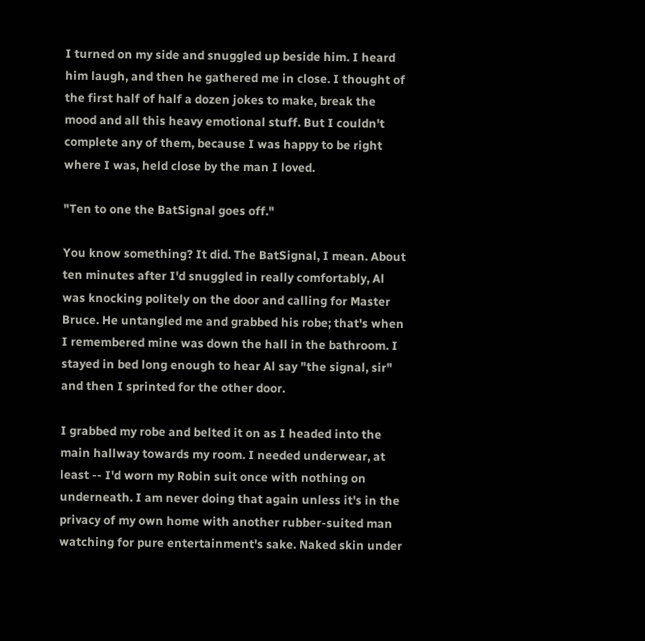I turned on my side and snuggled up beside him. I heard him laugh, and then he gathered me in close. I thought of the first half of half a dozen jokes to make, break the mood and all this heavy emotional stuff. But I couldn't complete any of them, because I was happy to be right where I was, held close by the man I loved.

"Ten to one the BatSignal goes off."

You know something? It did. The BatSignal, I mean. About ten minutes after I'd snuggled in really comfortably, Al was knocking politely on the door and calling for Master Bruce. He untangled me and grabbed his robe; that's when I remembered mine was down the hall in the bathroom. I stayed in bed long enough to hear Al say "the signal, sir" and then I sprinted for the other door.

I grabbed my robe and belted it on as I headed into the main hallway towards my room. I needed underwear, at least -- I'd worn my Robin suit once with nothing on underneath. I am never doing that again unless it's in the privacy of my own home with another rubber-suited man watching for pure entertainment's sake. Naked skin under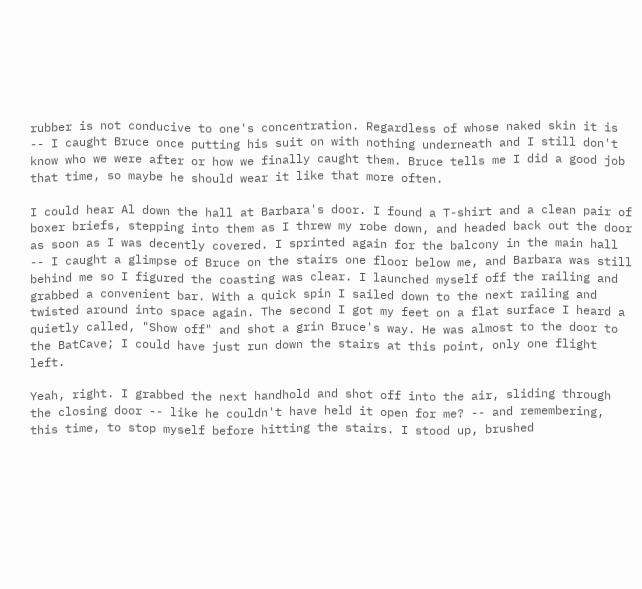rubber is not conducive to one's concentration. Regardless of whose naked skin it is -- I caught Bruce once putting his suit on with nothing underneath and I still don't know who we were after or how we finally caught them. Bruce tells me I did a good job that time, so maybe he should wear it like that more often.

I could hear Al down the hall at Barbara's door. I found a T-shirt and a clean pair of boxer briefs, stepping into them as I threw my robe down, and headed back out the door as soon as I was decently covered. I sprinted again for the balcony in the main hall -- I caught a glimpse of Bruce on the stairs one floor below me, and Barbara was still behind me so I figured the coasting was clear. I launched myself off the railing and grabbed a convenient bar. With a quick spin I sailed down to the next railing and twisted around into space again. The second I got my feet on a flat surface I heard a quietly called, "Show off" and shot a grin Bruce's way. He was almost to the door to the BatCave; I could have just run down the stairs at this point, only one flight left.

Yeah, right. I grabbed the next handhold and shot off into the air, sliding through the closing door -- like he couldn't have held it open for me? -- and remembering, this time, to stop myself before hitting the stairs. I stood up, brushed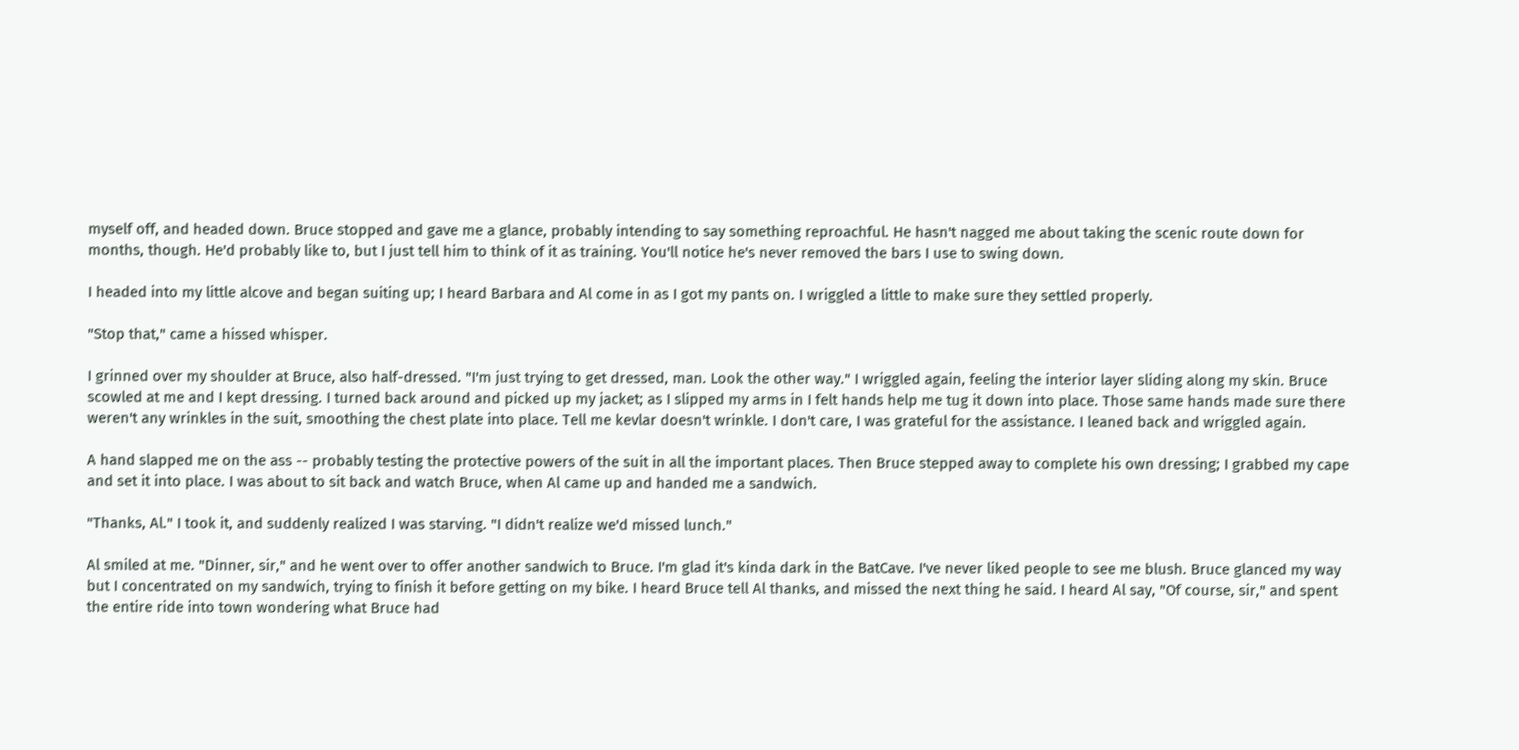myself off, and headed down. Bruce stopped and gave me a glance, probably intending to say something reproachful. He hasn't nagged me about taking the scenic route down for months, though. He'd probably like to, but I just tell him to think of it as training. You'll notice he's never removed the bars I use to swing down.

I headed into my little alcove and began suiting up; I heard Barbara and Al come in as I got my pants on. I wriggled a little to make sure they settled properly.

"Stop that," came a hissed whisper.

I grinned over my shoulder at Bruce, also half-dressed. "I'm just trying to get dressed, man. Look the other way." I wriggled again, feeling the interior layer sliding along my skin. Bruce scowled at me and I kept dressing. I turned back around and picked up my jacket; as I slipped my arms in I felt hands help me tug it down into place. Those same hands made sure there weren't any wrinkles in the suit, smoothing the chest plate into place. Tell me kevlar doesn't wrinkle. I don't care, I was grateful for the assistance. I leaned back and wriggled again.

A hand slapped me on the ass -- probably testing the protective powers of the suit in all the important places. Then Bruce stepped away to complete his own dressing; I grabbed my cape and set it into place. I was about to sit back and watch Bruce, when Al came up and handed me a sandwich.

"Thanks, Al." I took it, and suddenly realized I was starving. "I didn't realize we'd missed lunch."

Al smiled at me. "Dinner, sir," and he went over to offer another sandwich to Bruce. I'm glad it's kinda dark in the BatCave. I've never liked people to see me blush. Bruce glanced my way but I concentrated on my sandwich, trying to finish it before getting on my bike. I heard Bruce tell Al thanks, and missed the next thing he said. I heard Al say, "Of course, sir," and spent the entire ride into town wondering what Bruce had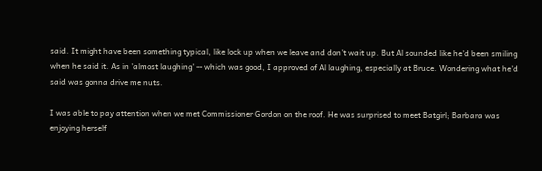said. It might have been something typical, like lock up when we leave and don't wait up. But Al sounded like he'd been smiling when he said it. As in 'almost laughing' -- which was good, I approved of Al laughing, especially at Bruce. Wondering what he'd said was gonna drive me nuts.

I was able to pay attention when we met Commissioner Gordon on the roof. He was surprised to meet Batgirl; Barbara was enjoying herself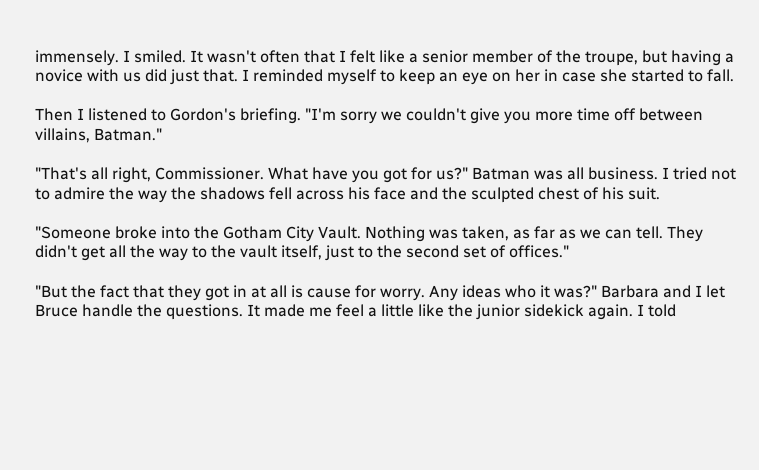immensely. I smiled. It wasn't often that I felt like a senior member of the troupe, but having a novice with us did just that. I reminded myself to keep an eye on her in case she started to fall.

Then I listened to Gordon's briefing. "I'm sorry we couldn't give you more time off between villains, Batman."

"That's all right, Commissioner. What have you got for us?" Batman was all business. I tried not to admire the way the shadows fell across his face and the sculpted chest of his suit.

"Someone broke into the Gotham City Vault. Nothing was taken, as far as we can tell. They didn't get all the way to the vault itself, just to the second set of offices."

"But the fact that they got in at all is cause for worry. Any ideas who it was?" Barbara and I let Bruce handle the questions. It made me feel a little like the junior sidekick again. I told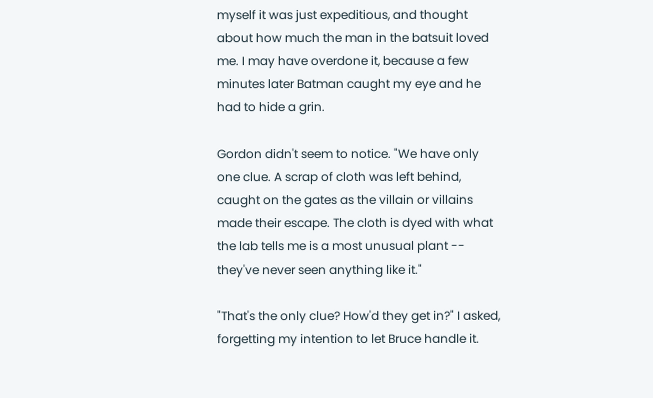myself it was just expeditious, and thought about how much the man in the batsuit loved me. I may have overdone it, because a few minutes later Batman caught my eye and he had to hide a grin.

Gordon didn't seem to notice. "We have only one clue. A scrap of cloth was left behind, caught on the gates as the villain or villains made their escape. The cloth is dyed with what the lab tells me is a most unusual plant -- they've never seen anything like it."

"That's the only clue? How'd they get in?" I asked, forgetting my intention to let Bruce handle it.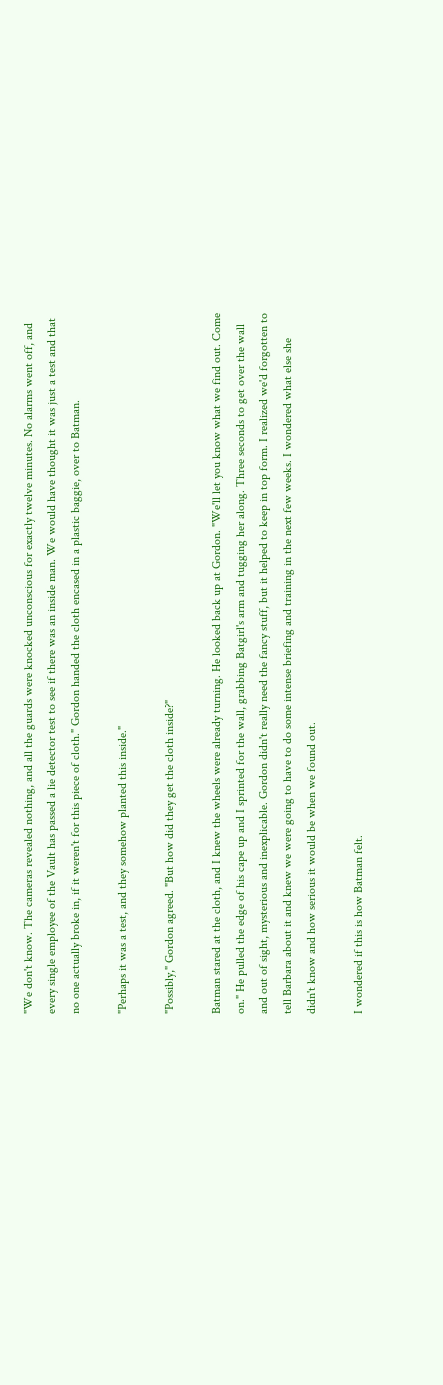"We don't know. The cameras revealed nothing, and all the guards were knocked unconscious for exactly twelve minutes. No alarms went off, and every single employee of the Vault has passed a lie detector test to see if there was an inside man. We would have thought it was just a test and that no one actually broke in, if it weren't for this piece of cloth." Gordon handed the cloth encased in a plastic baggie, over to Batman.

"Perhaps it was a test, and they somehow planted this inside."

"Possibly," Gordon agreed. "But how did they get the cloth inside?"

Batman stared at the cloth, and I knew the wheels were already turning. He looked back up at Gordon. "We'll let you know what we find out. Come on." He pulled the edge of his cape up and I sprinted for the wall, grabbing Batgirl's arm and tugging her along. Three seconds to get over the wall and out of sight, mysterious and inexplicable. Gordon didn't really need the fancy stuff, but it helped to keep in top form. I realized we'd forgotten to tell Barbara about it and knew we were going to have to do some intense briefing and training in the next few weeks. I wondered what else she didn't know and how serious it would be when we found out.

I wondered if this is how Batman felt.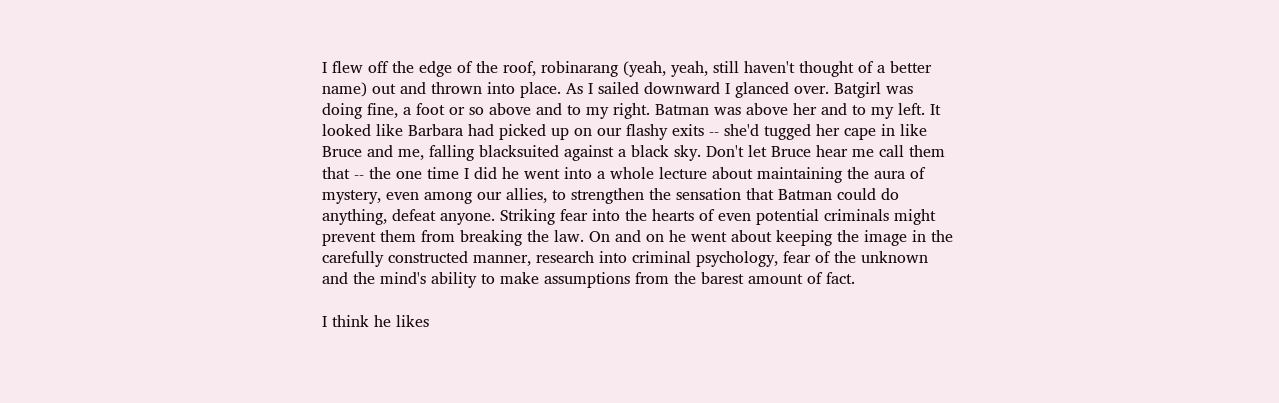I flew off the edge of the roof, robinarang (yeah, yeah, still haven't thought of a better name) out and thrown into place. As I sailed downward I glanced over. Batgirl was doing fine, a foot or so above and to my right. Batman was above her and to my left. It looked like Barbara had picked up on our flashy exits -- she'd tugged her cape in like Bruce and me, falling blacksuited against a black sky. Don't let Bruce hear me call them that -- the one time I did he went into a whole lecture about maintaining the aura of mystery, even among our allies, to strengthen the sensation that Batman could do anything, defeat anyone. Striking fear into the hearts of even potential criminals might prevent them from breaking the law. On and on he went about keeping the image in the carefully constructed manner, research into criminal psychology, fear of the unknown and the mind's ability to make assumptions from the barest amount of fact.

I think he likes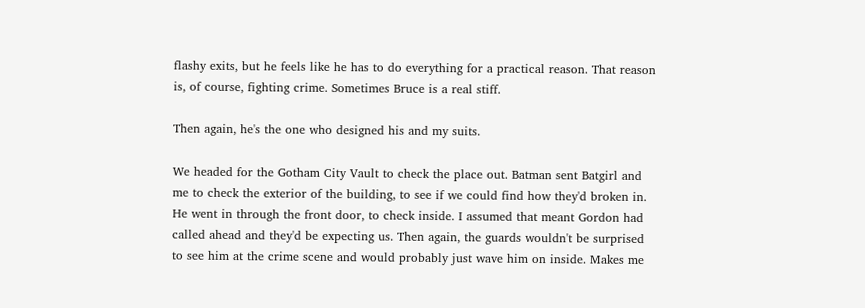flashy exits, but he feels like he has to do everything for a practical reason. That reason is, of course, fighting crime. Sometimes Bruce is a real stiff.

Then again, he's the one who designed his and my suits.

We headed for the Gotham City Vault to check the place out. Batman sent Batgirl and me to check the exterior of the building, to see if we could find how they'd broken in. He went in through the front door, to check inside. I assumed that meant Gordon had called ahead and they'd be expecting us. Then again, the guards wouldn't be surprised to see him at the crime scene and would probably just wave him on inside. Makes me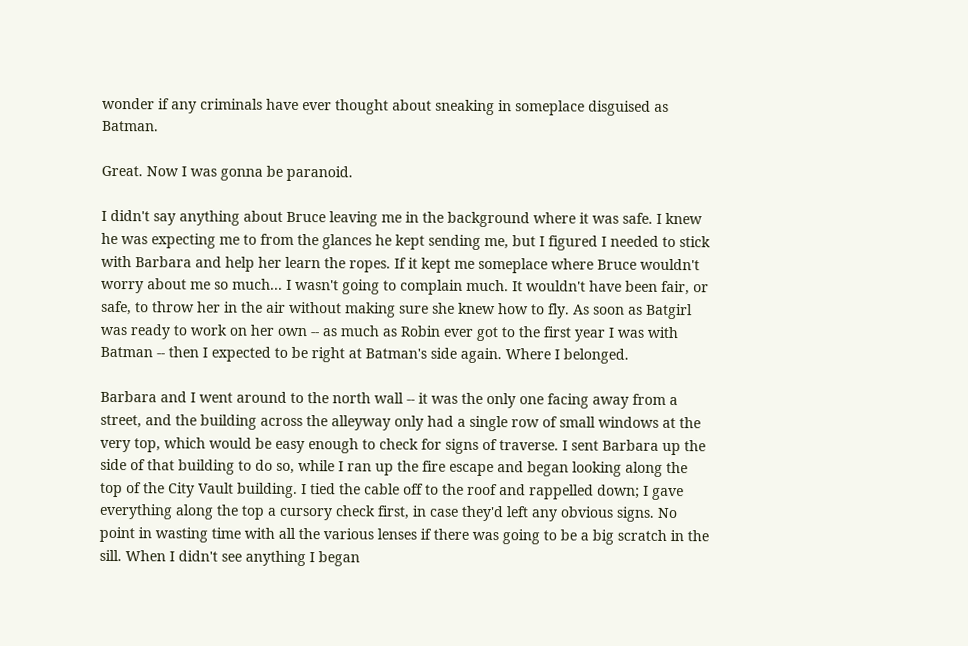wonder if any criminals have ever thought about sneaking in someplace disguised as Batman.

Great. Now I was gonna be paranoid.

I didn't say anything about Bruce leaving me in the background where it was safe. I knew he was expecting me to from the glances he kept sending me, but I figured I needed to stick with Barbara and help her learn the ropes. If it kept me someplace where Bruce wouldn't worry about me so much... I wasn't going to complain much. It wouldn't have been fair, or safe, to throw her in the air without making sure she knew how to fly. As soon as Batgirl was ready to work on her own -- as much as Robin ever got to the first year I was with Batman -- then I expected to be right at Batman's side again. Where I belonged.

Barbara and I went around to the north wall -- it was the only one facing away from a street, and the building across the alleyway only had a single row of small windows at the very top, which would be easy enough to check for signs of traverse. I sent Barbara up the side of that building to do so, while I ran up the fire escape and began looking along the top of the City Vault building. I tied the cable off to the roof and rappelled down; I gave everything along the top a cursory check first, in case they'd left any obvious signs. No point in wasting time with all the various lenses if there was going to be a big scratch in the sill. When I didn't see anything I began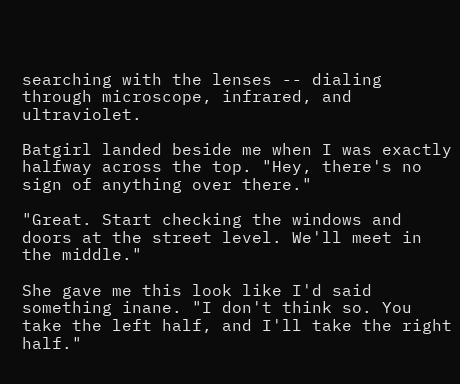searching with the lenses -- dialing through microscope, infrared, and ultraviolet.

Batgirl landed beside me when I was exactly halfway across the top. "Hey, there's no sign of anything over there."

"Great. Start checking the windows and doors at the street level. We'll meet in the middle."

She gave me this look like I'd said something inane. "I don't think so. You take the left half, and I'll take the right half."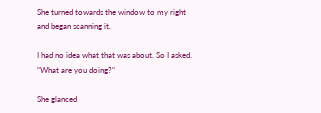She turned towards the window to my right and began scanning it.

I had no idea what that was about. So I asked. "What are you doing?"

She glanced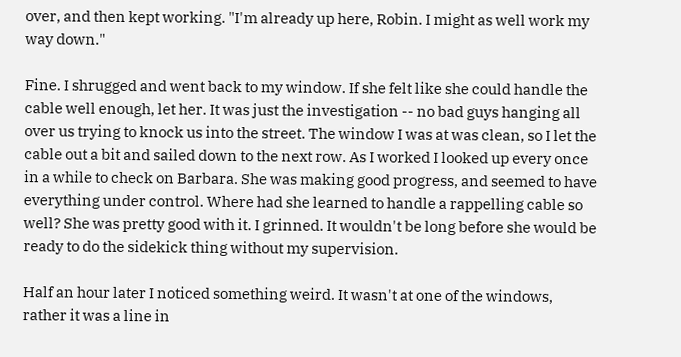over, and then kept working. "I'm already up here, Robin. I might as well work my way down."

Fine. I shrugged and went back to my window. If she felt like she could handle the cable well enough, let her. It was just the investigation -- no bad guys hanging all over us trying to knock us into the street. The window I was at was clean, so I let the cable out a bit and sailed down to the next row. As I worked I looked up every once in a while to check on Barbara. She was making good progress, and seemed to have everything under control. Where had she learned to handle a rappelling cable so well? She was pretty good with it. I grinned. It wouldn't be long before she would be ready to do the sidekick thing without my supervision.

Half an hour later I noticed something weird. It wasn't at one of the windows, rather it was a line in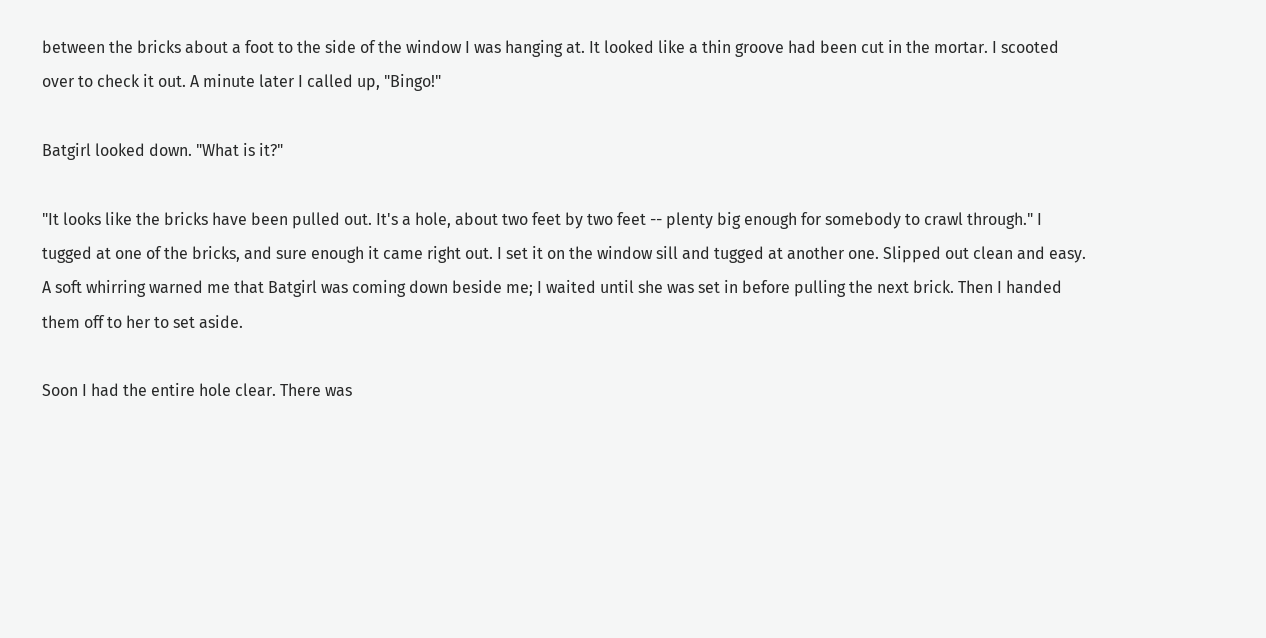between the bricks about a foot to the side of the window I was hanging at. It looked like a thin groove had been cut in the mortar. I scooted over to check it out. A minute later I called up, "Bingo!"

Batgirl looked down. "What is it?"

"It looks like the bricks have been pulled out. It's a hole, about two feet by two feet -- plenty big enough for somebody to crawl through." I tugged at one of the bricks, and sure enough it came right out. I set it on the window sill and tugged at another one. Slipped out clean and easy. A soft whirring warned me that Batgirl was coming down beside me; I waited until she was set in before pulling the next brick. Then I handed them off to her to set aside.

Soon I had the entire hole clear. There was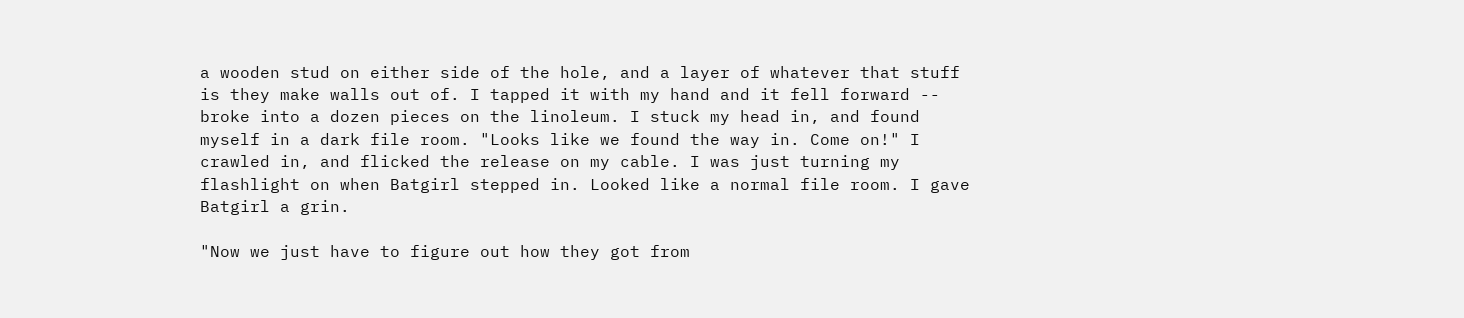a wooden stud on either side of the hole, and a layer of whatever that stuff is they make walls out of. I tapped it with my hand and it fell forward -- broke into a dozen pieces on the linoleum. I stuck my head in, and found myself in a dark file room. "Looks like we found the way in. Come on!" I crawled in, and flicked the release on my cable. I was just turning my flashlight on when Batgirl stepped in. Looked like a normal file room. I gave Batgirl a grin.

"Now we just have to figure out how they got from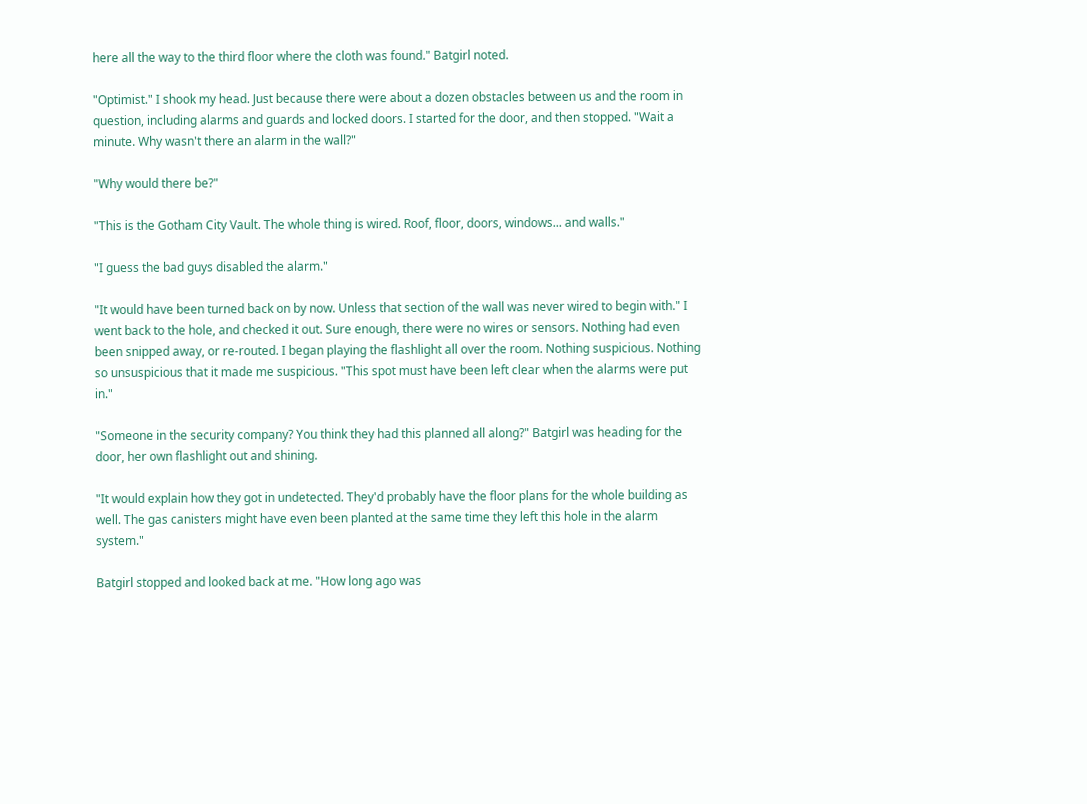here all the way to the third floor where the cloth was found." Batgirl noted.

"Optimist." I shook my head. Just because there were about a dozen obstacles between us and the room in question, including alarms and guards and locked doors. I started for the door, and then stopped. "Wait a minute. Why wasn't there an alarm in the wall?"

"Why would there be?"

"This is the Gotham City Vault. The whole thing is wired. Roof, floor, doors, windows... and walls."

"I guess the bad guys disabled the alarm."

"It would have been turned back on by now. Unless that section of the wall was never wired to begin with." I went back to the hole, and checked it out. Sure enough, there were no wires or sensors. Nothing had even been snipped away, or re-routed. I began playing the flashlight all over the room. Nothing suspicious. Nothing so unsuspicious that it made me suspicious. "This spot must have been left clear when the alarms were put in."

"Someone in the security company? You think they had this planned all along?" Batgirl was heading for the door, her own flashlight out and shining.

"It would explain how they got in undetected. They'd probably have the floor plans for the whole building as well. The gas canisters might have even been planted at the same time they left this hole in the alarm system."

Batgirl stopped and looked back at me. "How long ago was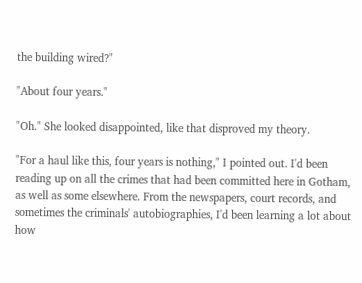the building wired?"

"About four years."

"Oh." She looked disappointed, like that disproved my theory.

"For a haul like this, four years is nothing," I pointed out. I'd been reading up on all the crimes that had been committed here in Gotham, as well as some elsewhere. From the newspapers, court records, and sometimes the criminals' autobiographies, I'd been learning a lot about how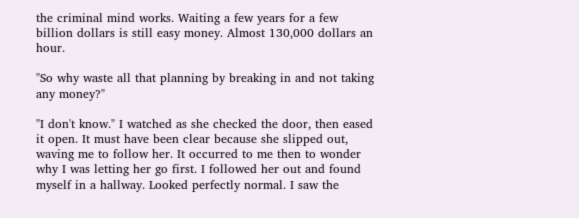the criminal mind works. Waiting a few years for a few billion dollars is still easy money. Almost 130,000 dollars an hour.

"So why waste all that planning by breaking in and not taking any money?"

"I don't know." I watched as she checked the door, then eased it open. It must have been clear because she slipped out, waving me to follow her. It occurred to me then to wonder why I was letting her go first. I followed her out and found myself in a hallway. Looked perfectly normal. I saw the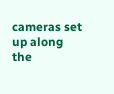cameras set up along the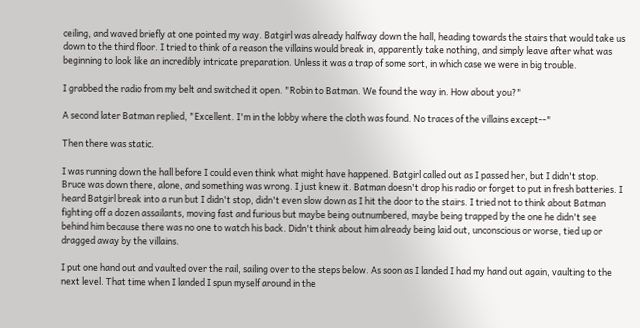ceiling, and waved briefly at one pointed my way. Batgirl was already halfway down the hall, heading towards the stairs that would take us down to the third floor. I tried to think of a reason the villains would break in, apparently take nothing, and simply leave after what was beginning to look like an incredibly intricate preparation. Unless it was a trap of some sort, in which case we were in big trouble.

I grabbed the radio from my belt and switched it open. "Robin to Batman. We found the way in. How about you?"

A second later Batman replied, "Excellent. I'm in the lobby where the cloth was found. No traces of the villains except--"

Then there was static.

I was running down the hall before I could even think what might have happened. Batgirl called out as I passed her, but I didn't stop. Bruce was down there, alone, and something was wrong. I just knew it. Batman doesn't drop his radio or forget to put in fresh batteries. I heard Batgirl break into a run but I didn't stop, didn't even slow down as I hit the door to the stairs. I tried not to think about Batman fighting off a dozen assailants, moving fast and furious but maybe being outnumbered, maybe being trapped by the one he didn't see behind him because there was no one to watch his back. Didn't think about him already being laid out, unconscious or worse, tied up or dragged away by the villains.

I put one hand out and vaulted over the rail, sailing over to the steps below. As soon as I landed I had my hand out again, vaulting to the next level. That time when I landed I spun myself around in the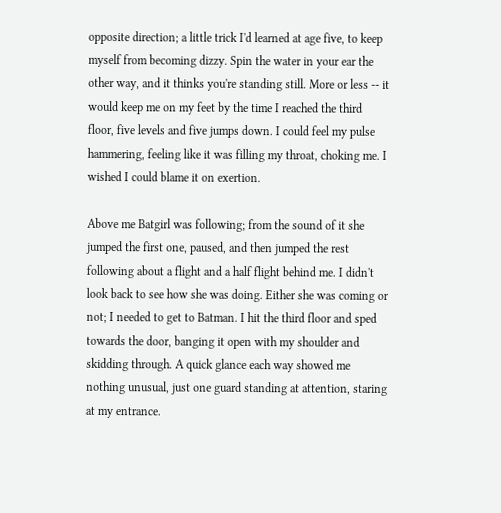opposite direction; a little trick I'd learned at age five, to keep myself from becoming dizzy. Spin the water in your ear the other way, and it thinks you're standing still. More or less -- it would keep me on my feet by the time I reached the third floor, five levels and five jumps down. I could feel my pulse hammering, feeling like it was filling my throat, choking me. I wished I could blame it on exertion.

Above me Batgirl was following; from the sound of it she jumped the first one, paused, and then jumped the rest following about a flight and a half flight behind me. I didn't look back to see how she was doing. Either she was coming or not; I needed to get to Batman. I hit the third floor and sped towards the door, banging it open with my shoulder and skidding through. A quick glance each way showed me nothing unusual, just one guard standing at attention, staring at my entrance.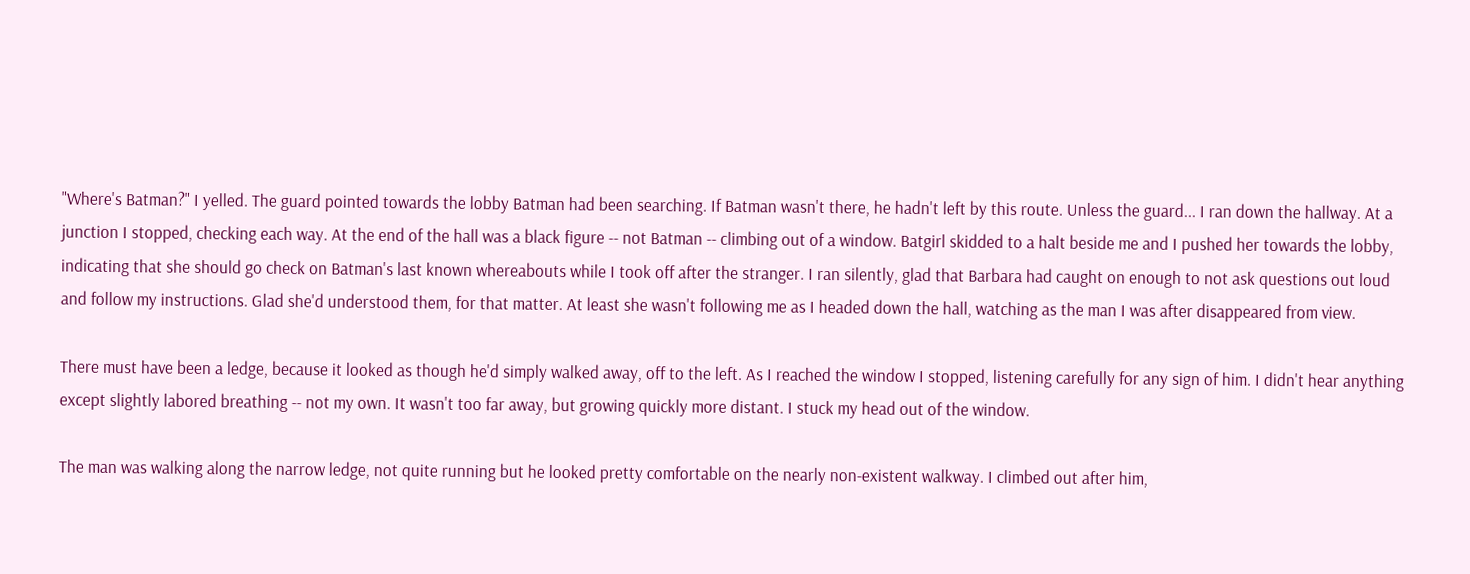"Where's Batman?" I yelled. The guard pointed towards the lobby Batman had been searching. If Batman wasn't there, he hadn't left by this route. Unless the guard... I ran down the hallway. At a junction I stopped, checking each way. At the end of the hall was a black figure -- not Batman -- climbing out of a window. Batgirl skidded to a halt beside me and I pushed her towards the lobby, indicating that she should go check on Batman's last known whereabouts while I took off after the stranger. I ran silently, glad that Barbara had caught on enough to not ask questions out loud and follow my instructions. Glad she'd understood them, for that matter. At least she wasn't following me as I headed down the hall, watching as the man I was after disappeared from view.

There must have been a ledge, because it looked as though he'd simply walked away, off to the left. As I reached the window I stopped, listening carefully for any sign of him. I didn't hear anything except slightly labored breathing -- not my own. It wasn't too far away, but growing quickly more distant. I stuck my head out of the window.

The man was walking along the narrow ledge, not quite running but he looked pretty comfortable on the nearly non-existent walkway. I climbed out after him,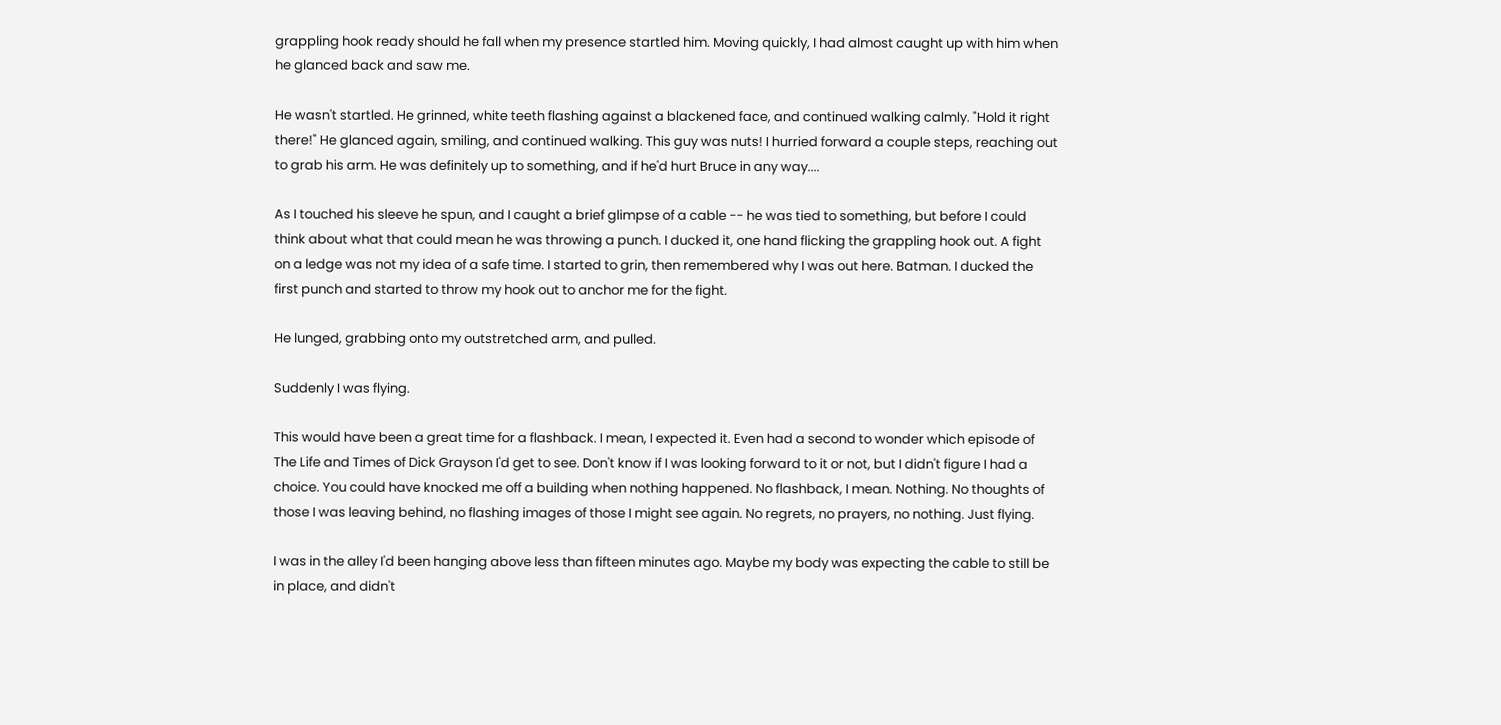grappling hook ready should he fall when my presence startled him. Moving quickly, I had almost caught up with him when he glanced back and saw me.

He wasn't startled. He grinned, white teeth flashing against a blackened face, and continued walking calmly. "Hold it right there!" He glanced again, smiling, and continued walking. This guy was nuts! I hurried forward a couple steps, reaching out to grab his arm. He was definitely up to something, and if he'd hurt Bruce in any way....

As I touched his sleeve he spun, and I caught a brief glimpse of a cable -- he was tied to something, but before I could think about what that could mean he was throwing a punch. I ducked it, one hand flicking the grappling hook out. A fight on a ledge was not my idea of a safe time. I started to grin, then remembered why I was out here. Batman. I ducked the first punch and started to throw my hook out to anchor me for the fight.

He lunged, grabbing onto my outstretched arm, and pulled.

Suddenly I was flying.

This would have been a great time for a flashback. I mean, I expected it. Even had a second to wonder which episode of The Life and Times of Dick Grayson I'd get to see. Don't know if I was looking forward to it or not, but I didn't figure I had a choice. You could have knocked me off a building when nothing happened. No flashback, I mean. Nothing. No thoughts of those I was leaving behind, no flashing images of those I might see again. No regrets, no prayers, no nothing. Just flying.

I was in the alley I'd been hanging above less than fifteen minutes ago. Maybe my body was expecting the cable to still be in place, and didn't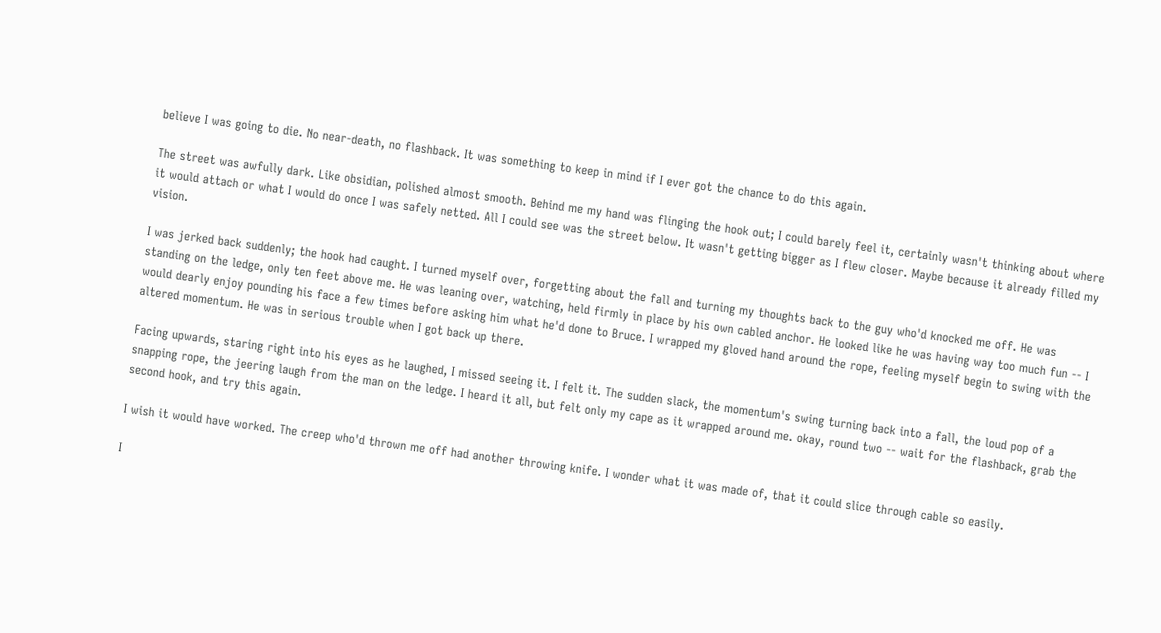believe I was going to die. No near-death, no flashback. It was something to keep in mind if I ever got the chance to do this again.

The street was awfully dark. Like obsidian, polished almost smooth. Behind me my hand was flinging the hook out; I could barely feel it, certainly wasn't thinking about where it would attach or what I would do once I was safely netted. All I could see was the street below. It wasn't getting bigger as I flew closer. Maybe because it already filled my vision.

I was jerked back suddenly; the hook had caught. I turned myself over, forgetting about the fall and turning my thoughts back to the guy who'd knocked me off. He was standing on the ledge, only ten feet above me. He was leaning over, watching, held firmly in place by his own cabled anchor. He looked like he was having way too much fun -- I would dearly enjoy pounding his face a few times before asking him what he'd done to Bruce. I wrapped my gloved hand around the rope, feeling myself begin to swing with the altered momentum. He was in serious trouble when I got back up there.

Facing upwards, staring right into his eyes as he laughed, I missed seeing it. I felt it. The sudden slack, the momentum's swing turning back into a fall, the loud pop of a snapping rope, the jeering laugh from the man on the ledge. I heard it all, but felt only my cape as it wrapped around me. okay, round two -- wait for the flashback, grab the second hook, and try this again.

I wish it would have worked. The creep who'd thrown me off had another throwing knife. I wonder what it was made of, that it could slice through cable so easily.

I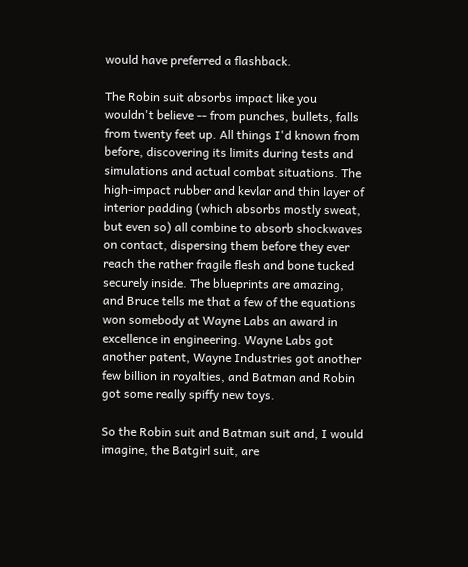would have preferred a flashback.

The Robin suit absorbs impact like you wouldn't believe -- from punches, bullets, falls from twenty feet up. All things I'd known from before, discovering its limits during tests and simulations and actual combat situations. The high-impact rubber and kevlar and thin layer of interior padding (which absorbs mostly sweat, but even so) all combine to absorb shockwaves on contact, dispersing them before they ever reach the rather fragile flesh and bone tucked securely inside. The blueprints are amazing, and Bruce tells me that a few of the equations won somebody at Wayne Labs an award in excellence in engineering. Wayne Labs got another patent, Wayne Industries got another few billion in royalties, and Batman and Robin got some really spiffy new toys.

So the Robin suit and Batman suit and, I would imagine, the Batgirl suit, are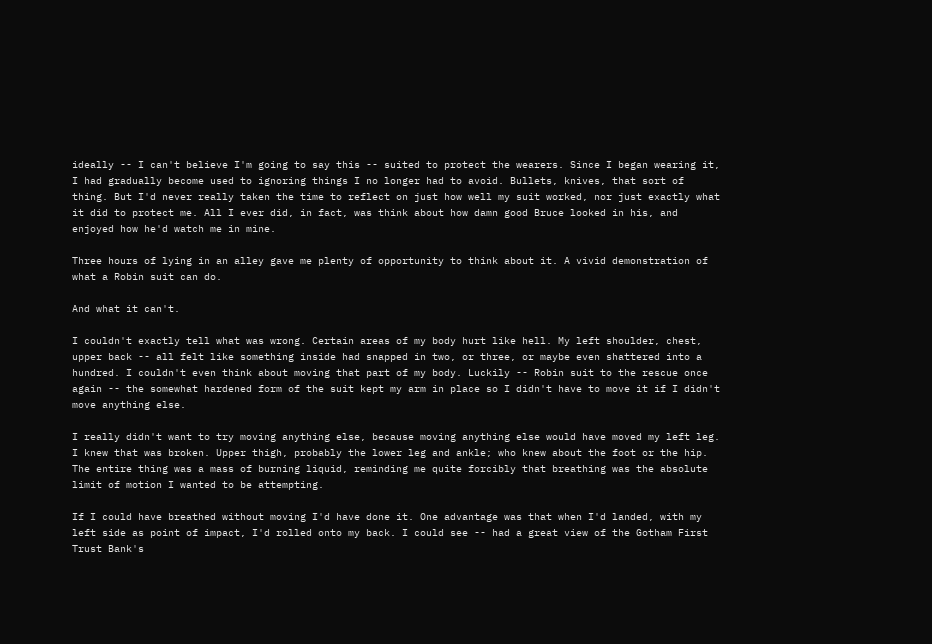ideally -- I can't believe I'm going to say this -- suited to protect the wearers. Since I began wearing it, I had gradually become used to ignoring things I no longer had to avoid. Bullets, knives, that sort of thing. But I'd never really taken the time to reflect on just how well my suit worked, nor just exactly what it did to protect me. All I ever did, in fact, was think about how damn good Bruce looked in his, and enjoyed how he'd watch me in mine.

Three hours of lying in an alley gave me plenty of opportunity to think about it. A vivid demonstration of what a Robin suit can do.

And what it can't.

I couldn't exactly tell what was wrong. Certain areas of my body hurt like hell. My left shoulder, chest, upper back -- all felt like something inside had snapped in two, or three, or maybe even shattered into a hundred. I couldn't even think about moving that part of my body. Luckily -- Robin suit to the rescue once again -- the somewhat hardened form of the suit kept my arm in place so I didn't have to move it if I didn't move anything else.

I really didn't want to try moving anything else, because moving anything else would have moved my left leg. I knew that was broken. Upper thigh, probably the lower leg and ankle; who knew about the foot or the hip. The entire thing was a mass of burning liquid, reminding me quite forcibly that breathing was the absolute limit of motion I wanted to be attempting.

If I could have breathed without moving I'd have done it. One advantage was that when I'd landed, with my left side as point of impact, I'd rolled onto my back. I could see -- had a great view of the Gotham First Trust Bank's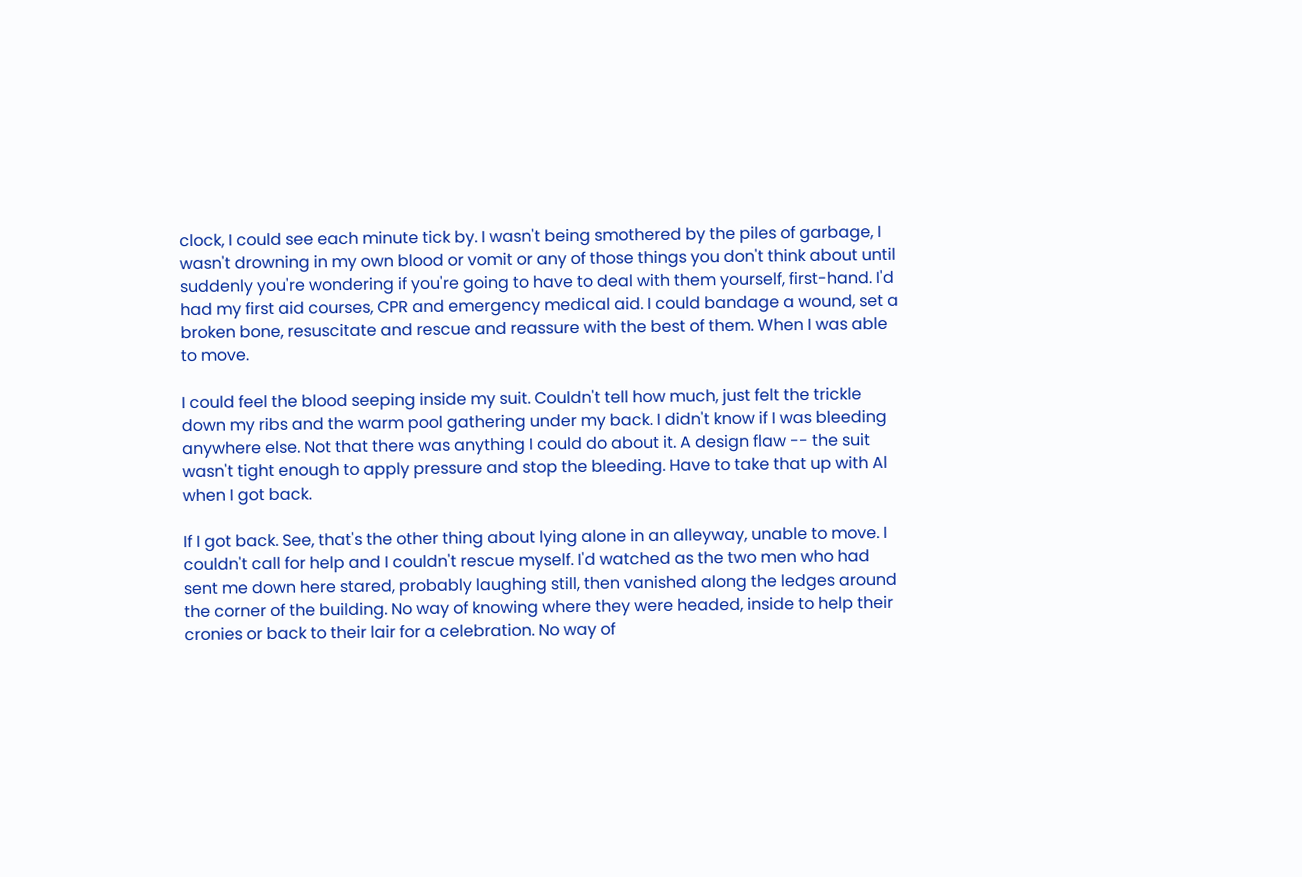clock, I could see each minute tick by. I wasn't being smothered by the piles of garbage, I wasn't drowning in my own blood or vomit or any of those things you don't think about until suddenly you're wondering if you're going to have to deal with them yourself, first-hand. I'd had my first aid courses, CPR and emergency medical aid. I could bandage a wound, set a broken bone, resuscitate and rescue and reassure with the best of them. When I was able to move.

I could feel the blood seeping inside my suit. Couldn't tell how much, just felt the trickle down my ribs and the warm pool gathering under my back. I didn't know if I was bleeding anywhere else. Not that there was anything I could do about it. A design flaw -- the suit wasn't tight enough to apply pressure and stop the bleeding. Have to take that up with Al when I got back.

If I got back. See, that's the other thing about lying alone in an alleyway, unable to move. I couldn't call for help and I couldn't rescue myself. I'd watched as the two men who had sent me down here stared, probably laughing still, then vanished along the ledges around the corner of the building. No way of knowing where they were headed, inside to help their cronies or back to their lair for a celebration. No way of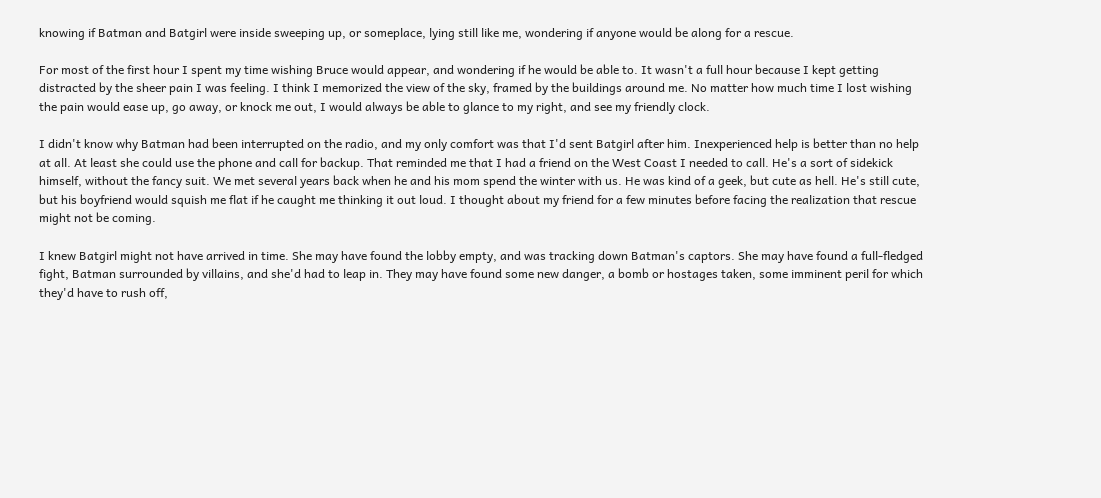knowing if Batman and Batgirl were inside sweeping up, or someplace, lying still like me, wondering if anyone would be along for a rescue.

For most of the first hour I spent my time wishing Bruce would appear, and wondering if he would be able to. It wasn't a full hour because I kept getting distracted by the sheer pain I was feeling. I think I memorized the view of the sky, framed by the buildings around me. No matter how much time I lost wishing the pain would ease up, go away, or knock me out, I would always be able to glance to my right, and see my friendly clock.

I didn't know why Batman had been interrupted on the radio, and my only comfort was that I'd sent Batgirl after him. Inexperienced help is better than no help at all. At least she could use the phone and call for backup. That reminded me that I had a friend on the West Coast I needed to call. He's a sort of sidekick himself, without the fancy suit. We met several years back when he and his mom spend the winter with us. He was kind of a geek, but cute as hell. He's still cute, but his boyfriend would squish me flat if he caught me thinking it out loud. I thought about my friend for a few minutes before facing the realization that rescue might not be coming.

I knew Batgirl might not have arrived in time. She may have found the lobby empty, and was tracking down Batman's captors. She may have found a full-fledged fight, Batman surrounded by villains, and she'd had to leap in. They may have found some new danger, a bomb or hostages taken, some imminent peril for which they'd have to rush off,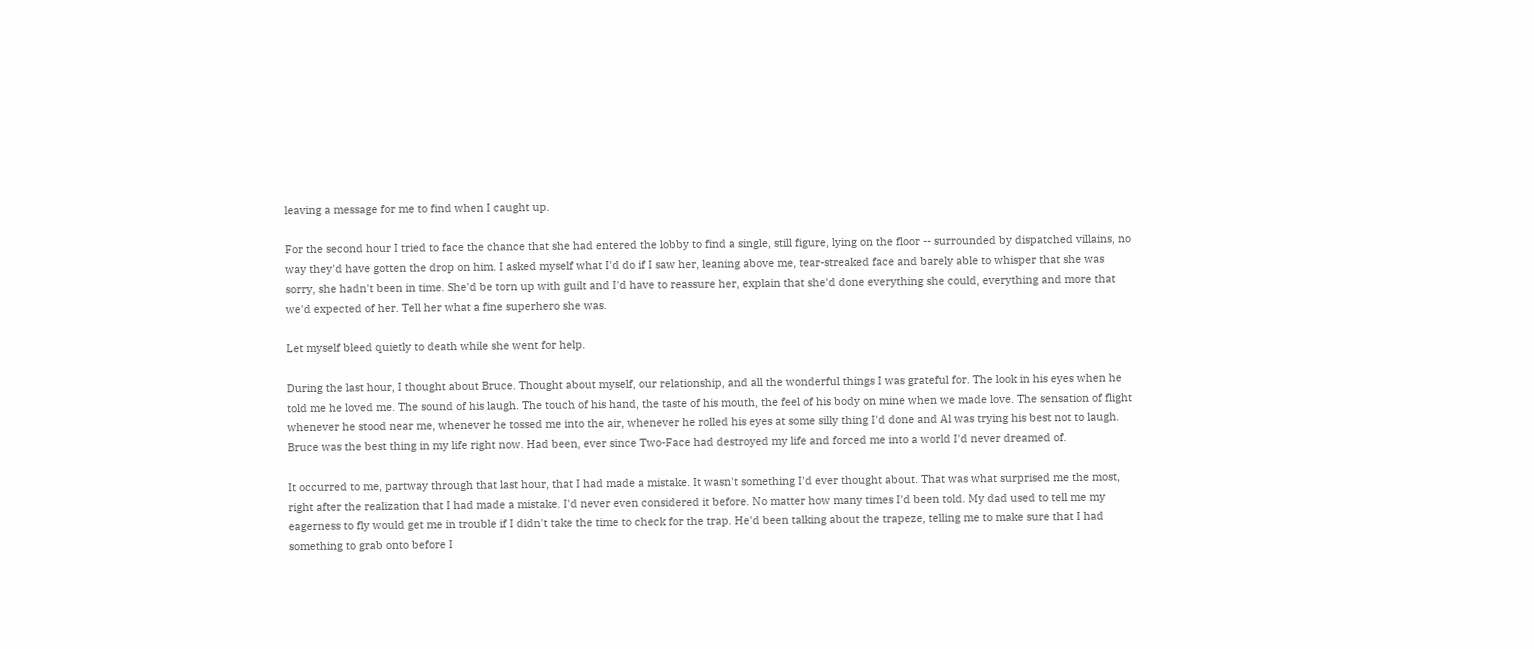leaving a message for me to find when I caught up.

For the second hour I tried to face the chance that she had entered the lobby to find a single, still figure, lying on the floor -- surrounded by dispatched villains, no way they'd have gotten the drop on him. I asked myself what I'd do if I saw her, leaning above me, tear-streaked face and barely able to whisper that she was sorry, she hadn't been in time. She'd be torn up with guilt and I'd have to reassure her, explain that she'd done everything she could, everything and more that we'd expected of her. Tell her what a fine superhero she was.

Let myself bleed quietly to death while she went for help.

During the last hour, I thought about Bruce. Thought about myself, our relationship, and all the wonderful things I was grateful for. The look in his eyes when he told me he loved me. The sound of his laugh. The touch of his hand, the taste of his mouth, the feel of his body on mine when we made love. The sensation of flight whenever he stood near me, whenever he tossed me into the air, whenever he rolled his eyes at some silly thing I'd done and Al was trying his best not to laugh. Bruce was the best thing in my life right now. Had been, ever since Two-Face had destroyed my life and forced me into a world I'd never dreamed of.

It occurred to me, partway through that last hour, that I had made a mistake. It wasn't something I'd ever thought about. That was what surprised me the most, right after the realization that I had made a mistake. I'd never even considered it before. No matter how many times I'd been told. My dad used to tell me my eagerness to fly would get me in trouble if I didn't take the time to check for the trap. He'd been talking about the trapeze, telling me to make sure that I had something to grab onto before I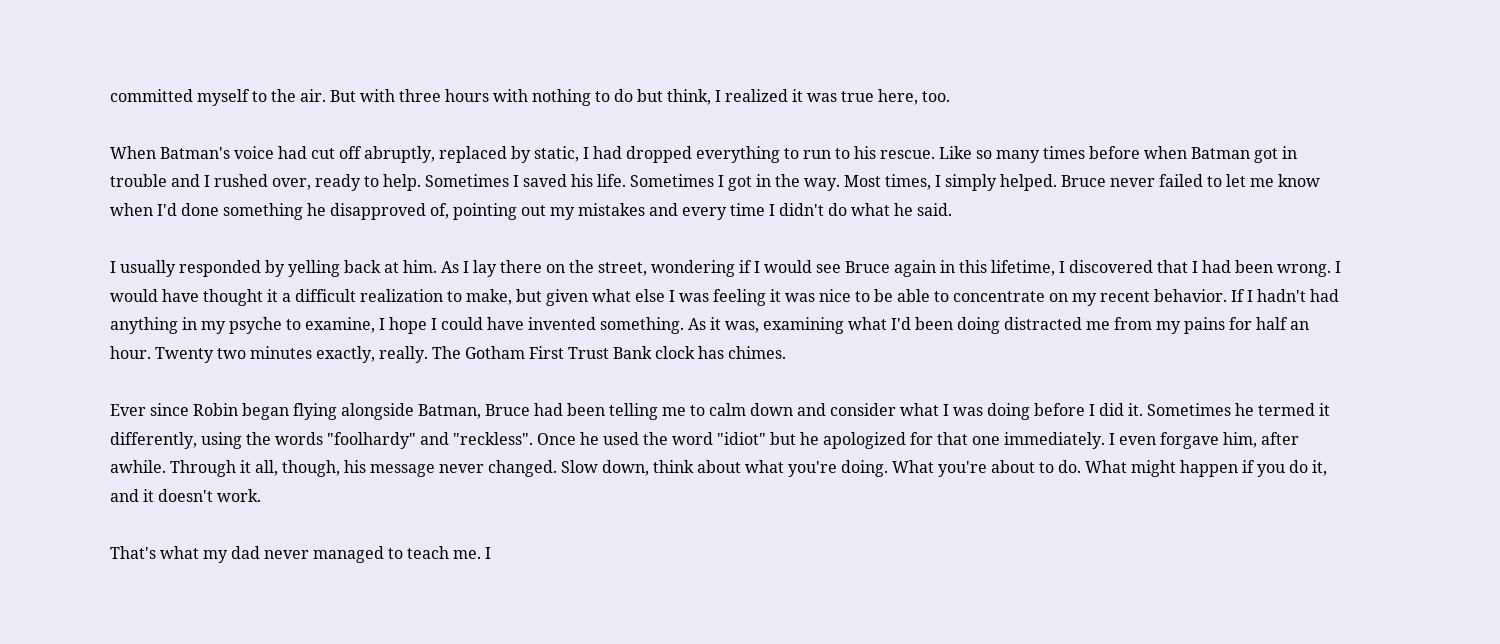committed myself to the air. But with three hours with nothing to do but think, I realized it was true here, too.

When Batman's voice had cut off abruptly, replaced by static, I had dropped everything to run to his rescue. Like so many times before when Batman got in trouble and I rushed over, ready to help. Sometimes I saved his life. Sometimes I got in the way. Most times, I simply helped. Bruce never failed to let me know when I'd done something he disapproved of, pointing out my mistakes and every time I didn't do what he said.

I usually responded by yelling back at him. As I lay there on the street, wondering if I would see Bruce again in this lifetime, I discovered that I had been wrong. I would have thought it a difficult realization to make, but given what else I was feeling it was nice to be able to concentrate on my recent behavior. If I hadn't had anything in my psyche to examine, I hope I could have invented something. As it was, examining what I'd been doing distracted me from my pains for half an hour. Twenty two minutes exactly, really. The Gotham First Trust Bank clock has chimes.

Ever since Robin began flying alongside Batman, Bruce had been telling me to calm down and consider what I was doing before I did it. Sometimes he termed it differently, using the words "foolhardy" and "reckless". Once he used the word "idiot" but he apologized for that one immediately. I even forgave him, after awhile. Through it all, though, his message never changed. Slow down, think about what you're doing. What you're about to do. What might happen if you do it, and it doesn't work.

That's what my dad never managed to teach me. I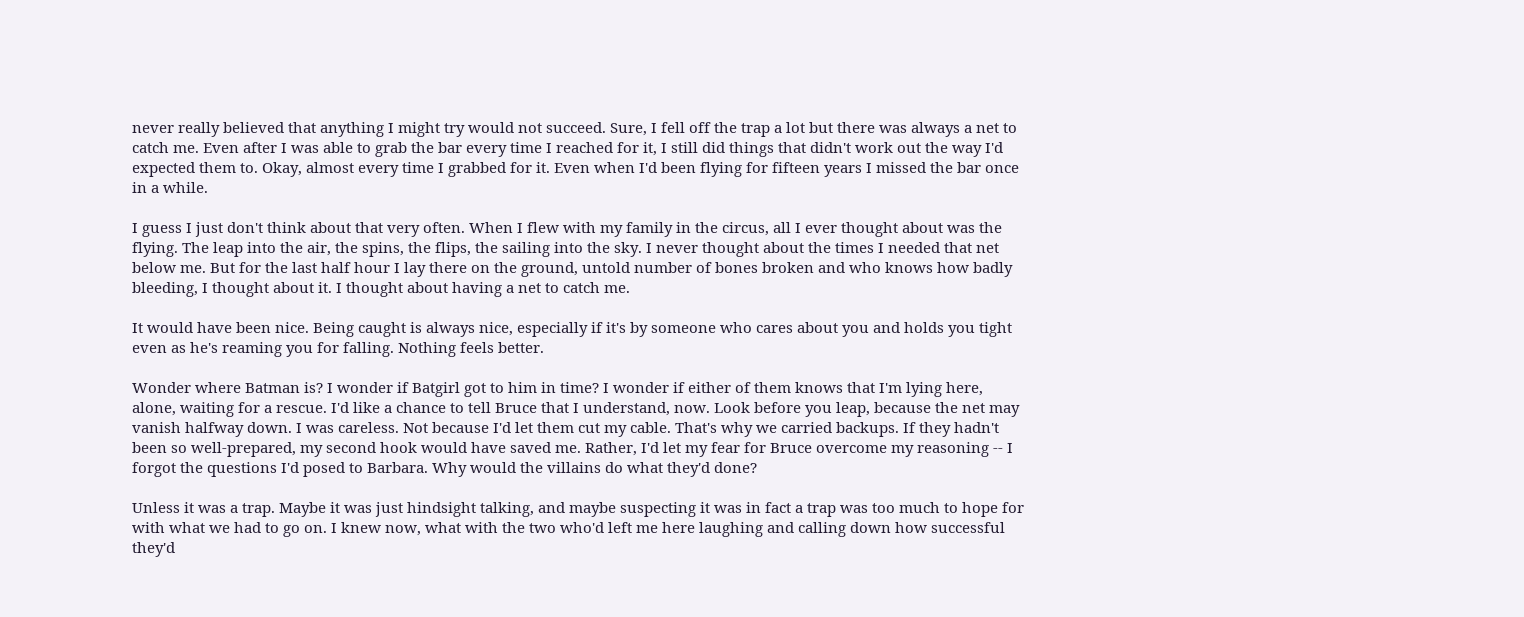never really believed that anything I might try would not succeed. Sure, I fell off the trap a lot but there was always a net to catch me. Even after I was able to grab the bar every time I reached for it, I still did things that didn't work out the way I'd expected them to. Okay, almost every time I grabbed for it. Even when I'd been flying for fifteen years I missed the bar once in a while.

I guess I just don't think about that very often. When I flew with my family in the circus, all I ever thought about was the flying. The leap into the air, the spins, the flips, the sailing into the sky. I never thought about the times I needed that net below me. But for the last half hour I lay there on the ground, untold number of bones broken and who knows how badly bleeding, I thought about it. I thought about having a net to catch me.

It would have been nice. Being caught is always nice, especially if it's by someone who cares about you and holds you tight even as he's reaming you for falling. Nothing feels better.

Wonder where Batman is? I wonder if Batgirl got to him in time? I wonder if either of them knows that I'm lying here, alone, waiting for a rescue. I'd like a chance to tell Bruce that I understand, now. Look before you leap, because the net may vanish halfway down. I was careless. Not because I'd let them cut my cable. That's why we carried backups. If they hadn't been so well-prepared, my second hook would have saved me. Rather, I'd let my fear for Bruce overcome my reasoning -- I forgot the questions I'd posed to Barbara. Why would the villains do what they'd done?

Unless it was a trap. Maybe it was just hindsight talking, and maybe suspecting it was in fact a trap was too much to hope for with what we had to go on. I knew now, what with the two who'd left me here laughing and calling down how successful they'd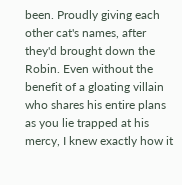been. Proudly giving each other cat's names, after they'd brought down the Robin. Even without the benefit of a gloating villain who shares his entire plans as you lie trapped at his mercy, I knew exactly how it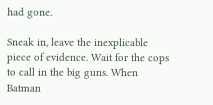had gone.

Sneak in, leave the inexplicable piece of evidence. Wait for the cops to call in the big guns. When Batman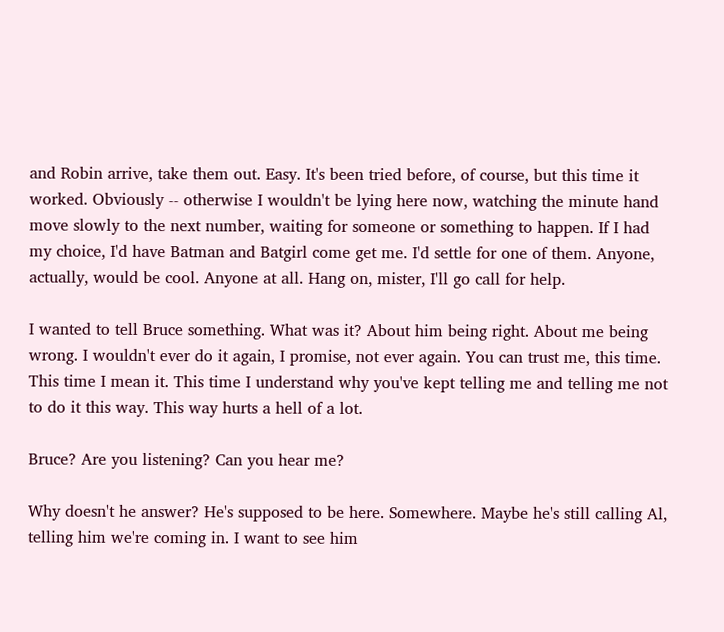and Robin arrive, take them out. Easy. It's been tried before, of course, but this time it worked. Obviously -- otherwise I wouldn't be lying here now, watching the minute hand move slowly to the next number, waiting for someone or something to happen. If I had my choice, I'd have Batman and Batgirl come get me. I'd settle for one of them. Anyone, actually, would be cool. Anyone at all. Hang on, mister, I'll go call for help.

I wanted to tell Bruce something. What was it? About him being right. About me being wrong. I wouldn't ever do it again, I promise, not ever again. You can trust me, this time. This time I mean it. This time I understand why you've kept telling me and telling me not to do it this way. This way hurts a hell of a lot.

Bruce? Are you listening? Can you hear me?

Why doesn't he answer? He's supposed to be here. Somewhere. Maybe he's still calling Al, telling him we're coming in. I want to see him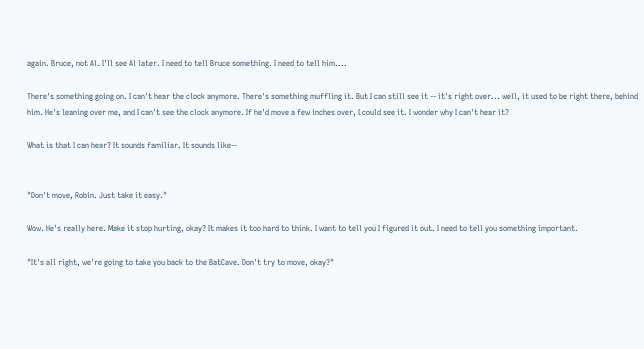again. Bruce, not Al. I'll see Al later. I need to tell Bruce something. I need to tell him....

There's something going on. I can't hear the clock anymore. There's something muffling it. But I can still see it -- it's right over... well, it used to be right there, behind him. He's leaning over me, and I can't see the clock anymore. If he'd move a few inches over, I could see it. I wonder why I can't hear it?

What is that I can hear? It sounds familiar. It sounds like--


"Don't move, Robin. Just take it easy."

Wow. He's really here. Make it stop hurting, okay? It makes it too hard to think. I want to tell you I figured it out. I need to tell you something important.

"It's all right, we're going to take you back to the BatCave. Don't try to move, okay?"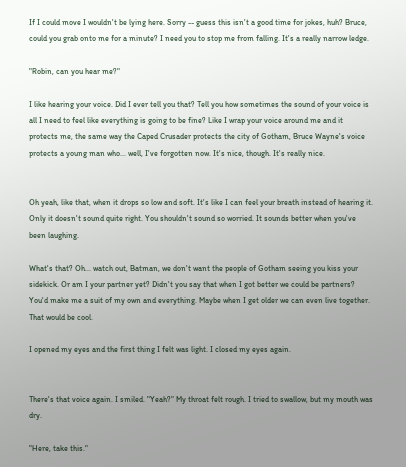If I could move I wouldn't be lying here. Sorry -- guess this isn't a good time for jokes, huh? Bruce, could you grab onto me for a minute? I need you to stop me from falling. It's a really narrow ledge.

"Robin, can you hear me?"

I like hearing your voice. Did I ever tell you that? Tell you how sometimes the sound of your voice is all I need to feel like everything is going to be fine? Like I wrap your voice around me and it protects me, the same way the Caped Crusader protects the city of Gotham, Bruce Wayne's voice protects a young man who... well, I've forgotten now. It's nice, though. It's really nice.


Oh yeah, like that, when it drops so low and soft. It's like I can feel your breath instead of hearing it. Only it doesn't sound quite right. You shouldn't sound so worried. It sounds better when you've been laughing.

What's that? Oh... watch out, Batman, we don't want the people of Gotham seeing you kiss your sidekick. Or am I your partner yet? Didn't you say that when I got better we could be partners? You'd make me a suit of my own and everything. Maybe when I get older we can even live together. That would be cool.

I opened my eyes and the first thing I felt was light. I closed my eyes again.


There's that voice again. I smiled. "Yeah?" My throat felt rough. I tried to swallow, but my mouth was dry.

"Here, take this."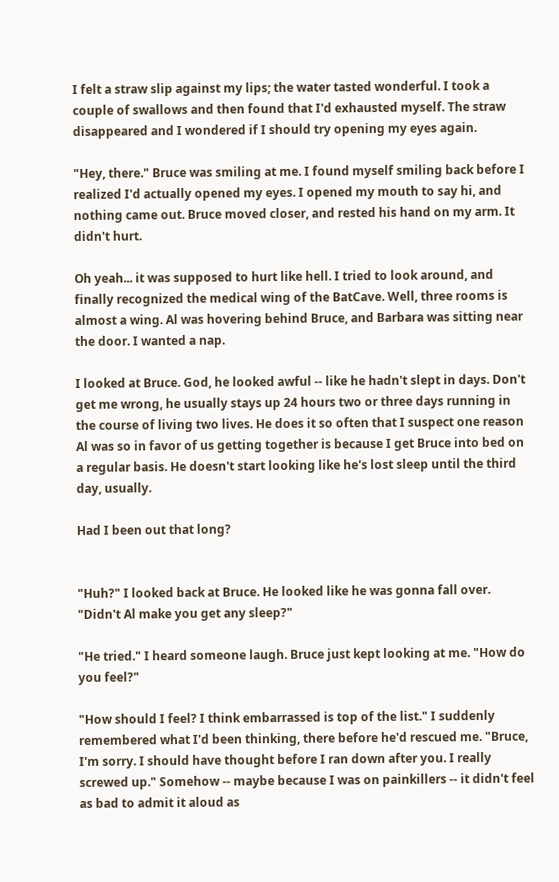I felt a straw slip against my lips; the water tasted wonderful. I took a couple of swallows and then found that I'd exhausted myself. The straw disappeared and I wondered if I should try opening my eyes again.

"Hey, there." Bruce was smiling at me. I found myself smiling back before I realized I'd actually opened my eyes. I opened my mouth to say hi, and nothing came out. Bruce moved closer, and rested his hand on my arm. It didn't hurt.

Oh yeah... it was supposed to hurt like hell. I tried to look around, and finally recognized the medical wing of the BatCave. Well, three rooms is almost a wing. Al was hovering behind Bruce, and Barbara was sitting near the door. I wanted a nap.

I looked at Bruce. God, he looked awful -- like he hadn't slept in days. Don't get me wrong, he usually stays up 24 hours two or three days running in the course of living two lives. He does it so often that I suspect one reason Al was so in favor of us getting together is because I get Bruce into bed on a regular basis. He doesn't start looking like he's lost sleep until the third day, usually.

Had I been out that long?


"Huh?" I looked back at Bruce. He looked like he was gonna fall over. "Didn't Al make you get any sleep?"

"He tried." I heard someone laugh. Bruce just kept looking at me. "How do you feel?"

"How should I feel? I think embarrassed is top of the list." I suddenly remembered what I'd been thinking, there before he'd rescued me. "Bruce, I'm sorry. I should have thought before I ran down after you. I really screwed up." Somehow -- maybe because I was on painkillers -- it didn't feel as bad to admit it aloud as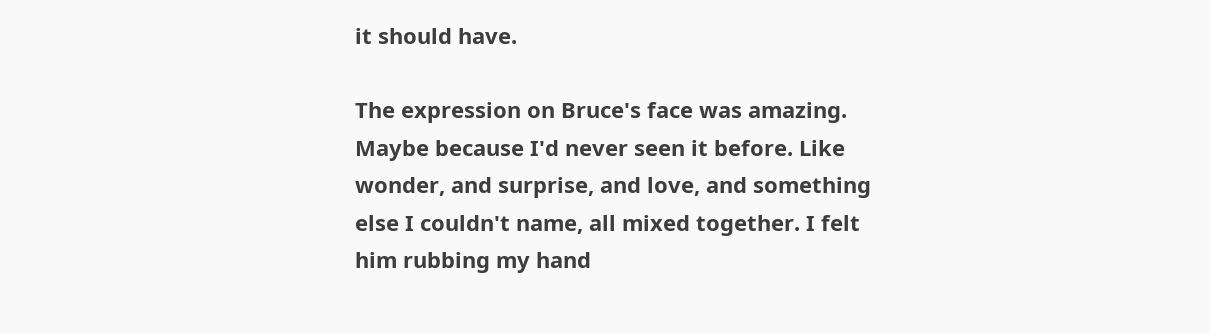it should have.

The expression on Bruce's face was amazing. Maybe because I'd never seen it before. Like wonder, and surprise, and love, and something else I couldn't name, all mixed together. I felt him rubbing my hand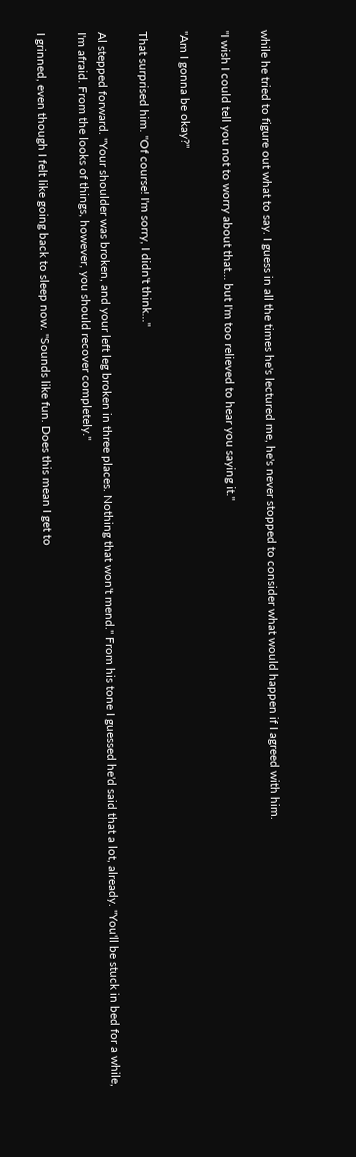while he tried to figure out what to say. I guess in all the times he's lectured me, he's never stopped to consider what would happen if I agreed with him.

"I wish I could tell you not to worry about that... but I'm too relieved to hear you saying it."

"Am I gonna be okay?"

That surprised him. "Of course! I'm sorry, I didn't think..."

Al stepped forward. "Your shoulder was broken, and your left leg broken in three places. Nothing that won't mend." From his tone I guessed he'd said that a lot, already. "You'll be stuck in bed for a while, I'm afraid. From the looks of things, however, you should recover completely."

I grinned, even though I felt like going back to sleep now. "Sounds like fun. Does this mean I get to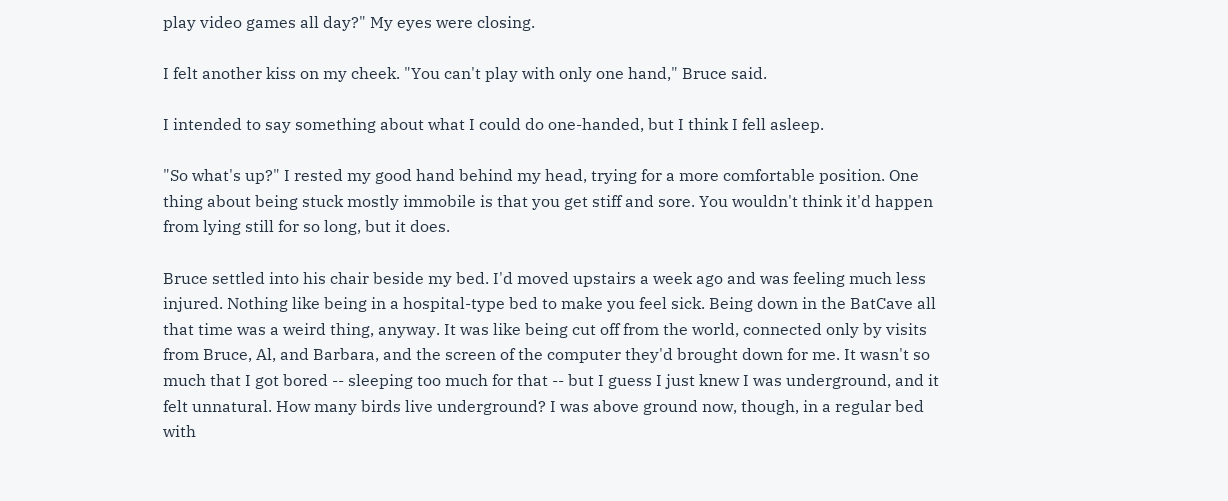play video games all day?" My eyes were closing.

I felt another kiss on my cheek. "You can't play with only one hand," Bruce said.

I intended to say something about what I could do one-handed, but I think I fell asleep.

"So what's up?" I rested my good hand behind my head, trying for a more comfortable position. One thing about being stuck mostly immobile is that you get stiff and sore. You wouldn't think it'd happen from lying still for so long, but it does.

Bruce settled into his chair beside my bed. I'd moved upstairs a week ago and was feeling much less injured. Nothing like being in a hospital-type bed to make you feel sick. Being down in the BatCave all that time was a weird thing, anyway. It was like being cut off from the world, connected only by visits from Bruce, Al, and Barbara, and the screen of the computer they'd brought down for me. It wasn't so much that I got bored -- sleeping too much for that -- but I guess I just knew I was underground, and it felt unnatural. How many birds live underground? I was above ground now, though, in a regular bed with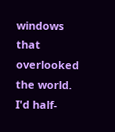windows that overlooked the world. I'd half-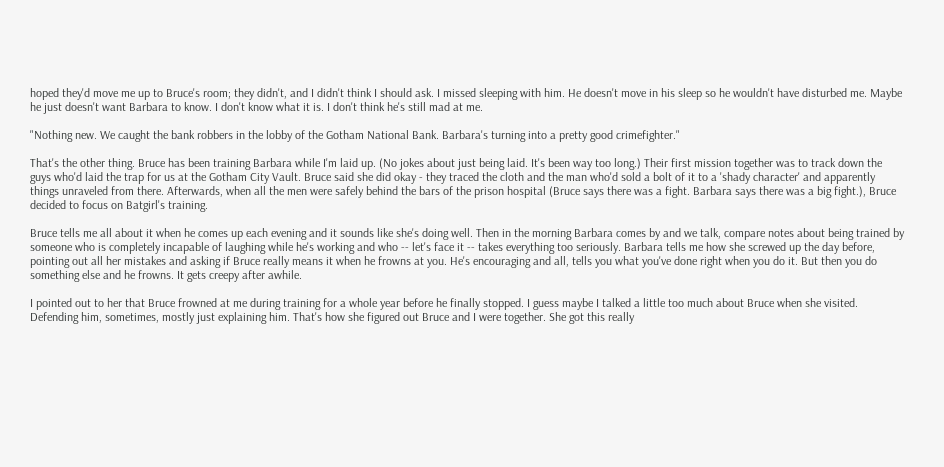hoped they'd move me up to Bruce's room; they didn't, and I didn't think I should ask. I missed sleeping with him. He doesn't move in his sleep so he wouldn't have disturbed me. Maybe he just doesn't want Barbara to know. I don't know what it is. I don't think he's still mad at me.

"Nothing new. We caught the bank robbers in the lobby of the Gotham National Bank. Barbara's turning into a pretty good crimefighter."

That's the other thing. Bruce has been training Barbara while I'm laid up. (No jokes about just being laid. It's been way too long.) Their first mission together was to track down the guys who'd laid the trap for us at the Gotham City Vault. Bruce said she did okay - they traced the cloth and the man who'd sold a bolt of it to a 'shady character' and apparently things unraveled from there. Afterwards, when all the men were safely behind the bars of the prison hospital (Bruce says there was a fight. Barbara says there was a big fight.), Bruce decided to focus on Batgirl's training.

Bruce tells me all about it when he comes up each evening and it sounds like she's doing well. Then in the morning Barbara comes by and we talk, compare notes about being trained by someone who is completely incapable of laughing while he's working and who -- let's face it -- takes everything too seriously. Barbara tells me how she screwed up the day before, pointing out all her mistakes and asking if Bruce really means it when he frowns at you. He's encouraging and all, tells you what you've done right when you do it. But then you do something else and he frowns. It gets creepy after awhile.

I pointed out to her that Bruce frowned at me during training for a whole year before he finally stopped. I guess maybe I talked a little too much about Bruce when she visited. Defending him, sometimes, mostly just explaining him. That's how she figured out Bruce and I were together. She got this really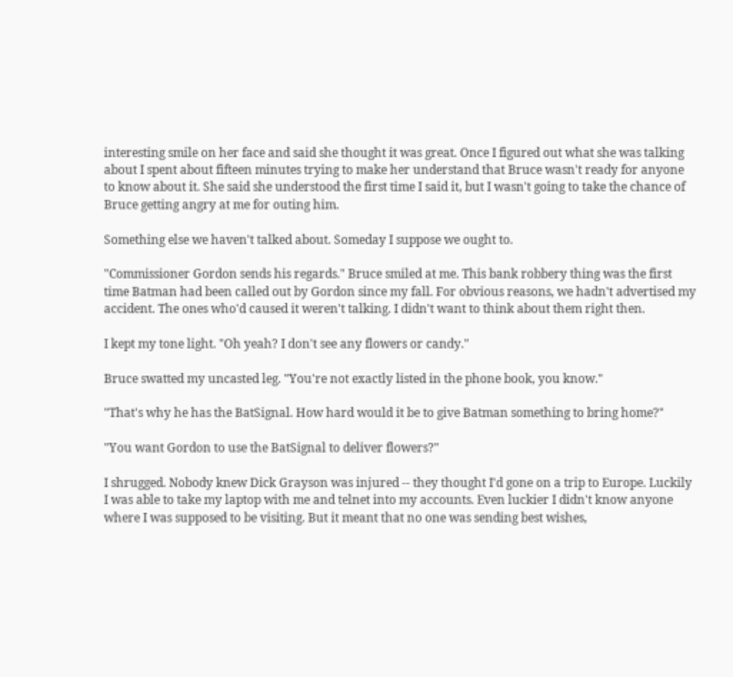interesting smile on her face and said she thought it was great. Once I figured out what she was talking about I spent about fifteen minutes trying to make her understand that Bruce wasn't ready for anyone to know about it. She said she understood the first time I said it, but I wasn't going to take the chance of Bruce getting angry at me for outing him.

Something else we haven't talked about. Someday I suppose we ought to.

"Commissioner Gordon sends his regards." Bruce smiled at me. This bank robbery thing was the first time Batman had been called out by Gordon since my fall. For obvious reasons, we hadn't advertised my accident. The ones who'd caused it weren't talking. I didn't want to think about them right then.

I kept my tone light. "Oh yeah? I don't see any flowers or candy."

Bruce swatted my uncasted leg. "You're not exactly listed in the phone book, you know."

"That's why he has the BatSignal. How hard would it be to give Batman something to bring home?"

"You want Gordon to use the BatSignal to deliver flowers?"

I shrugged. Nobody knew Dick Grayson was injured -- they thought I'd gone on a trip to Europe. Luckily I was able to take my laptop with me and telnet into my accounts. Even luckier I didn't know anyone where I was supposed to be visiting. But it meant that no one was sending best wishes,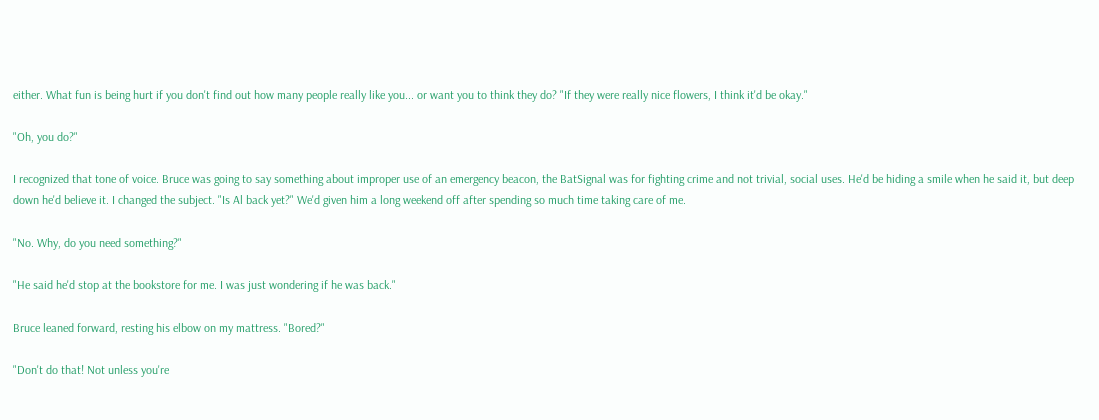either. What fun is being hurt if you don't find out how many people really like you... or want you to think they do? "If they were really nice flowers, I think it'd be okay."

"Oh, you do?"

I recognized that tone of voice. Bruce was going to say something about improper use of an emergency beacon, the BatSignal was for fighting crime and not trivial, social uses. He'd be hiding a smile when he said it, but deep down he'd believe it. I changed the subject. "Is Al back yet?" We'd given him a long weekend off after spending so much time taking care of me.

"No. Why, do you need something?"

"He said he'd stop at the bookstore for me. I was just wondering if he was back."

Bruce leaned forward, resting his elbow on my mattress. "Bored?"

"Don't do that! Not unless you're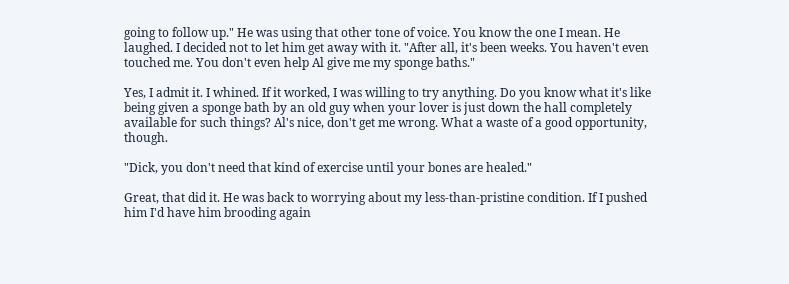going to follow up." He was using that other tone of voice. You know the one I mean. He laughed. I decided not to let him get away with it. "After all, it's been weeks. You haven't even touched me. You don't even help Al give me my sponge baths."

Yes, I admit it. I whined. If it worked, I was willing to try anything. Do you know what it's like being given a sponge bath by an old guy when your lover is just down the hall completely available for such things? Al's nice, don't get me wrong. What a waste of a good opportunity, though.

"Dick, you don't need that kind of exercise until your bones are healed."

Great, that did it. He was back to worrying about my less-than-pristine condition. If I pushed him I'd have him brooding again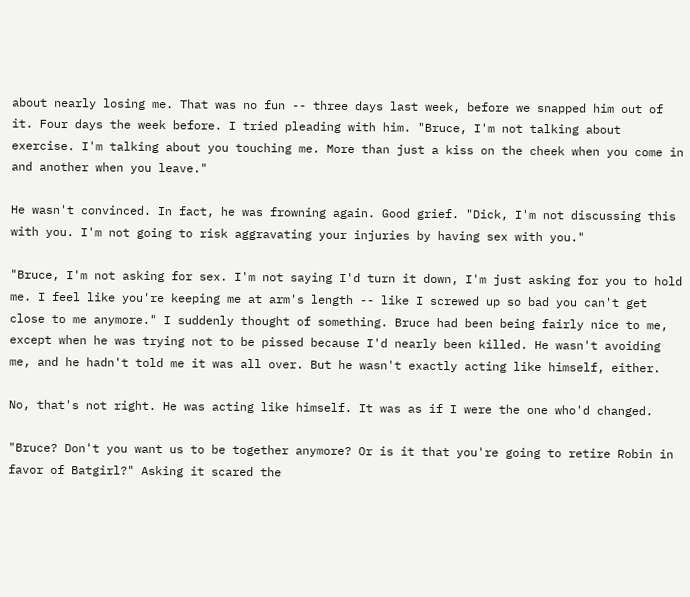about nearly losing me. That was no fun -- three days last week, before we snapped him out of it. Four days the week before. I tried pleading with him. "Bruce, I'm not talking about exercise. I'm talking about you touching me. More than just a kiss on the cheek when you come in and another when you leave."

He wasn't convinced. In fact, he was frowning again. Good grief. "Dick, I'm not discussing this with you. I'm not going to risk aggravating your injuries by having sex with you."

"Bruce, I'm not asking for sex. I'm not saying I'd turn it down, I'm just asking for you to hold me. I feel like you're keeping me at arm's length -- like I screwed up so bad you can't get close to me anymore." I suddenly thought of something. Bruce had been being fairly nice to me, except when he was trying not to be pissed because I'd nearly been killed. He wasn't avoiding me, and he hadn't told me it was all over. But he wasn't exactly acting like himself, either.

No, that's not right. He was acting like himself. It was as if I were the one who'd changed.

"Bruce? Don't you want us to be together anymore? Or is it that you're going to retire Robin in favor of Batgirl?" Asking it scared the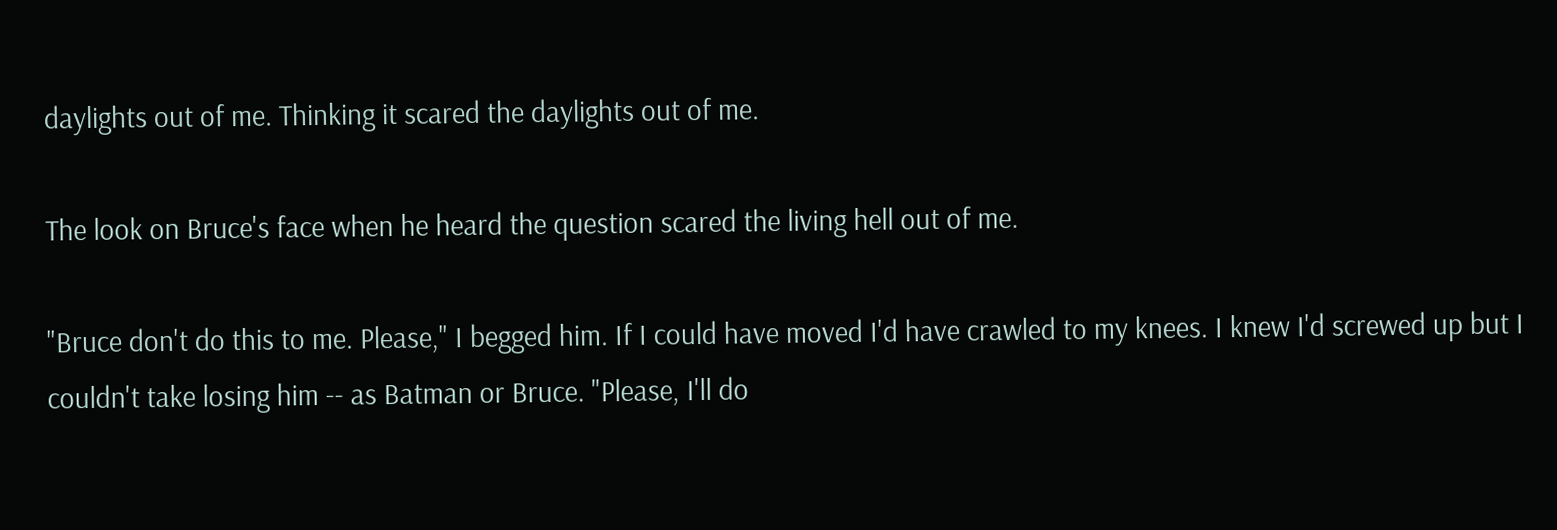daylights out of me. Thinking it scared the daylights out of me.

The look on Bruce's face when he heard the question scared the living hell out of me.

"Bruce don't do this to me. Please," I begged him. If I could have moved I'd have crawled to my knees. I knew I'd screwed up but I couldn't take losing him -- as Batman or Bruce. "Please, I'll do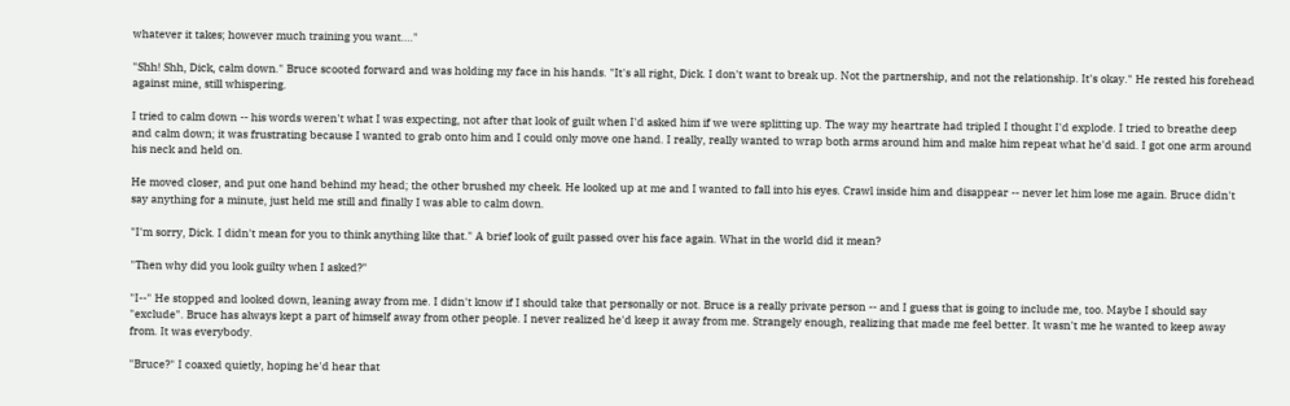whatever it takes; however much training you want...."

"Shh! Shh, Dick, calm down." Bruce scooted forward and was holding my face in his hands. "It's all right, Dick. I don't want to break up. Not the partnership, and not the relationship. It's okay." He rested his forehead against mine, still whispering.

I tried to calm down -- his words weren't what I was expecting, not after that look of guilt when I'd asked him if we were splitting up. The way my heartrate had tripled I thought I'd explode. I tried to breathe deep and calm down; it was frustrating because I wanted to grab onto him and I could only move one hand. I really, really wanted to wrap both arms around him and make him repeat what he'd said. I got one arm around his neck and held on.

He moved closer, and put one hand behind my head; the other brushed my cheek. He looked up at me and I wanted to fall into his eyes. Crawl inside him and disappear -- never let him lose me again. Bruce didn't say anything for a minute, just held me still and finally I was able to calm down.

"I'm sorry, Dick. I didn't mean for you to think anything like that." A brief look of guilt passed over his face again. What in the world did it mean?

"Then why did you look guilty when I asked?"

"I--" He stopped and looked down, leaning away from me. I didn't know if I should take that personally or not. Bruce is a really private person -- and I guess that is going to include me, too. Maybe I should say "exclude". Bruce has always kept a part of himself away from other people. I never realized he'd keep it away from me. Strangely enough, realizing that made me feel better. It wasn't me he wanted to keep away from. It was everybody.

"Bruce?" I coaxed quietly, hoping he'd hear that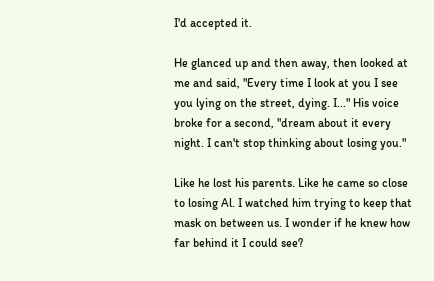I'd accepted it.

He glanced up and then away, then looked at me and said, "Every time I look at you I see you lying on the street, dying. I..." His voice broke for a second, "dream about it every night. I can't stop thinking about losing you."

Like he lost his parents. Like he came so close to losing Al. I watched him trying to keep that mask on between us. I wonder if he knew how far behind it I could see?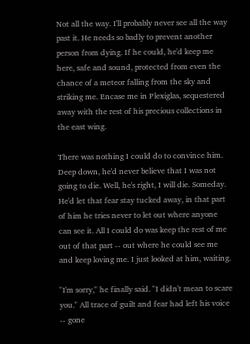Not all the way. I'll probably never see all the way past it. He needs so badly to prevent another person from dying. If he could, he'd keep me here, safe and sound, protected from even the chance of a meteor falling from the sky and striking me. Encase me in Plexiglas, sequestered away with the rest of his precious collections in the east wing.

There was nothing I could do to convince him. Deep down, he'd never believe that I was not going to die. Well, he's right, I will die. Someday. He'd let that fear stay tucked away, in that part of him he tries never to let out where anyone can see it. All I could do was keep the rest of me out of that part -- out where he could see me and keep loving me. I just looked at him, waiting.

"I'm sorry," he finally said. "I didn't mean to scare you." All trace of guilt and fear had left his voice -- gone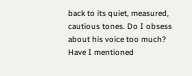back to its quiet, measured, cautious tones. Do I obsess about his voice too much? Have I mentioned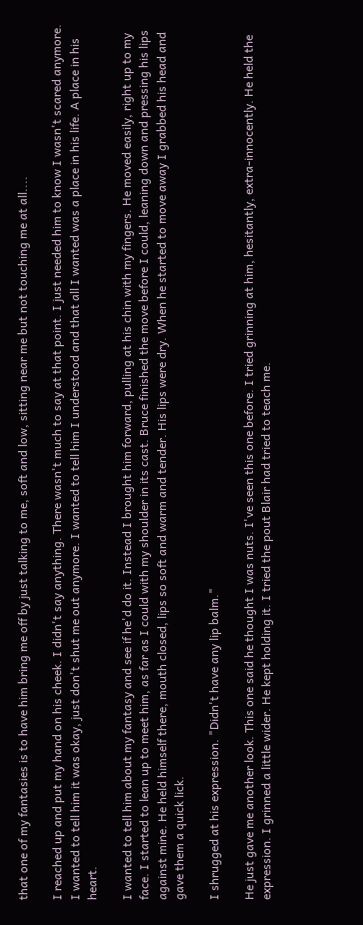that one of my fantasies is to have him bring me off by just talking to me, soft and low, sitting near me but not touching me at all....

I reached up and put my hand on his cheek. I didn't say anything. There wasn't much to say at that point. I just needed him to know I wasn't scared anymore. I wanted to tell him it was okay, just don't shut me out anymore. I wanted to tell him I understood and that all I wanted was a place in his life. A place in his heart.

I wanted to tell him about my fantasy and see if he'd do it. Instead I brought him forward, pulling at his chin with my fingers. He moved easily, right up to my face. I started to lean up to meet him, as far as I could with my shoulder in its cast. Bruce finished the move before I could, leaning down and pressing his lips against mine. He held himself there, mouth closed, lips so soft and warm and tender. His lips were dry. When he started to move away I grabbed his head and gave them a quick lick.

I shrugged at his expression. "Didn't have any lip balm."

He just gave me another look. This one said he thought I was nuts. I've seen this one before. I tried grinning at him, hesitantly, extra-innocently. He held the expression. I grinned a little wider. He kept holding it. I tried the pout Blair had tried to teach me.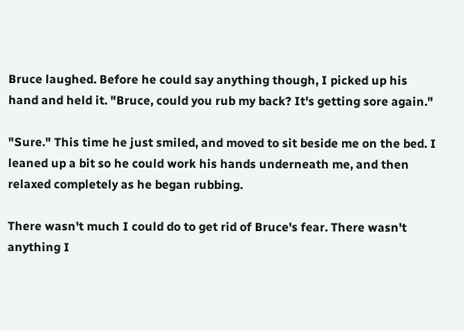Bruce laughed. Before he could say anything though, I picked up his hand and held it. "Bruce, could you rub my back? It's getting sore again."

"Sure." This time he just smiled, and moved to sit beside me on the bed. I leaned up a bit so he could work his hands underneath me, and then relaxed completely as he began rubbing.

There wasn't much I could do to get rid of Bruce's fear. There wasn't anything I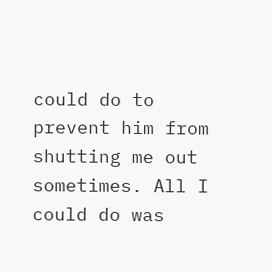could do to prevent him from shutting me out sometimes. All I could do was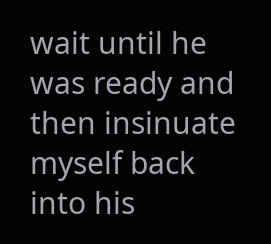wait until he was ready and then insinuate myself back into his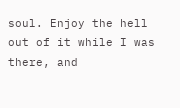soul. Enjoy the hell out of it while I was there, and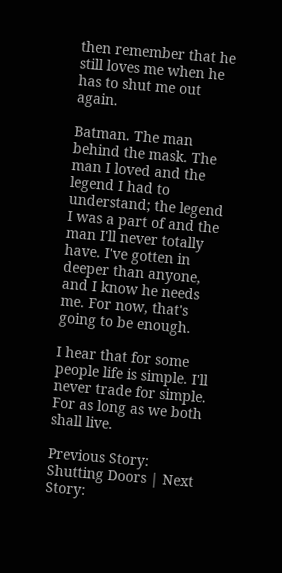then remember that he still loves me when he has to shut me out again.

Batman. The man behind the mask. The man I loved and the legend I had to understand; the legend I was a part of and the man I'll never totally have. I've gotten in deeper than anyone, and I know he needs me. For now, that's going to be enough.

I hear that for some people life is simple. I'll never trade for simple. For as long as we both shall live.

Previous Story: Shutting Doors | Next Story: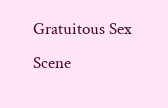Gratuitous Sex Scene